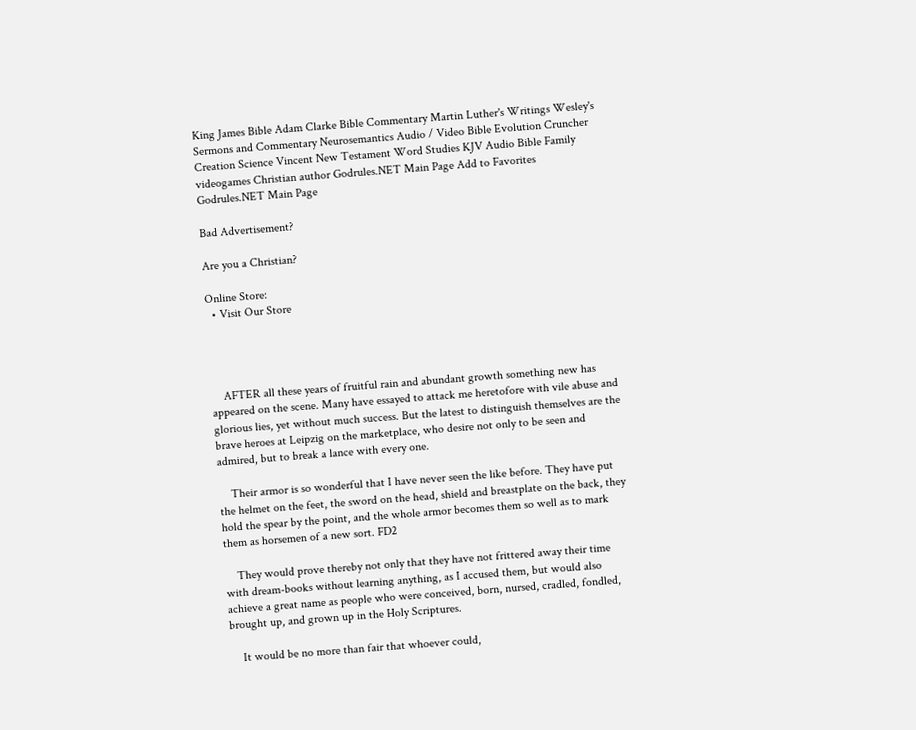King James Bible Adam Clarke Bible Commentary Martin Luther's Writings Wesley's Sermons and Commentary Neurosemantics Audio / Video Bible Evolution Cruncher Creation Science Vincent New Testament Word Studies KJV Audio Bible Family videogames Christian author Godrules.NET Main Page Add to Favorites Godrules.NET Main Page

Bad Advertisement?

Are you a Christian?

Online Store:
  • Visit Our Store




    AFTER all these years of fruitful rain and abundant growth something new has appeared on the scene. Many have essayed to attack me heretofore with vile abuse and glorious lies, yet without much success. But the latest to distinguish themselves are the brave heroes at Leipzig on the marketplace, who desire not only to be seen and admired, but to break a lance with every one.

    Their armor is so wonderful that I have never seen the like before. They have put the helmet on the feet, the sword on the head, shield and breastplate on the back, they hold the spear by the point, and the whole armor becomes them so well as to mark them as horsemen of a new sort. FD2

    They would prove thereby not only that they have not frittered away their time with dream-books without learning anything, as I accused them, but would also achieve a great name as people who were conceived, born, nursed, cradled, fondled, brought up, and grown up in the Holy Scriptures.

    It would be no more than fair that whoever could,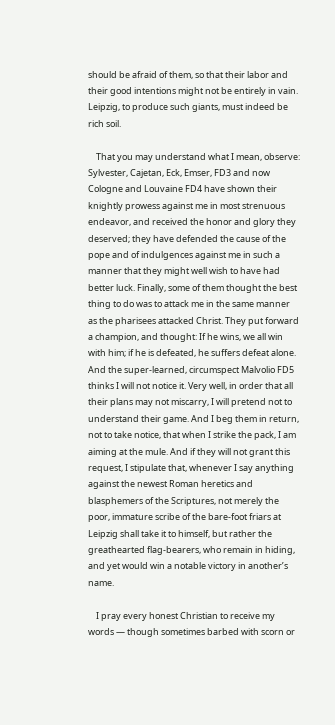should be afraid of them, so that their labor and their good intentions might not be entirely in vain. Leipzig, to produce such giants, must indeed be rich soil.

    That you may understand what I mean, observe: Sylvester, Cajetan, Eck, Emser, FD3 and now Cologne and Louvaine FD4 have shown their knightly prowess against me in most strenuous endeavor, and received the honor and glory they deserved; they have defended the cause of the pope and of indulgences against me in such a manner that they might well wish to have had better luck. Finally, some of them thought the best thing to do was to attack me in the same manner as the pharisees attacked Christ. They put forward a champion, and thought: If he wins, we all win with him; if he is defeated, he suffers defeat alone. And the super-learned, circumspect Malvolio FD5 thinks I will not notice it. Very well, in order that all their plans may not miscarry, I will pretend not to understand their game. And I beg them in return, not to take notice, that when I strike the pack, I am aiming at the mule. And if they will not grant this request, I stipulate that, whenever I say anything against the newest Roman heretics and blasphemers of the Scriptures, not merely the poor, immature scribe of the bare-foot friars at Leipzig shall take it to himself, but rather the greathearted flag-bearers, who remain in hiding, and yet would win a notable victory in another’s name.

    I pray every honest Christian to receive my words — though sometimes barbed with scorn or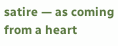satire — as coming from a heart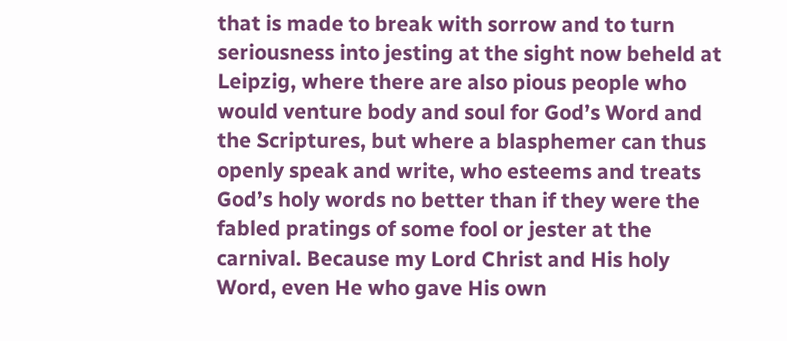that is made to break with sorrow and to turn seriousness into jesting at the sight now beheld at Leipzig, where there are also pious people who would venture body and soul for God’s Word and the Scriptures, but where a blasphemer can thus openly speak and write, who esteems and treats God’s holy words no better than if they were the fabled pratings of some fool or jester at the carnival. Because my Lord Christ and His holy Word, even He who gave His own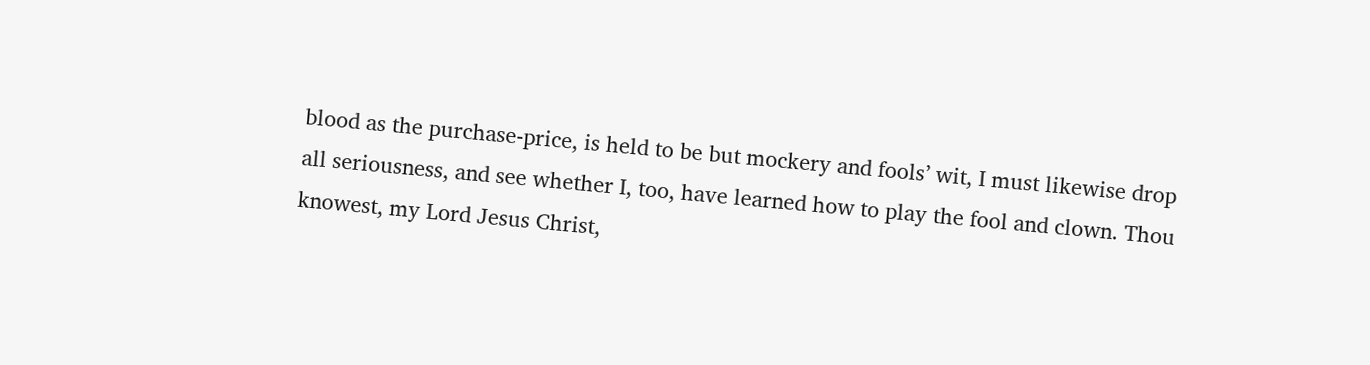blood as the purchase-price, is held to be but mockery and fools’ wit, I must likewise drop all seriousness, and see whether I, too, have learned how to play the fool and clown. Thou knowest, my Lord Jesus Christ,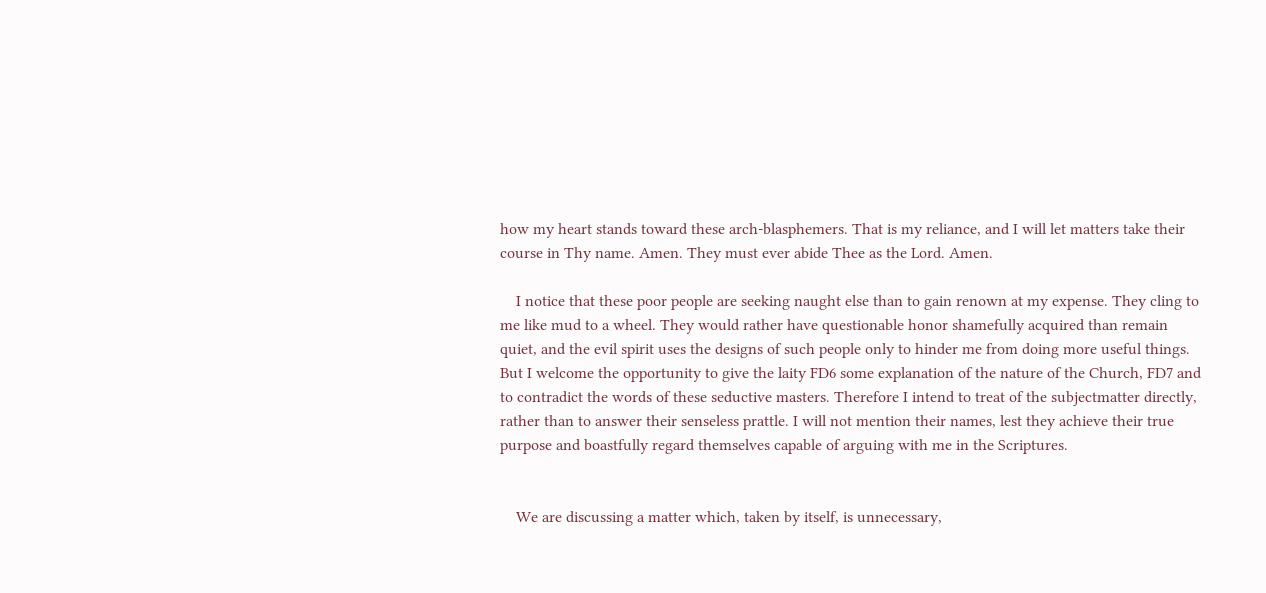how my heart stands toward these arch-blasphemers. That is my reliance, and I will let matters take their course in Thy name. Amen. They must ever abide Thee as the Lord. Amen.

    I notice that these poor people are seeking naught else than to gain renown at my expense. They cling to me like mud to a wheel. They would rather have questionable honor shamefully acquired than remain quiet, and the evil spirit uses the designs of such people only to hinder me from doing more useful things. But I welcome the opportunity to give the laity FD6 some explanation of the nature of the Church, FD7 and to contradict the words of these seductive masters. Therefore I intend to treat of the subjectmatter directly, rather than to answer their senseless prattle. I will not mention their names, lest they achieve their true purpose and boastfully regard themselves capable of arguing with me in the Scriptures.


    We are discussing a matter which, taken by itself, is unnecessary,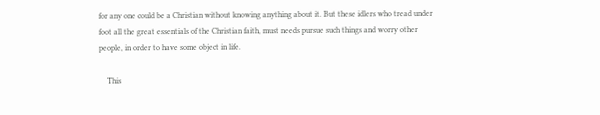for any one could be a Christian without knowing anything about it. But these idlers who tread under foot all the great essentials of the Christian faith, must needs pursue such things and worry other people, in order to have some object in life.

    This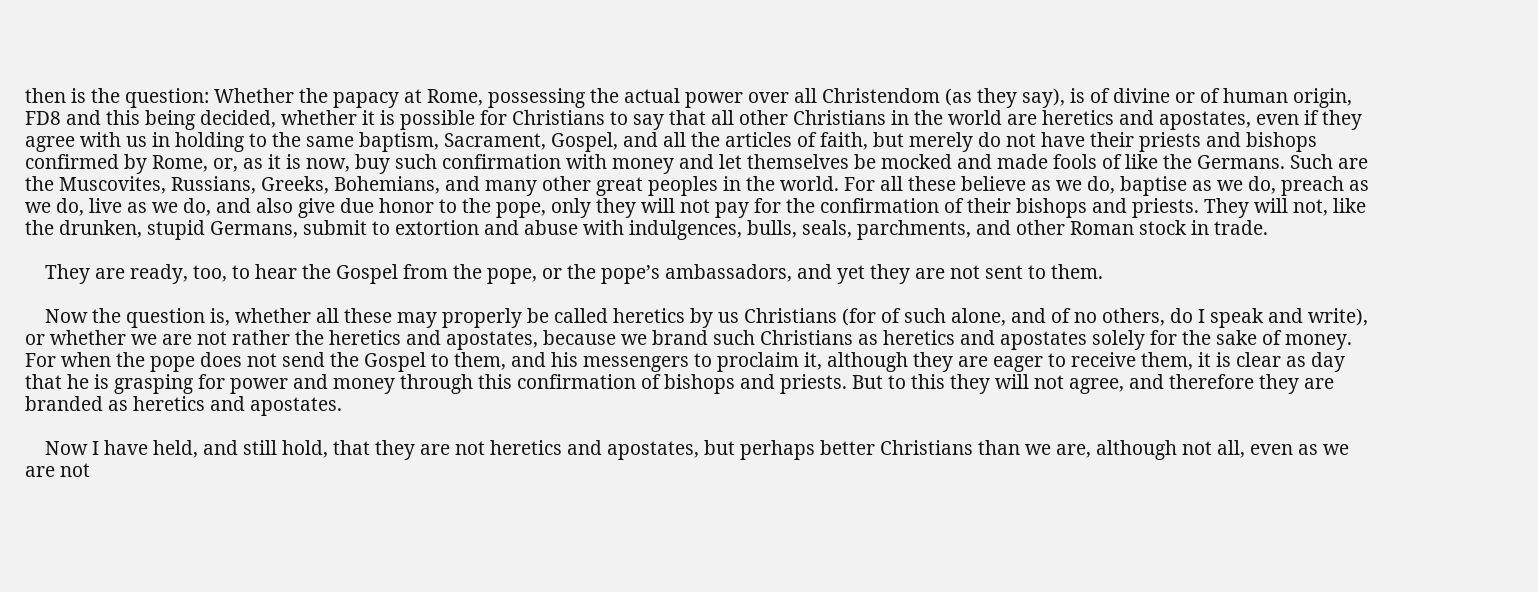then is the question: Whether the papacy at Rome, possessing the actual power over all Christendom (as they say), is of divine or of human origin, FD8 and this being decided, whether it is possible for Christians to say that all other Christians in the world are heretics and apostates, even if they agree with us in holding to the same baptism, Sacrament, Gospel, and all the articles of faith, but merely do not have their priests and bishops confirmed by Rome, or, as it is now, buy such confirmation with money and let themselves be mocked and made fools of like the Germans. Such are the Muscovites, Russians, Greeks, Bohemians, and many other great peoples in the world. For all these believe as we do, baptise as we do, preach as we do, live as we do, and also give due honor to the pope, only they will not pay for the confirmation of their bishops and priests. They will not, like the drunken, stupid Germans, submit to extortion and abuse with indulgences, bulls, seals, parchments, and other Roman stock in trade.

    They are ready, too, to hear the Gospel from the pope, or the pope’s ambassadors, and yet they are not sent to them.

    Now the question is, whether all these may properly be called heretics by us Christians (for of such alone, and of no others, do I speak and write), or whether we are not rather the heretics and apostates, because we brand such Christians as heretics and apostates solely for the sake of money. For when the pope does not send the Gospel to them, and his messengers to proclaim it, although they are eager to receive them, it is clear as day that he is grasping for power and money through this confirmation of bishops and priests. But to this they will not agree, and therefore they are branded as heretics and apostates.

    Now I have held, and still hold, that they are not heretics and apostates, but perhaps better Christians than we are, although not all, even as we are not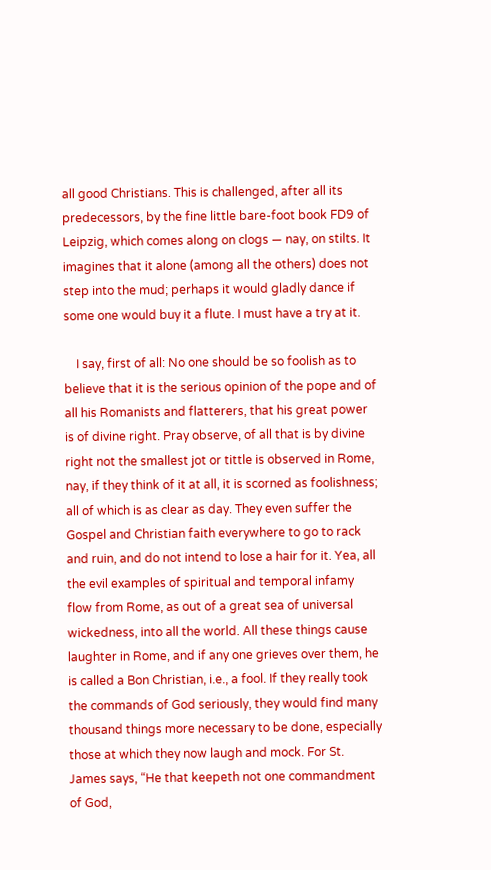all good Christians. This is challenged, after all its predecessors, by the fine little bare-foot book FD9 of Leipzig, which comes along on clogs — nay, on stilts. It imagines that it alone (among all the others) does not step into the mud; perhaps it would gladly dance if some one would buy it a flute. I must have a try at it.

    I say, first of all: No one should be so foolish as to believe that it is the serious opinion of the pope and of all his Romanists and flatterers, that his great power is of divine right. Pray observe, of all that is by divine right not the smallest jot or tittle is observed in Rome, nay, if they think of it at all, it is scorned as foolishness; all of which is as clear as day. They even suffer the Gospel and Christian faith everywhere to go to rack and ruin, and do not intend to lose a hair for it. Yea, all the evil examples of spiritual and temporal infamy flow from Rome, as out of a great sea of universal wickedness, into all the world. All these things cause laughter in Rome, and if any one grieves over them, he is called a Bon Christian, i.e., a fool. If they really took the commands of God seriously, they would find many thousand things more necessary to be done, especially those at which they now laugh and mock. For St. James says, “He that keepeth not one commandment of God,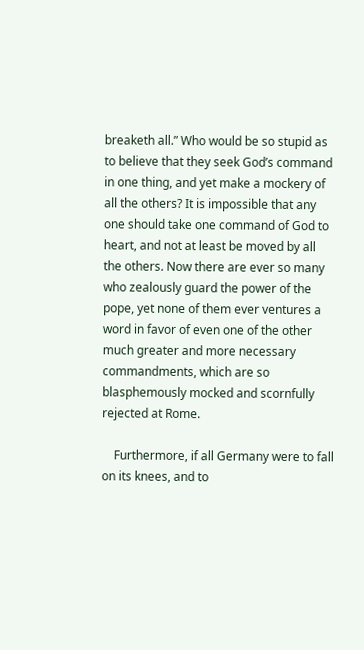breaketh all.” Who would be so stupid as to believe that they seek God’s command in one thing, and yet make a mockery of all the others? It is impossible that any one should take one command of God to heart, and not at least be moved by all the others. Now there are ever so many who zealously guard the power of the pope, yet none of them ever ventures a word in favor of even one of the other much greater and more necessary commandments, which are so blasphemously mocked and scornfully rejected at Rome.

    Furthermore, if all Germany were to fall on its knees, and to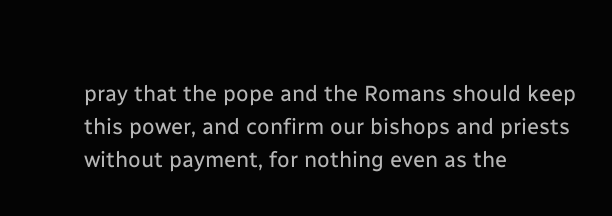pray that the pope and the Romans should keep this power, and confirm our bishops and priests without payment, for nothing even as the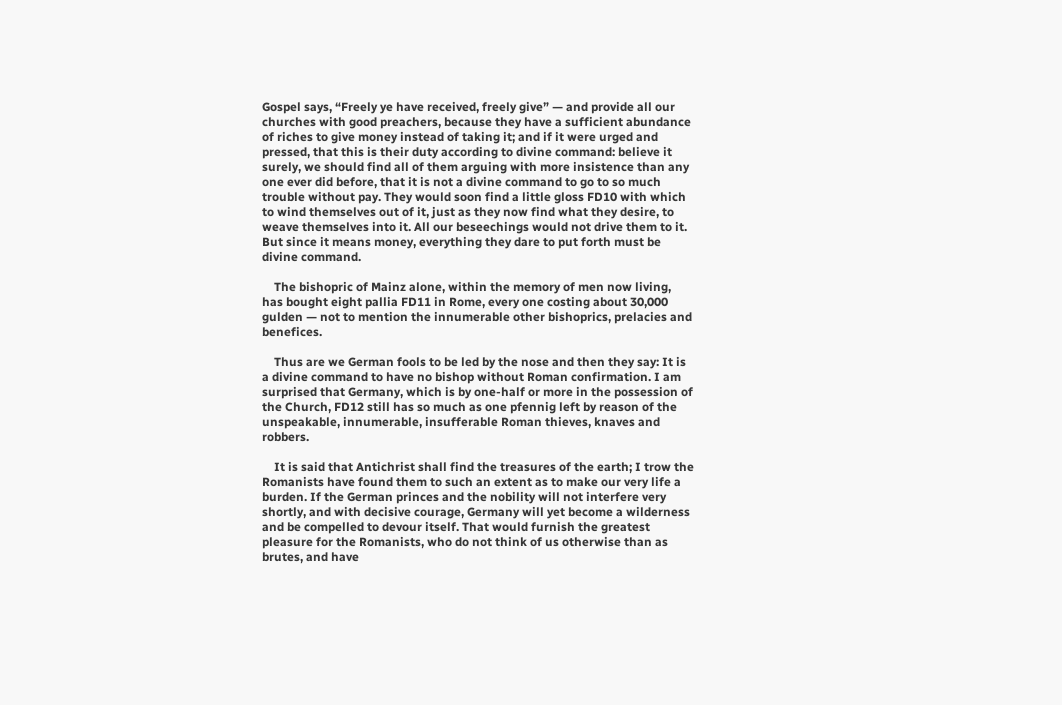Gospel says, “Freely ye have received, freely give” — and provide all our churches with good preachers, because they have a sufficient abundance of riches to give money instead of taking it; and if it were urged and pressed, that this is their duty according to divine command: believe it surely, we should find all of them arguing with more insistence than any one ever did before, that it is not a divine command to go to so much trouble without pay. They would soon find a little gloss FD10 with which to wind themselves out of it, just as they now find what they desire, to weave themselves into it. All our beseechings would not drive them to it. But since it means money, everything they dare to put forth must be divine command.

    The bishopric of Mainz alone, within the memory of men now living, has bought eight pallia FD11 in Rome, every one costing about 30,000 gulden — not to mention the innumerable other bishoprics, prelacies and benefices.

    Thus are we German fools to be led by the nose and then they say: It is a divine command to have no bishop without Roman confirmation. I am surprised that Germany, which is by one-half or more in the possession of the Church, FD12 still has so much as one pfennig left by reason of the unspeakable, innumerable, insufferable Roman thieves, knaves and robbers.

    It is said that Antichrist shall find the treasures of the earth; I trow the Romanists have found them to such an extent as to make our very life a burden. If the German princes and the nobility will not interfere very shortly, and with decisive courage, Germany will yet become a wilderness and be compelled to devour itself. That would furnish the greatest pleasure for the Romanists, who do not think of us otherwise than as brutes, and have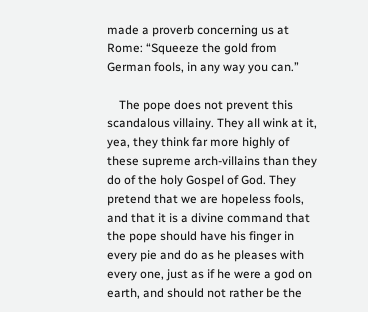made a proverb concerning us at Rome: “Squeeze the gold from German fools, in any way you can.”

    The pope does not prevent this scandalous villainy. They all wink at it, yea, they think far more highly of these supreme arch-villains than they do of the holy Gospel of God. They pretend that we are hopeless fools, and that it is a divine command that the pope should have his finger in every pie and do as he pleases with every one, just as if he were a god on earth, and should not rather be the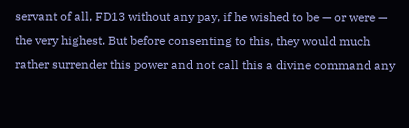servant of all, FD13 without any pay, if he wished to be — or were — the very highest. But before consenting to this, they would much rather surrender this power and not call this a divine command any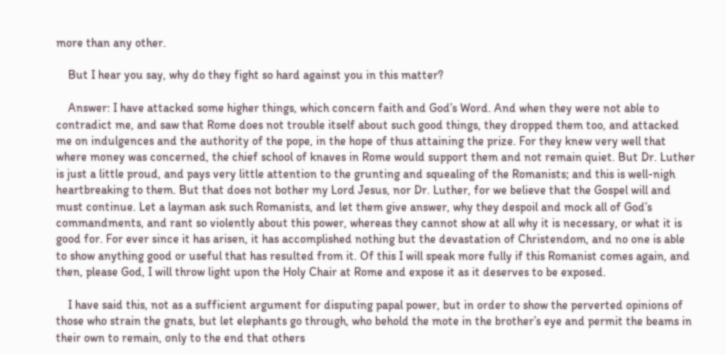more than any other.

    But I hear you say, why do they fight so hard against you in this matter?

    Answer: I have attacked some higher things, which concern faith and God’s Word. And when they were not able to contradict me, and saw that Rome does not trouble itself about such good things, they dropped them too, and attacked me on indulgences and the authority of the pope, in the hope of thus attaining the prize. For they knew very well that where money was concerned, the chief school of knaves in Rome would support them and not remain quiet. But Dr. Luther is just a little proud, and pays very little attention to the grunting and squealing of the Romanists; and this is well-nigh heartbreaking to them. But that does not bother my Lord Jesus, nor Dr. Luther, for we believe that the Gospel will and must continue. Let a layman ask such Romanists, and let them give answer, why they despoil and mock all of God’s commandments, and rant so violently about this power, whereas they cannot show at all why it is necessary, or what it is good for. For ever since it has arisen, it has accomplished nothing but the devastation of Christendom, and no one is able to show anything good or useful that has resulted from it. Of this I will speak more fully if this Romanist comes again, and then, please God, I will throw light upon the Holy Chair at Rome and expose it as it deserves to be exposed.

    I have said this, not as a sufficient argument for disputing papal power, but in order to show the perverted opinions of those who strain the gnats, but let elephants go through, who behold the mote in the brother’s eye and permit the beams in their own to remain, only to the end that others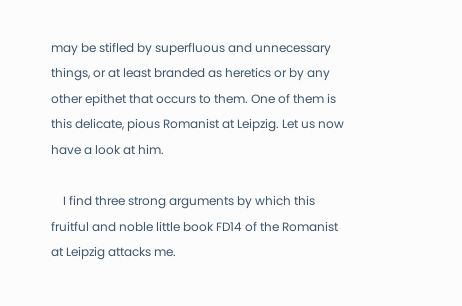may be stifled by superfluous and unnecessary things, or at least branded as heretics or by any other epithet that occurs to them. One of them is this delicate, pious Romanist at Leipzig. Let us now have a look at him.

    I find three strong arguments by which this fruitful and noble little book FD14 of the Romanist at Leipzig attacks me.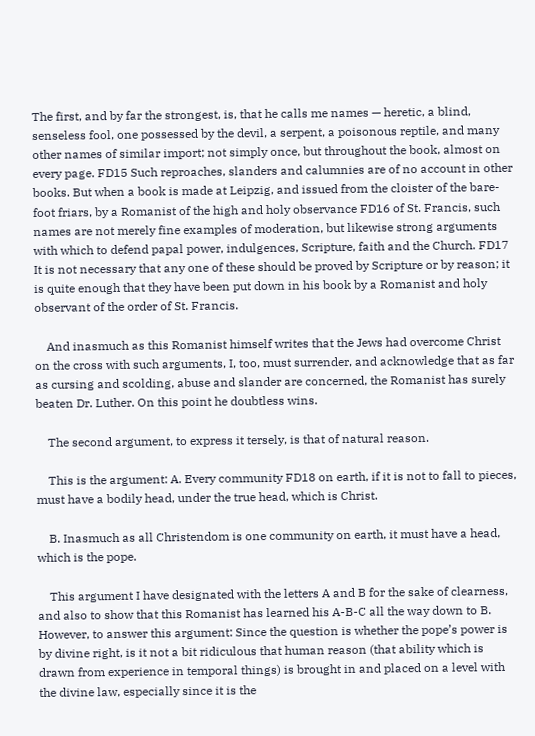The first, and by far the strongest, is, that he calls me names — heretic, a blind, senseless fool, one possessed by the devil, a serpent, a poisonous reptile, and many other names of similar import; not simply once, but throughout the book, almost on every page. FD15 Such reproaches, slanders and calumnies are of no account in other books. But when a book is made at Leipzig, and issued from the cloister of the bare-foot friars, by a Romanist of the high and holy observance FD16 of St. Francis, such names are not merely fine examples of moderation, but likewise strong arguments with which to defend papal power, indulgences, Scripture, faith and the Church. FD17 It is not necessary that any one of these should be proved by Scripture or by reason; it is quite enough that they have been put down in his book by a Romanist and holy observant of the order of St. Francis.

    And inasmuch as this Romanist himself writes that the Jews had overcome Christ on the cross with such arguments, I, too, must surrender, and acknowledge that as far as cursing and scolding, abuse and slander are concerned, the Romanist has surely beaten Dr. Luther. On this point he doubtless wins.

    The second argument, to express it tersely, is that of natural reason.

    This is the argument: A. Every community FD18 on earth, if it is not to fall to pieces, must have a bodily head, under the true head, which is Christ.

    B. Inasmuch as all Christendom is one community on earth, it must have a head, which is the pope.

    This argument I have designated with the letters A and B for the sake of clearness, and also to show that this Romanist has learned his A-B-C all the way down to B. However, to answer this argument: Since the question is whether the pope’s power is by divine right, is it not a bit ridiculous that human reason (that ability which is drawn from experience in temporal things) is brought in and placed on a level with the divine law, especially since it is the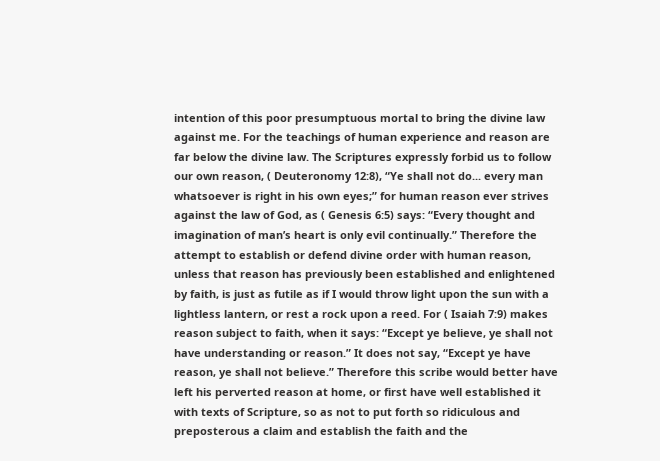intention of this poor presumptuous mortal to bring the divine law against me. For the teachings of human experience and reason are far below the divine law. The Scriptures expressly forbid us to follow our own reason, ( Deuteronomy 12:8), “Ye shall not do... every man whatsoever is right in his own eyes;” for human reason ever strives against the law of God, as ( Genesis 6:5) says: “Every thought and imagination of man’s heart is only evil continually.” Therefore the attempt to establish or defend divine order with human reason, unless that reason has previously been established and enlightened by faith, is just as futile as if I would throw light upon the sun with a lightless lantern, or rest a rock upon a reed. For ( Isaiah 7:9) makes reason subject to faith, when it says: “Except ye believe, ye shall not have understanding or reason.” It does not say, “Except ye have reason, ye shall not believe.” Therefore this scribe would better have left his perverted reason at home, or first have well established it with texts of Scripture, so as not to put forth so ridiculous and preposterous a claim and establish the faith and the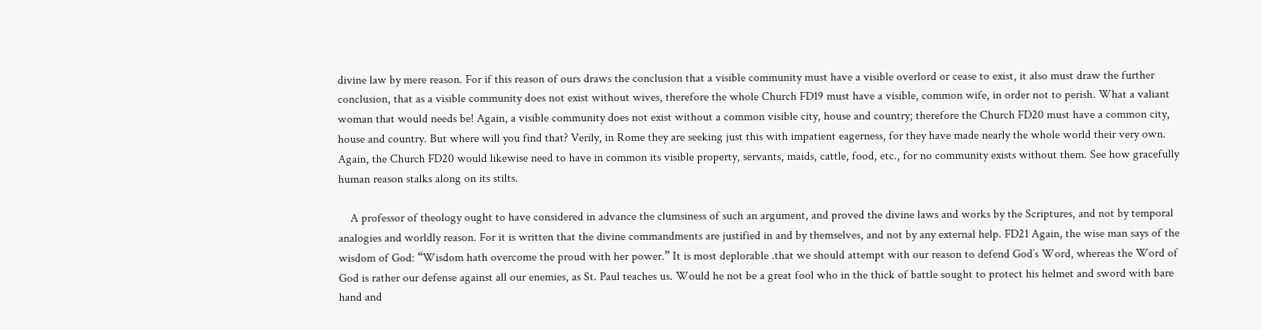divine law by mere reason. For if this reason of ours draws the conclusion that a visible community must have a visible overlord or cease to exist, it also must draw the further conclusion, that as a visible community does not exist without wives, therefore the whole Church FD19 must have a visible, common wife, in order not to perish. What a valiant woman that would needs be! Again, a visible community does not exist without a common visible city, house and country; therefore the Church FD20 must have a common city, house and country. But where will you find that? Verily, in Rome they are seeking just this with impatient eagerness, for they have made nearly the whole world their very own. Again, the Church FD20 would likewise need to have in common its visible property, servants, maids, cattle, food, etc., for no community exists without them. See how gracefully human reason stalks along on its stilts.

    A professor of theology ought to have considered in advance the clumsiness of such an argument, and proved the divine laws and works by the Scriptures, and not by temporal analogies and worldly reason. For it is written that the divine commandments are justified in and by themselves, and not by any external help. FD21 Again, the wise man says of the wisdom of God: “Wisdom hath overcome the proud with her power.” It is most deplorable .that we should attempt with our reason to defend God’s Word, whereas the Word of God is rather our defense against all our enemies, as St. Paul teaches us. Would he not be a great fool who in the thick of battle sought to protect his helmet and sword with bare hand and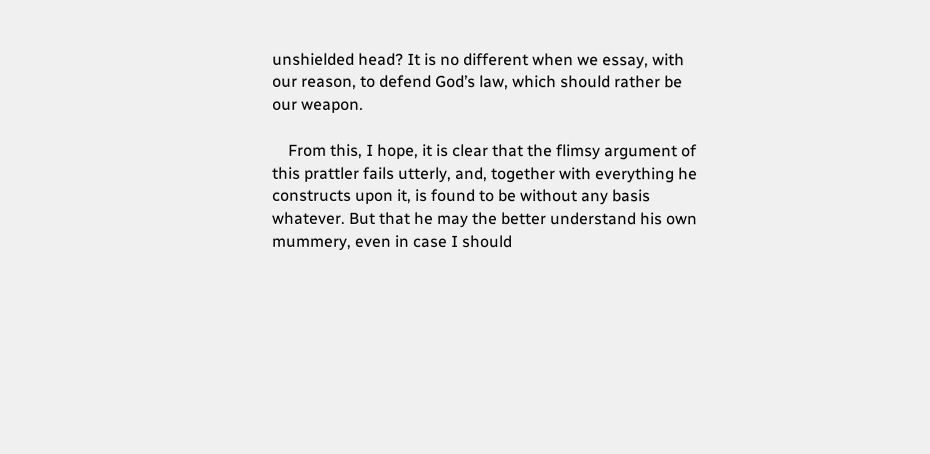unshielded head? It is no different when we essay, with our reason, to defend God’s law, which should rather be our weapon.

    From this, I hope, it is clear that the flimsy argument of this prattler fails utterly, and, together with everything he constructs upon it, is found to be without any basis whatever. But that he may the better understand his own mummery, even in case I should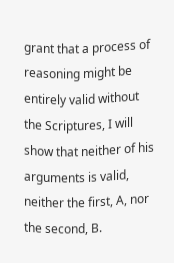grant that a process of reasoning might be entirely valid without the Scriptures, I will show that neither of his arguments is valid, neither the first, A, nor the second, B.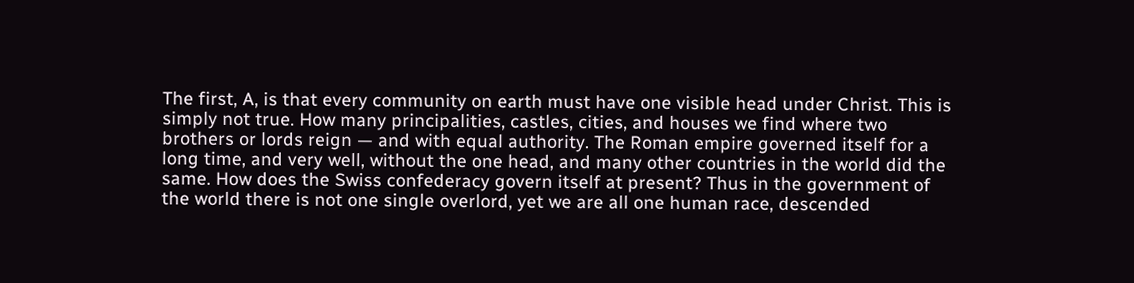The first, A, is that every community on earth must have one visible head under Christ. This is simply not true. How many principalities, castles, cities, and houses we find where two brothers or lords reign — and with equal authority. The Roman empire governed itself for a long time, and very well, without the one head, and many other countries in the world did the same. How does the Swiss confederacy govern itself at present? Thus in the government of the world there is not one single overlord, yet we are all one human race, descended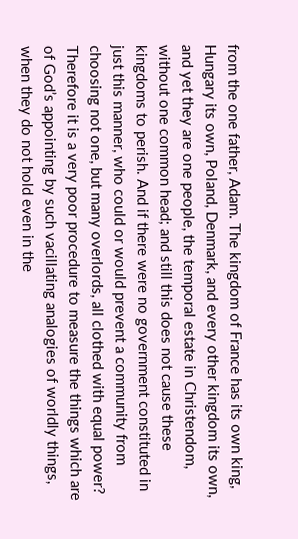from the one father, Adam. The kingdom of France has its own king, Hungary its own, Poland, Denmark, and every other kingdom its own, and yet they are one people, the temporal estate in Christendom, without one common head; and still this does not cause these kingdoms to perish. And if there were no government constituted in just this manner, who could or would prevent a community from choosing not one, but many overlords, all clothed with equal power? Therefore it is a very poor procedure to measure the things which are of God’s appointing by such vacillating analogies of worldly things, when they do not hold even in the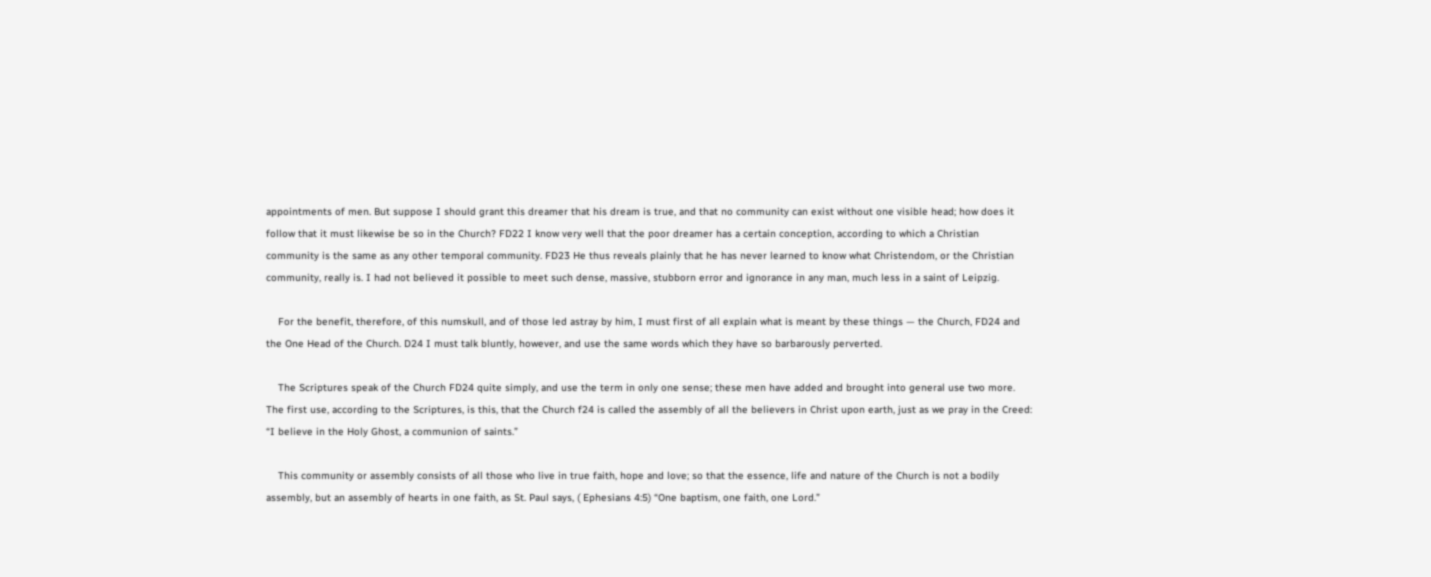appointments of men. But suppose I should grant this dreamer that his dream is true, and that no community can exist without one visible head; how does it follow that it must likewise be so in the Church? FD22 I know very well that the poor dreamer has a certain conception, according to which a Christian community is the same as any other temporal community. FD23 He thus reveals plainly that he has never learned to know what Christendom, or the Christian community, really is. I had not believed it possible to meet such dense, massive, stubborn error and ignorance in any man, much less in a saint of Leipzig.

    For the benefit, therefore, of this numskull, and of those led astray by him, I must first of all explain what is meant by these things — the Church, FD24 and the One Head of the Church. D24 I must talk bluntly, however, and use the same words which they have so barbarously perverted.

    The Scriptures speak of the Church FD24 quite simply, and use the term in only one sense; these men have added and brought into general use two more. The first use, according to the Scriptures, is this, that the Church f24 is called the assembly of all the believers in Christ upon earth, just as we pray in the Creed: “I believe in the Holy Ghost, a communion of saints.”

    This community or assembly consists of all those who live in true faith, hope and love; so that the essence, life and nature of the Church is not a bodily assembly, but an assembly of hearts in one faith, as St. Paul says, ( Ephesians 4:5) “One baptism, one faith, one Lord.”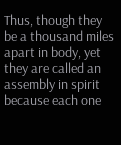Thus, though they be a thousand miles apart in body, yet they are called an assembly in spirit because each one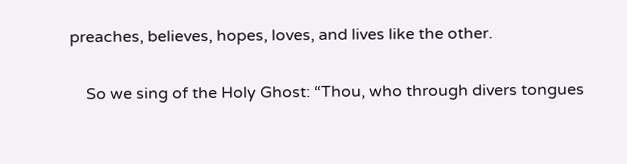preaches, believes, hopes, loves, and lives like the other.

    So we sing of the Holy Ghost: “Thou, who through divers tongues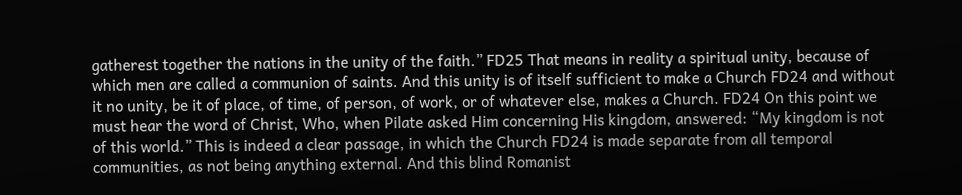gatherest together the nations in the unity of the faith.” FD25 That means in reality a spiritual unity, because of which men are called a communion of saints. And this unity is of itself sufficient to make a Church FD24 and without it no unity, be it of place, of time, of person, of work, or of whatever else, makes a Church. FD24 On this point we must hear the word of Christ, Who, when Pilate asked Him concerning His kingdom, answered: “My kingdom is not of this world.” This is indeed a clear passage, in which the Church FD24 is made separate from all temporal communities, as not being anything external. And this blind Romanist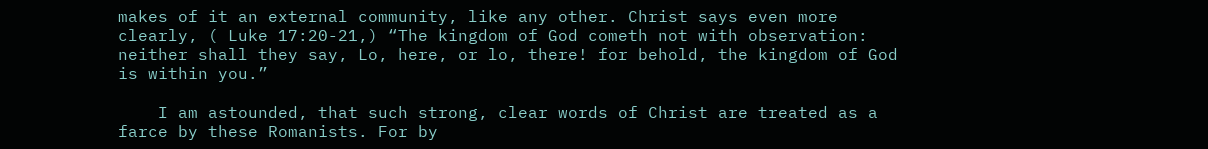makes of it an external community, like any other. Christ says even more clearly, ( Luke 17:20-21,) “The kingdom of God cometh not with observation: neither shall they say, Lo, here, or lo, there! for behold, the kingdom of God is within you.”

    I am astounded, that such strong, clear words of Christ are treated as a farce by these Romanists. For by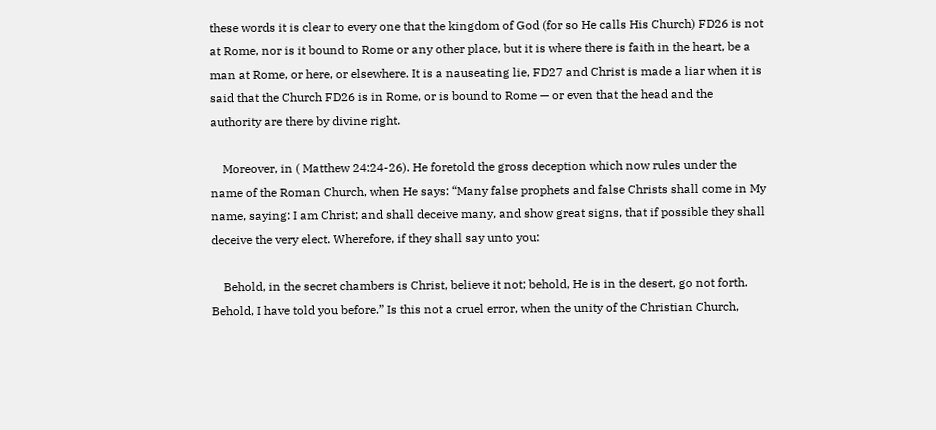these words it is clear to every one that the kingdom of God (for so He calls His Church) FD26 is not at Rome, nor is it bound to Rome or any other place, but it is where there is faith in the heart, be a man at Rome, or here, or elsewhere. It is a nauseating lie, FD27 and Christ is made a liar when it is said that the Church FD26 is in Rome, or is bound to Rome — or even that the head and the authority are there by divine right.

    Moreover, in ( Matthew 24:24-26). He foretold the gross deception which now rules under the name of the Roman Church, when He says: “Many false prophets and false Christs shall come in My name, saying: I am Christ; and shall deceive many, and show great signs, that if possible they shall deceive the very elect. Wherefore, if they shall say unto you:

    Behold, in the secret chambers is Christ, believe it not; behold, He is in the desert, go not forth. Behold, I have told you before.” Is this not a cruel error, when the unity of the Christian Church,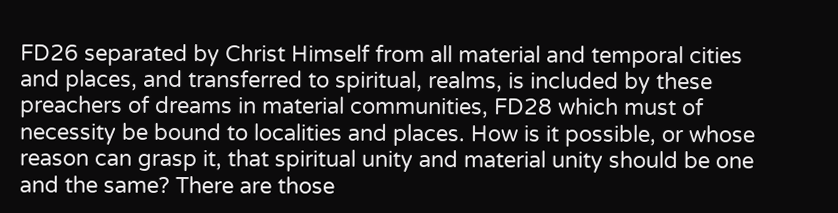FD26 separated by Christ Himself from all material and temporal cities and places, and transferred to spiritual, realms, is included by these preachers of dreams in material communities, FD28 which must of necessity be bound to localities and places. How is it possible, or whose reason can grasp it, that spiritual unity and material unity should be one and the same? There are those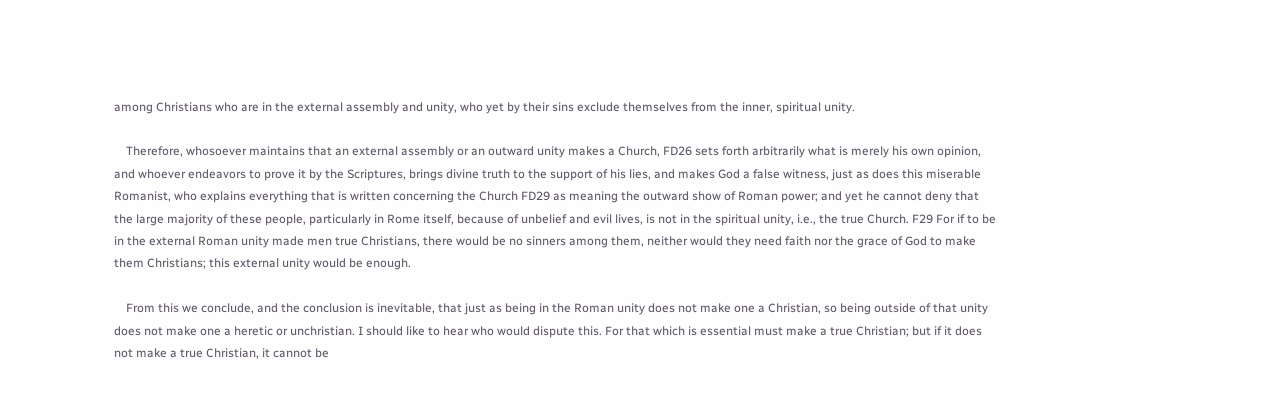among Christians who are in the external assembly and unity, who yet by their sins exclude themselves from the inner, spiritual unity.

    Therefore, whosoever maintains that an external assembly or an outward unity makes a Church, FD26 sets forth arbitrarily what is merely his own opinion, and whoever endeavors to prove it by the Scriptures, brings divine truth to the support of his lies, and makes God a false witness, just as does this miserable Romanist, who explains everything that is written concerning the Church FD29 as meaning the outward show of Roman power; and yet he cannot deny that the large majority of these people, particularly in Rome itself, because of unbelief and evil lives, is not in the spiritual unity, i.e., the true Church. F29 For if to be in the external Roman unity made men true Christians, there would be no sinners among them, neither would they need faith nor the grace of God to make them Christians; this external unity would be enough.

    From this we conclude, and the conclusion is inevitable, that just as being in the Roman unity does not make one a Christian, so being outside of that unity does not make one a heretic or unchristian. I should like to hear who would dispute this. For that which is essential must make a true Christian; but if it does not make a true Christian, it cannot be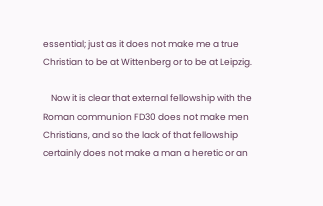essential; just as it does not make me a true Christian to be at Wittenberg or to be at Leipzig.

    Now it is clear that external fellowship with the Roman communion FD30 does not make men Christians, and so the lack of that fellowship certainly does not make a man a heretic or an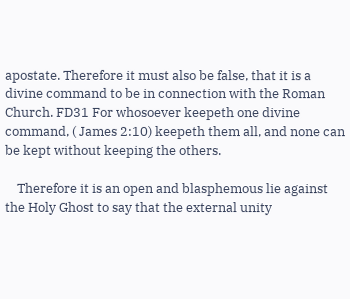apostate. Therefore it must also be false, that it is a divine command to be in connection with the Roman Church. FD31 For whosoever keepeth one divine command, ( James 2:10) keepeth them all, and none can be kept without keeping the others.

    Therefore it is an open and blasphemous lie against the Holy Ghost to say that the external unity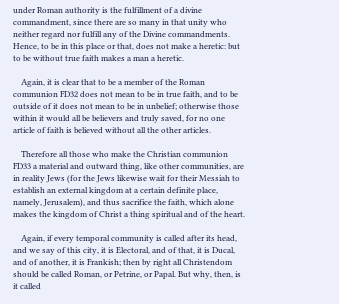under Roman authority is the fulfillment of a divine commandment, since there are so many in that unity who neither regard nor fulfill any of the Divine commandments. Hence, to be in this place or that, does not make a heretic: but to be without true faith makes a man a heretic.

    Again, it is clear that to be a member of the Roman communion FD32 does not mean to be in true faith, and to be outside of it does not mean to be in unbelief; otherwise those within it would all be believers and truly saved, for no one article of faith is believed without all the other articles.

    Therefore all those who make the Christian communion FD33 a material and outward thing, like other communities, are in reality Jews (for the Jews likewise wait for their Messiah to establish an external kingdom at a certain definite place, namely, Jerusalem), and thus sacrifice the faith, which alone makes the kingdom of Christ a thing spiritual and of the heart.

    Again, if every temporal community is called after its head, and we say of this city, it is Electoral, and of that, it is Ducal, and of another, it is Frankish; then by right all Christendom should be called Roman, or Petrine, or Papal. But why, then, is it called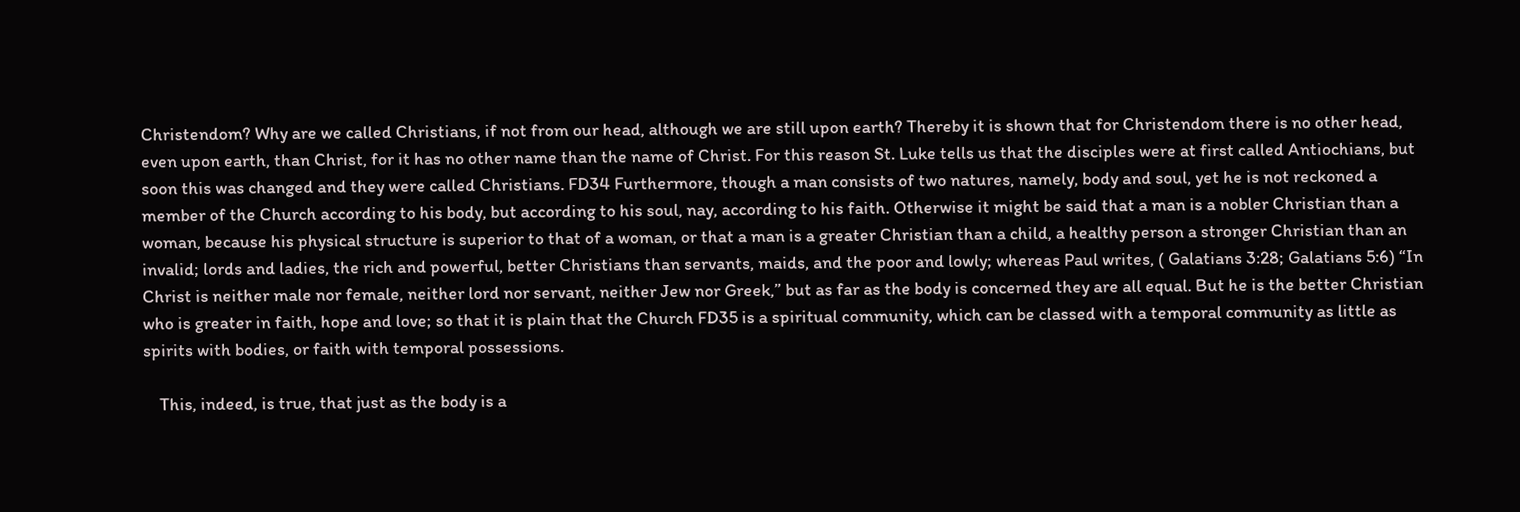Christendom? Why are we called Christians, if not from our head, although we are still upon earth? Thereby it is shown that for Christendom there is no other head, even upon earth, than Christ, for it has no other name than the name of Christ. For this reason St. Luke tells us that the disciples were at first called Antiochians, but soon this was changed and they were called Christians. FD34 Furthermore, though a man consists of two natures, namely, body and soul, yet he is not reckoned a member of the Church according to his body, but according to his soul, nay, according to his faith. Otherwise it might be said that a man is a nobler Christian than a woman, because his physical structure is superior to that of a woman, or that a man is a greater Christian than a child, a healthy person a stronger Christian than an invalid; lords and ladies, the rich and powerful, better Christians than servants, maids, and the poor and lowly; whereas Paul writes, ( Galatians 3:28; Galatians 5:6) “In Christ is neither male nor female, neither lord nor servant, neither Jew nor Greek,” but as far as the body is concerned they are all equal. But he is the better Christian who is greater in faith, hope and love; so that it is plain that the Church FD35 is a spiritual community, which can be classed with a temporal community as little as spirits with bodies, or faith with temporal possessions.

    This, indeed, is true, that just as the body is a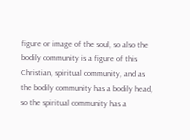figure or image of the soul, so also the bodily community is a figure of this Christian, spiritual community, and as the bodily community has a bodily head, so the spiritual community has a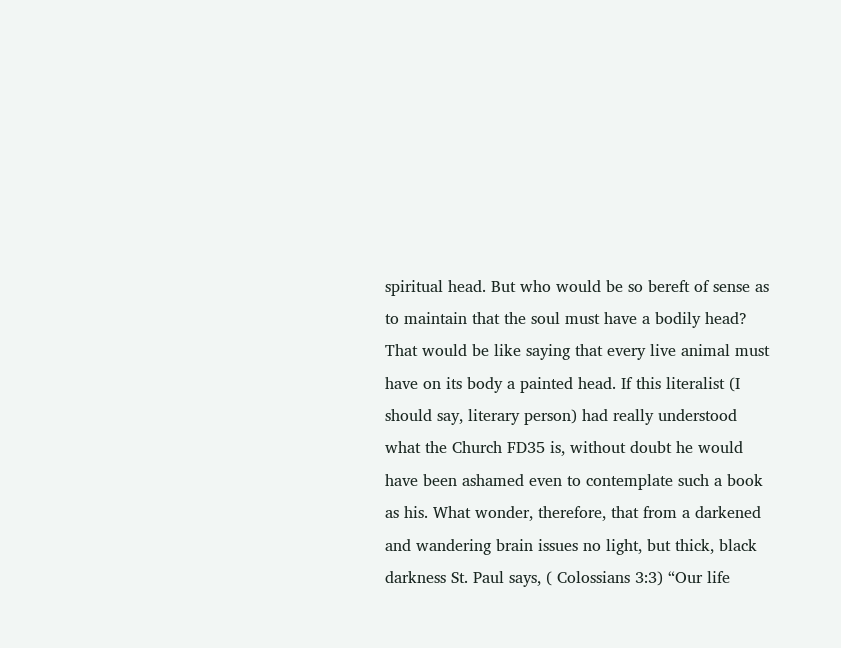spiritual head. But who would be so bereft of sense as to maintain that the soul must have a bodily head? That would be like saying that every live animal must have on its body a painted head. If this literalist (I should say, literary person) had really understood what the Church FD35 is, without doubt he would have been ashamed even to contemplate such a book as his. What wonder, therefore, that from a darkened and wandering brain issues no light, but thick, black darkness St. Paul says, ( Colossians 3:3) “Our life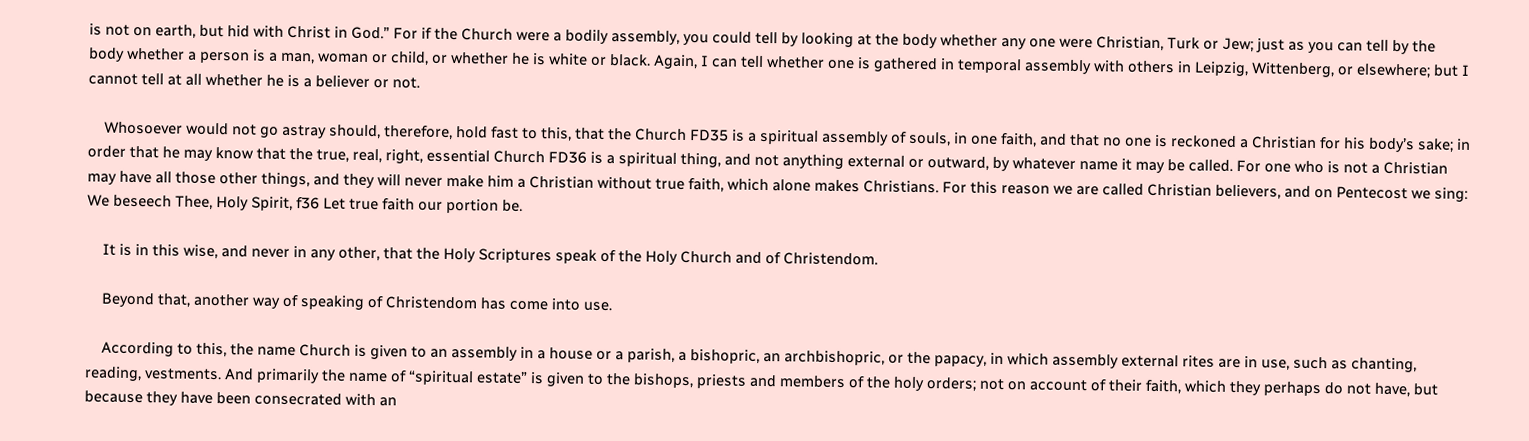is not on earth, but hid with Christ in God.” For if the Church were a bodily assembly, you could tell by looking at the body whether any one were Christian, Turk or Jew; just as you can tell by the body whether a person is a man, woman or child, or whether he is white or black. Again, I can tell whether one is gathered in temporal assembly with others in Leipzig, Wittenberg, or elsewhere; but I cannot tell at all whether he is a believer or not.

    Whosoever would not go astray should, therefore, hold fast to this, that the Church FD35 is a spiritual assembly of souls, in one faith, and that no one is reckoned a Christian for his body’s sake; in order that he may know that the true, real, right, essential Church FD36 is a spiritual thing, and not anything external or outward, by whatever name it may be called. For one who is not a Christian may have all those other things, and they will never make him a Christian without true faith, which alone makes Christians. For this reason we are called Christian believers, and on Pentecost we sing: We beseech Thee, Holy Spirit, f36 Let true faith our portion be.

    It is in this wise, and never in any other, that the Holy Scriptures speak of the Holy Church and of Christendom.

    Beyond that, another way of speaking of Christendom has come into use.

    According to this, the name Church is given to an assembly in a house or a parish, a bishopric, an archbishopric, or the papacy, in which assembly external rites are in use, such as chanting, reading, vestments. And primarily the name of “spiritual estate” is given to the bishops, priests and members of the holy orders; not on account of their faith, which they perhaps do not have, but because they have been consecrated with an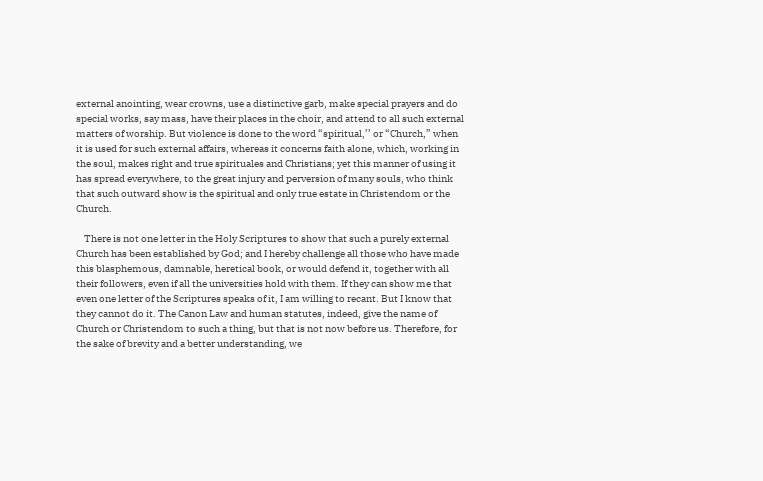external anointing, wear crowns, use a distinctive garb, make special prayers and do special works, say mass, have their places in the choir, and attend to all such external matters of worship. But violence is done to the word “spiritual,’’ or “Church,” when it is used for such external affairs, whereas it concerns faith alone, which, working in the soul, makes right and true spirituales and Christians; yet this manner of using it has spread everywhere, to the great injury and perversion of many souls, who think that such outward show is the spiritual and only true estate in Christendom or the Church.

    There is not one letter in the Holy Scriptures to show that such a purely external Church has been established by God; and I hereby challenge all those who have made this blasphemous, damnable, heretical book, or would defend it, together with all their followers, even if all the universities hold with them. If they can show me that even one letter of the Scriptures speaks of it, I am willing to recant. But I know that they cannot do it. The Canon Law and human statutes, indeed, give the name of Church or Christendom to such a thing, but that is not now before us. Therefore, for the sake of brevity and a better understanding, we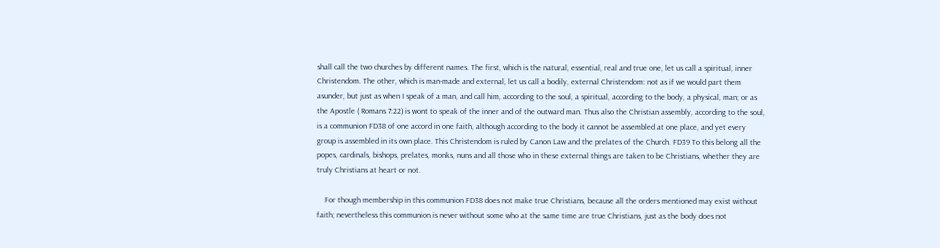shall call the two churches by different names. The first, which is the natural, essential, real and true one, let us call a spiritual, inner Christendom. The other, which is man-made and external, let us call a bodily, external Christendom: not as if we would part them asunder, but just as when I speak of a man, and call him, according to the soul, a spiritual, according to the body, a physical, man; or as the Apostle ( Romans 7:22) is wont to speak of the inner and of the outward man. Thus also the Christian assembly, according to the soul, is a communion FD38 of one accord in one faith, although according to the body it cannot be assembled at one place, and yet every group is assembled in its own place. This Christendom is ruled by Canon Law and the prelates of the Church. FD39 To this belong all the popes, cardinals, bishops, prelates, monks, nuns and all those who in these external things are taken to be Christians, whether they are truly Christians at heart or not.

    For though membership in this communion FD38 does not make true Christians, because all the orders mentioned may exist without faith; nevertheless this communion is never without some who at the same time are true Christians, just as the body does not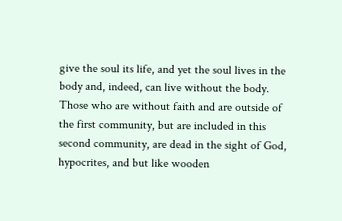give the soul its life, and yet the soul lives in the body and, indeed, can live without the body. Those who are without faith and are outside of the first community, but are included in this second community, are dead in the sight of God, hypocrites, and but like wooden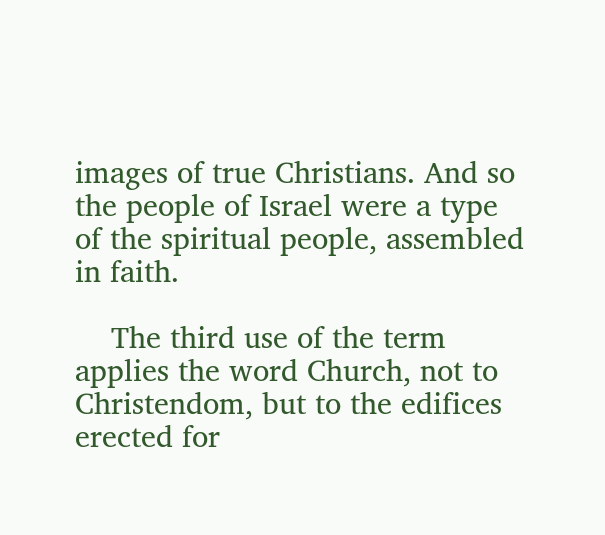images of true Christians. And so the people of Israel were a type of the spiritual people, assembled in faith.

    The third use of the term applies the word Church, not to Christendom, but to the edifices erected for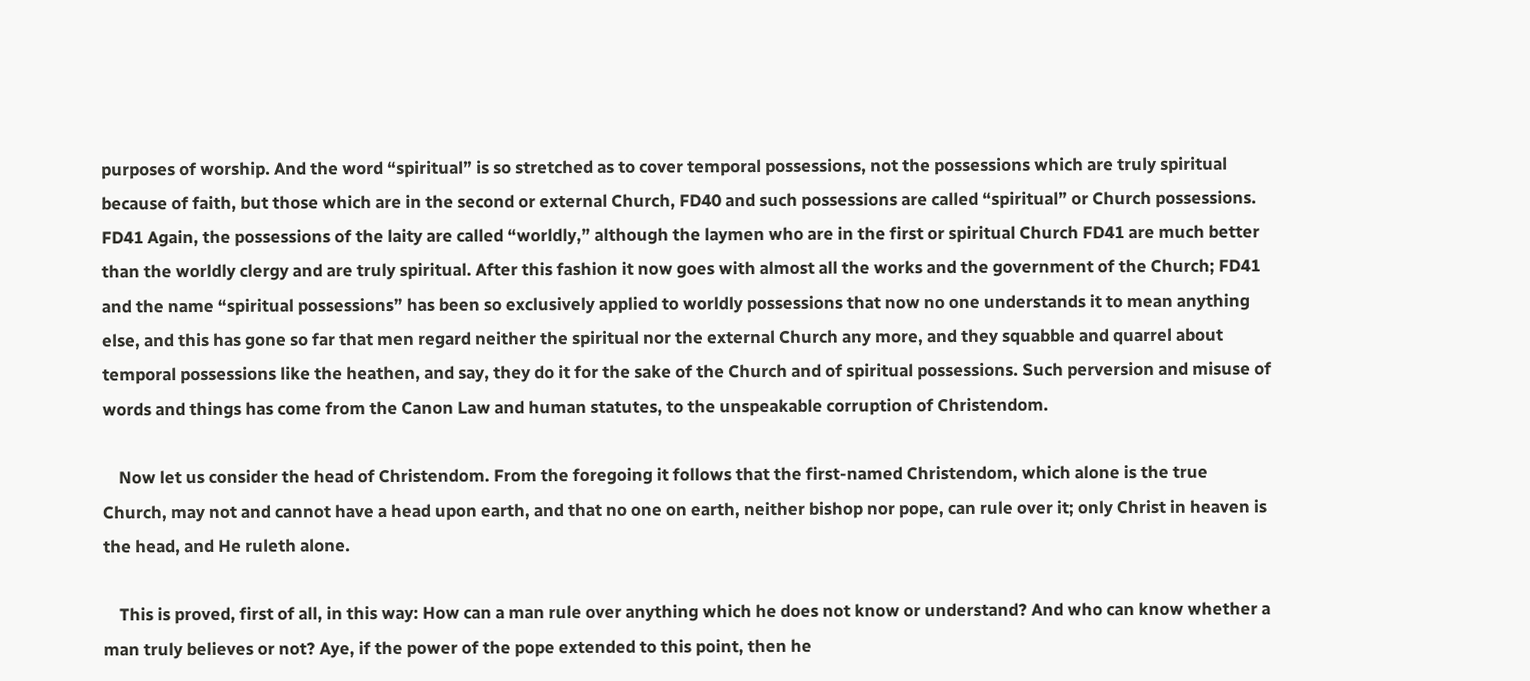purposes of worship. And the word “spiritual” is so stretched as to cover temporal possessions, not the possessions which are truly spiritual because of faith, but those which are in the second or external Church, FD40 and such possessions are called “spiritual” or Church possessions. FD41 Again, the possessions of the laity are called “worldly,” although the laymen who are in the first or spiritual Church FD41 are much better than the worldly clergy and are truly spiritual. After this fashion it now goes with almost all the works and the government of the Church; FD41 and the name “spiritual possessions” has been so exclusively applied to worldly possessions that now no one understands it to mean anything else, and this has gone so far that men regard neither the spiritual nor the external Church any more, and they squabble and quarrel about temporal possessions like the heathen, and say, they do it for the sake of the Church and of spiritual possessions. Such perversion and misuse of words and things has come from the Canon Law and human statutes, to the unspeakable corruption of Christendom.

    Now let us consider the head of Christendom. From the foregoing it follows that the first-named Christendom, which alone is the true Church, may not and cannot have a head upon earth, and that no one on earth, neither bishop nor pope, can rule over it; only Christ in heaven is the head, and He ruleth alone.

    This is proved, first of all, in this way: How can a man rule over anything which he does not know or understand? And who can know whether a man truly believes or not? Aye, if the power of the pope extended to this point, then he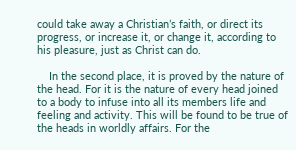could take away a Christian’s faith, or direct its progress, or increase it, or change it, according to his pleasure, just as Christ can do.

    In the second place, it is proved by the nature of the head. For it is the nature of every head joined to a body to infuse into all its members life and feeling and activity. This will be found to be true of the heads in worldly affairs. For the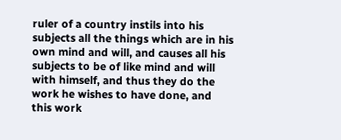ruler of a country instils into his subjects all the things which are in his own mind and will, and causes all his subjects to be of like mind and will with himself, and thus they do the work he wishes to have done, and this work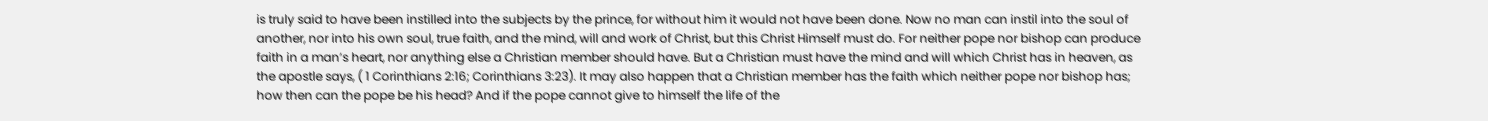is truly said to have been instilled into the subjects by the prince, for without him it would not have been done. Now no man can instil into the soul of another, nor into his own soul, true faith, and the mind, will and work of Christ, but this Christ Himself must do. For neither pope nor bishop can produce faith in a man’s heart, nor anything else a Christian member should have. But a Christian must have the mind and will which Christ has in heaven, as the apostle says, ( 1 Corinthians 2:16; Corinthians 3:23). It may also happen that a Christian member has the faith which neither pope nor bishop has; how then can the pope be his head? And if the pope cannot give to himself the life of the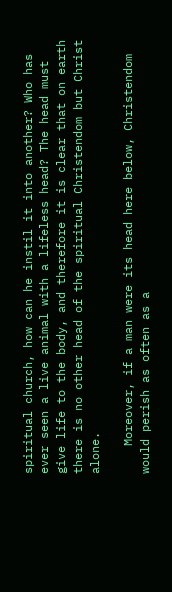spiritual church, how can he instil it into another? Who has ever seen a live animal with a lifeless head? The head must give life to the body, and therefore it is clear that on earth there is no other head of the spiritual Christendom but Christ alone.

    Moreover, if a man were its head here below, Christendom would perish as often as a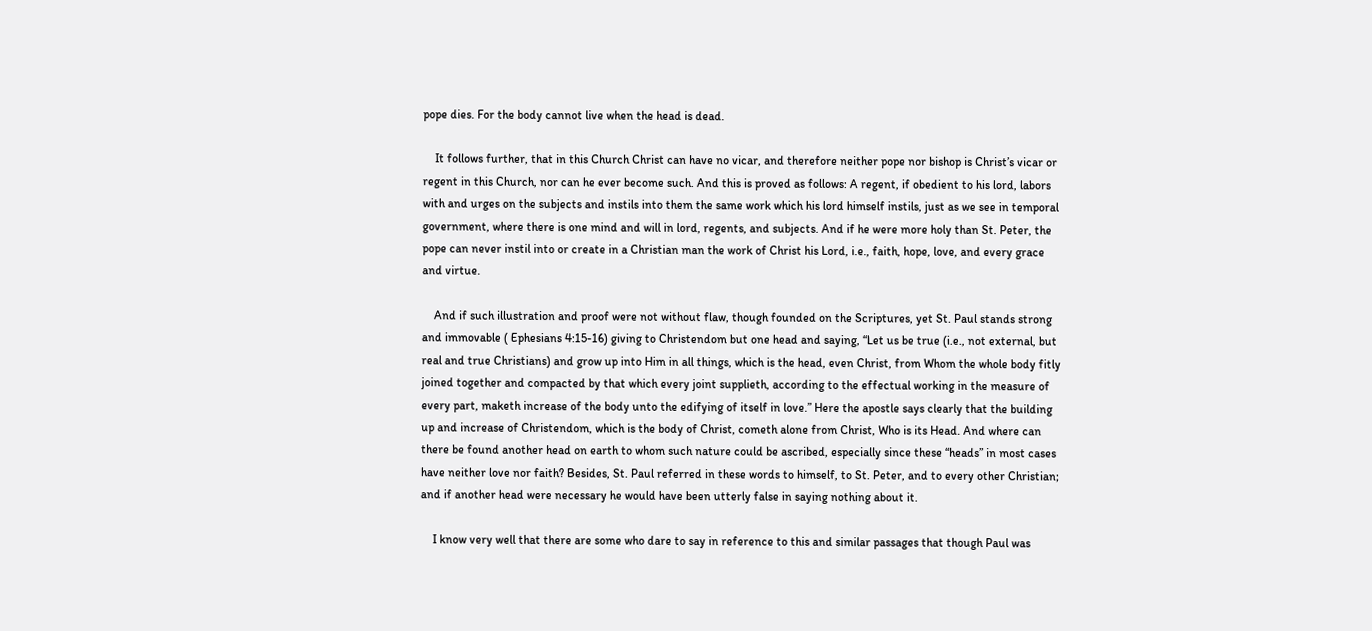pope dies. For the body cannot live when the head is dead.

    It follows further, that in this Church Christ can have no vicar, and therefore neither pope nor bishop is Christ’s vicar or regent in this Church, nor can he ever become such. And this is proved as follows: A regent, if obedient to his lord, labors with and urges on the subjects and instils into them the same work which his lord himself instils, just as we see in temporal government, where there is one mind and will in lord, regents, and subjects. And if he were more holy than St. Peter, the pope can never instil into or create in a Christian man the work of Christ his Lord, i.e., faith, hope, love, and every grace and virtue.

    And if such illustration and proof were not without flaw, though founded on the Scriptures, yet St. Paul stands strong and immovable ( Ephesians 4:15-16) giving to Christendom but one head and saying, “Let us be true (i.e., not external, but real and true Christians) and grow up into Him in all things, which is the head, even Christ, from Whom the whole body fitly joined together and compacted by that which every joint supplieth, according to the effectual working in the measure of every part, maketh increase of the body unto the edifying of itself in love.” Here the apostle says clearly that the building up and increase of Christendom, which is the body of Christ, cometh alone from Christ, Who is its Head. And where can there be found another head on earth to whom such nature could be ascribed, especially since these “heads” in most cases have neither love nor faith? Besides, St. Paul referred in these words to himself, to St. Peter, and to every other Christian; and if another head were necessary he would have been utterly false in saying nothing about it.

    I know very well that there are some who dare to say in reference to this and similar passages that though Paul was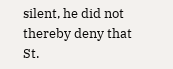silent, he did not thereby deny that St.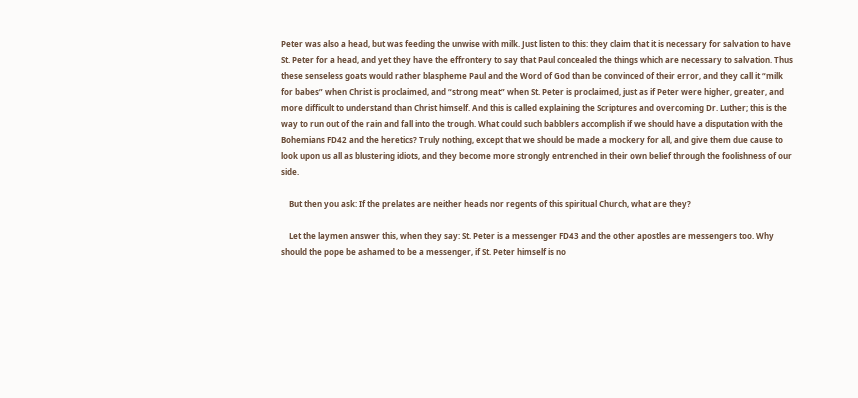Peter was also a head, but was feeding the unwise with milk. Just listen to this: they claim that it is necessary for salvation to have St. Peter for a head, and yet they have the effrontery to say that Paul concealed the things which are necessary to salvation. Thus these senseless goats would rather blaspheme Paul and the Word of God than be convinced of their error, and they call it “milk for babes” when Christ is proclaimed, and “strong meat” when St. Peter is proclaimed, just as if Peter were higher, greater, and more difficult to understand than Christ himself. And this is called explaining the Scriptures and overcoming Dr. Luther; this is the way to run out of the rain and fall into the trough. What could such babblers accomplish if we should have a disputation with the Bohemians FD42 and the heretics? Truly nothing, except that we should be made a mockery for all, and give them due cause to look upon us all as blustering idiots, and they become more strongly entrenched in their own belief through the foolishness of our side.

    But then you ask: If the prelates are neither heads nor regents of this spiritual Church, what are they?

    Let the laymen answer this, when they say: St. Peter is a messenger FD43 and the other apostles are messengers too. Why should the pope be ashamed to be a messenger, if St. Peter himself is no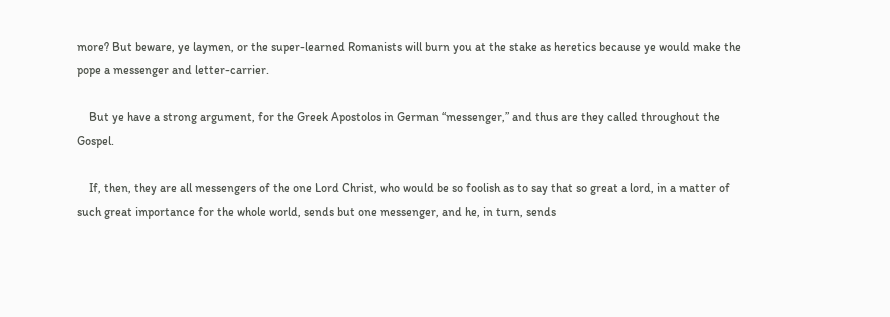more? But beware, ye laymen, or the super-learned Romanists will burn you at the stake as heretics because ye would make the pope a messenger and letter-carrier.

    But ye have a strong argument, for the Greek Apostolos in German “messenger,” and thus are they called throughout the Gospel.

    If, then, they are all messengers of the one Lord Christ, who would be so foolish as to say that so great a lord, in a matter of such great importance for the whole world, sends but one messenger, and he, in turn, sends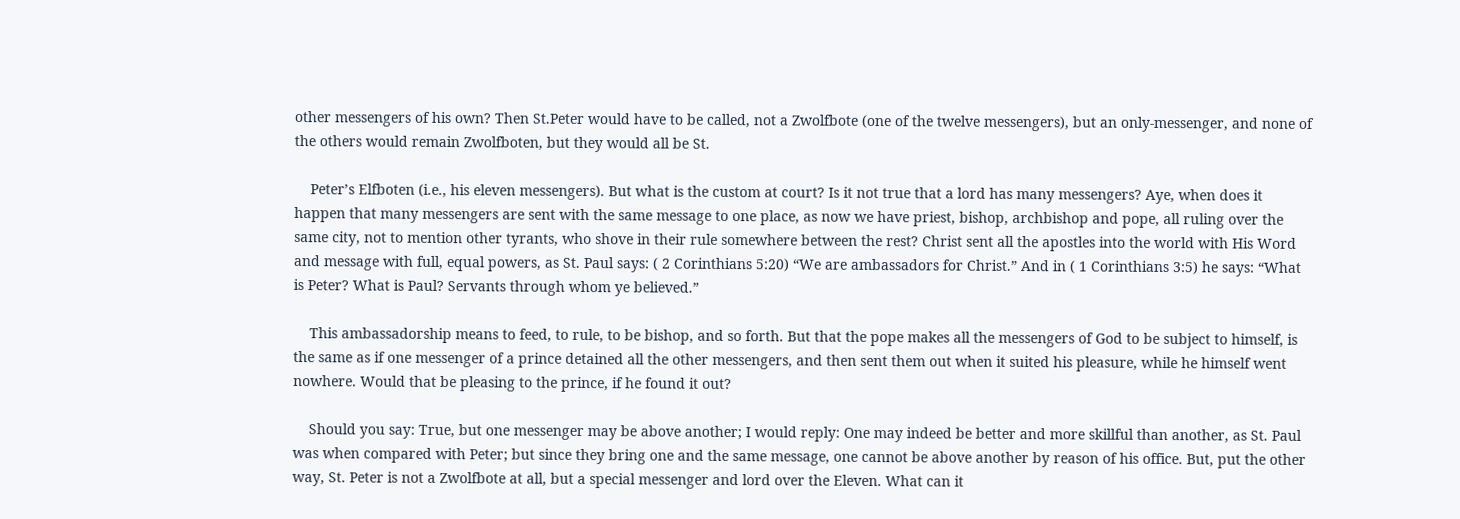other messengers of his own? Then St.Peter would have to be called, not a Zwolfbote (one of the twelve messengers), but an only-messenger, and none of the others would remain Zwolfboten, but they would all be St.

    Peter’s Elfboten (i.e., his eleven messengers). But what is the custom at court? Is it not true that a lord has many messengers? Aye, when does it happen that many messengers are sent with the same message to one place, as now we have priest, bishop, archbishop and pope, all ruling over the same city, not to mention other tyrants, who shove in their rule somewhere between the rest? Christ sent all the apostles into the world with His Word and message with full, equal powers, as St. Paul says: ( 2 Corinthians 5:20) “We are ambassadors for Christ.” And in ( 1 Corinthians 3:5) he says: “What is Peter? What is Paul? Servants through whom ye believed.”

    This ambassadorship means to feed, to rule, to be bishop, and so forth. But that the pope makes all the messengers of God to be subject to himself, is the same as if one messenger of a prince detained all the other messengers, and then sent them out when it suited his pleasure, while he himself went nowhere. Would that be pleasing to the prince, if he found it out?

    Should you say: True, but one messenger may be above another; I would reply: One may indeed be better and more skillful than another, as St. Paul was when compared with Peter; but since they bring one and the same message, one cannot be above another by reason of his office. But, put the other way, St. Peter is not a Zwolfbote at all, but a special messenger and lord over the Eleven. What can it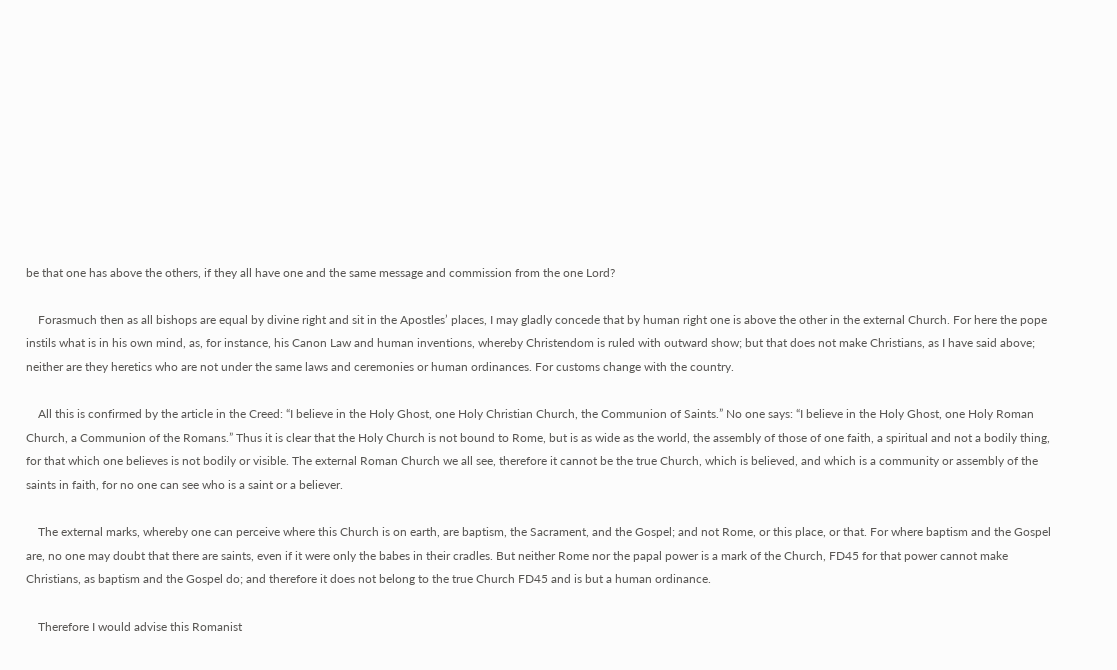be that one has above the others, if they all have one and the same message and commission from the one Lord?

    Forasmuch then as all bishops are equal by divine right and sit in the Apostles’ places, I may gladly concede that by human right one is above the other in the external Church. For here the pope instils what is in his own mind, as, for instance, his Canon Law and human inventions, whereby Christendom is ruled with outward show; but that does not make Christians, as I have said above; neither are they heretics who are not under the same laws and ceremonies or human ordinances. For customs change with the country.

    All this is confirmed by the article in the Creed: “I believe in the Holy Ghost, one Holy Christian Church, the Communion of Saints.” No one says: “I believe in the Holy Ghost, one Holy Roman Church, a Communion of the Romans.” Thus it is clear that the Holy Church is not bound to Rome, but is as wide as the world, the assembly of those of one faith, a spiritual and not a bodily thing, for that which one believes is not bodily or visible. The external Roman Church we all see, therefore it cannot be the true Church, which is believed, and which is a community or assembly of the saints in faith, for no one can see who is a saint or a believer.

    The external marks, whereby one can perceive where this Church is on earth, are baptism, the Sacrament, and the Gospel; and not Rome, or this place, or that. For where baptism and the Gospel are, no one may doubt that there are saints, even if it were only the babes in their cradles. But neither Rome nor the papal power is a mark of the Church, FD45 for that power cannot make Christians, as baptism and the Gospel do; and therefore it does not belong to the true Church FD45 and is but a human ordinance.

    Therefore I would advise this Romanist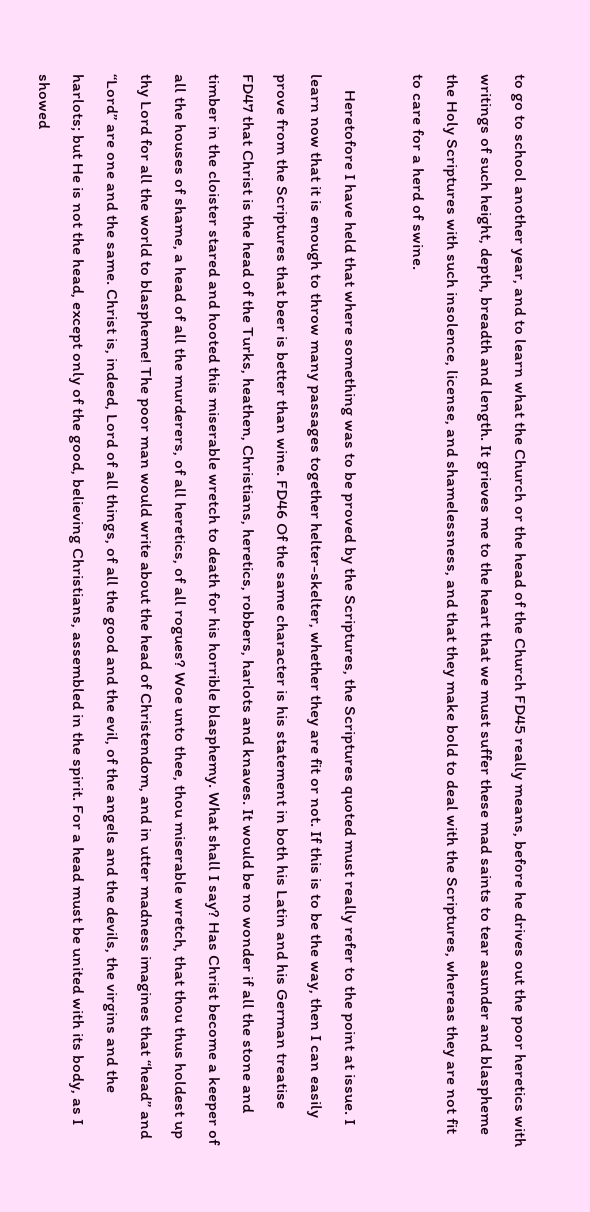to go to school another year, and to learn what the Church or the head of the Church FD45 really means, before he drives out the poor heretics with writings of such height, depth, breadth and length. It grieves me to the heart that we must suffer these mad saints to tear asunder and blaspheme the Holy Scriptures with such insolence, license, and shamelessness, and that they make bold to deal with the Scriptures, whereas they are not fit to care for a herd of swine.

    Heretofore I have held that where something was to be proved by the Scriptures, the Scriptures quoted must really refer to the point at issue. I learn now that it is enough to throw many passages together helter-skelter, whether they are fit or not. If this is to be the way, then I can easily prove from the Scriptures that beer is better than wine. FD46 Of the same character is his statement in both his Latin and his German treatise FD47 that Christ is the head of the Turks, heathen, Christians, heretics, robbers, harlots and knaves. It would be no wonder if all the stone and timber in the cloister stared and hooted this miserable wretch to death for his horrible blasphemy. What shall I say? Has Christ become a keeper of all the houses of shame, a head of all the murderers, of all heretics, of all rogues? Woe unto thee, thou miserable wretch, that thou thus holdest up thy Lord for all the world to blaspheme! The poor man would write about the head of Christendom, and in utter madness imagines that “head” and “Lord” are one and the same. Christ is, indeed, Lord of all things, of all the good and the evil, of the angels and the devils, the virgins and the harlots; but He is not the head, except only of the good, believing Christians, assembled in the spirit. For a head must be united with its body, as I showed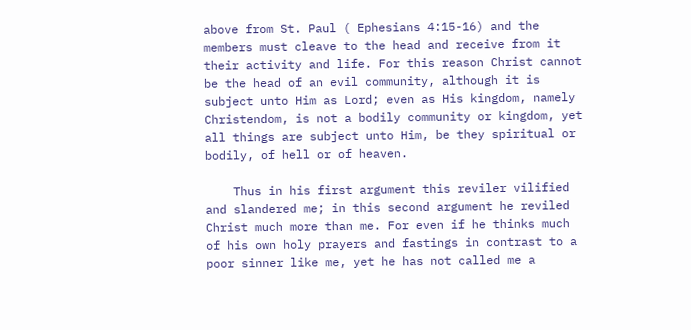above from St. Paul ( Ephesians 4:15-16) and the members must cleave to the head and receive from it their activity and life. For this reason Christ cannot be the head of an evil community, although it is subject unto Him as Lord; even as His kingdom, namely Christendom, is not a bodily community or kingdom, yet all things are subject unto Him, be they spiritual or bodily, of hell or of heaven.

    Thus in his first argument this reviler vilified and slandered me; in this second argument he reviled Christ much more than me. For even if he thinks much of his own holy prayers and fastings in contrast to a poor sinner like me, yet he has not called me a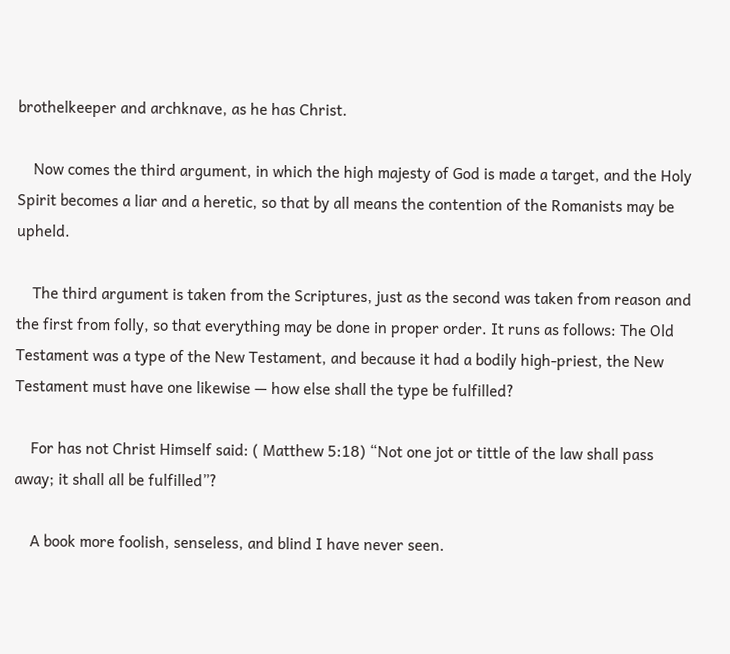brothelkeeper and archknave, as he has Christ.

    Now comes the third argument, in which the high majesty of God is made a target, and the Holy Spirit becomes a liar and a heretic, so that by all means the contention of the Romanists may be upheld.

    The third argument is taken from the Scriptures, just as the second was taken from reason and the first from folly, so that everything may be done in proper order. It runs as follows: The Old Testament was a type of the New Testament, and because it had a bodily high-priest, the New Testament must have one likewise — how else shall the type be fulfilled?

    For has not Christ Himself said: ( Matthew 5:18) “Not one jot or tittle of the law shall pass away; it shall all be fulfilled”?

    A book more foolish, senseless, and blind I have never seen.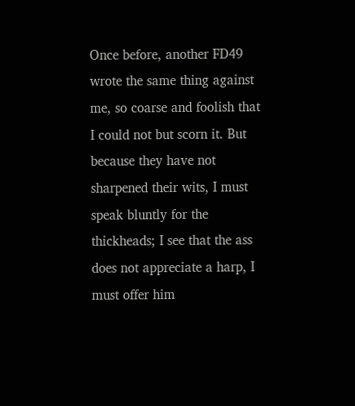Once before, another FD49 wrote the same thing against me, so coarse and foolish that I could not but scorn it. But because they have not sharpened their wits, I must speak bluntly for the thickheads; I see that the ass does not appreciate a harp, I must offer him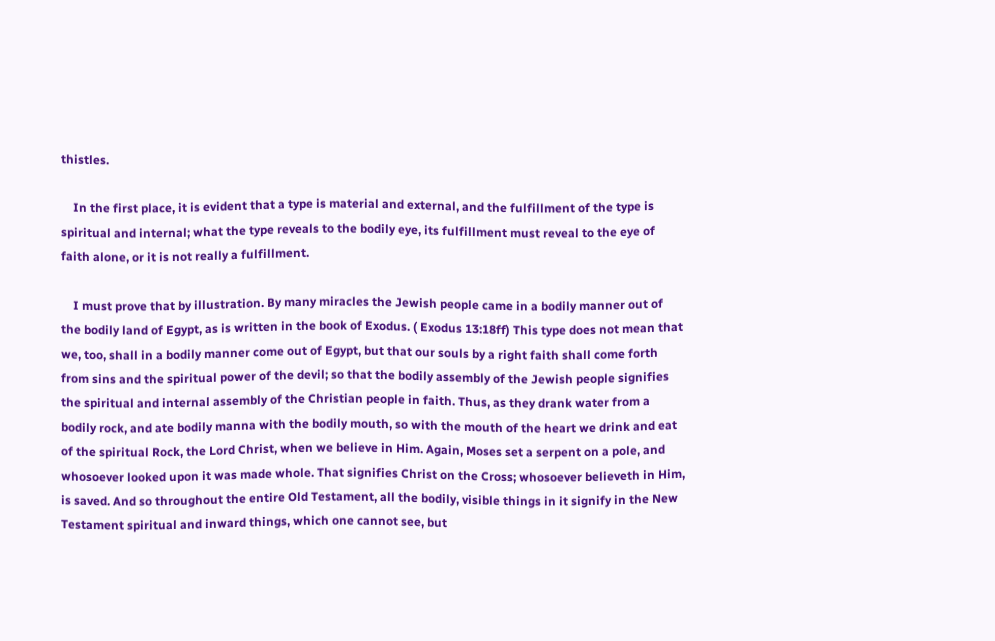thistles.

    In the first place, it is evident that a type is material and external, and the fulfillment of the type is spiritual and internal; what the type reveals to the bodily eye, its fulfillment must reveal to the eye of faith alone, or it is not really a fulfillment.

    I must prove that by illustration. By many miracles the Jewish people came in a bodily manner out of the bodily land of Egypt, as is written in the book of Exodus. ( Exodus 13:18ff) This type does not mean that we, too, shall in a bodily manner come out of Egypt, but that our souls by a right faith shall come forth from sins and the spiritual power of the devil; so that the bodily assembly of the Jewish people signifies the spiritual and internal assembly of the Christian people in faith. Thus, as they drank water from a bodily rock, and ate bodily manna with the bodily mouth, so with the mouth of the heart we drink and eat of the spiritual Rock, the Lord Christ, when we believe in Him. Again, Moses set a serpent on a pole, and whosoever looked upon it was made whole. That signifies Christ on the Cross; whosoever believeth in Him, is saved. And so throughout the entire Old Testament, all the bodily, visible things in it signify in the New Testament spiritual and inward things, which one cannot see, but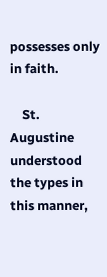possesses only in faith.

    St. Augustine understood the types in this manner,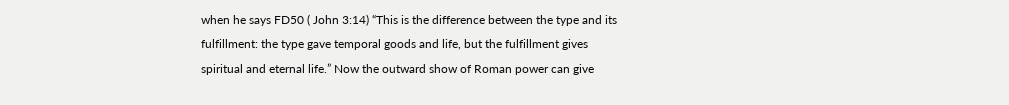when he says FD50 ( John 3:14) “This is the difference between the type and its fulfillment: the type gave temporal goods and life, but the fulfillment gives spiritual and eternal life.” Now the outward show of Roman power can give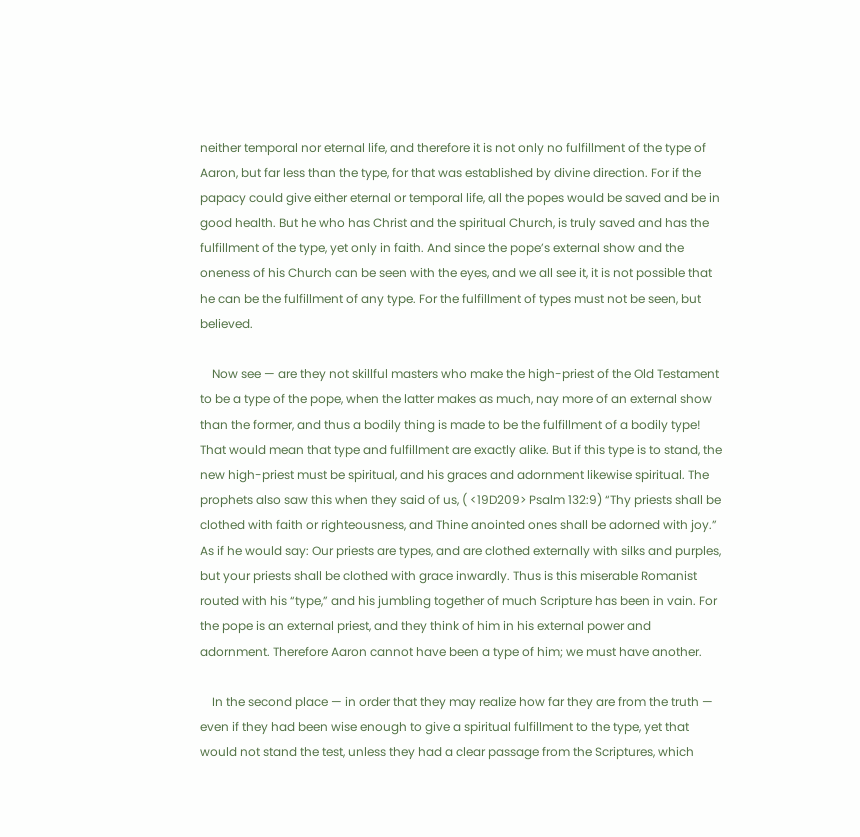neither temporal nor eternal life, and therefore it is not only no fulfillment of the type of Aaron, but far less than the type, for that was established by divine direction. For if the papacy could give either eternal or temporal life, all the popes would be saved and be in good health. But he who has Christ and the spiritual Church, is truly saved and has the fulfillment of the type, yet only in faith. And since the pope’s external show and the oneness of his Church can be seen with the eyes, and we all see it, it is not possible that he can be the fulfillment of any type. For the fulfillment of types must not be seen, but believed.

    Now see — are they not skillful masters who make the high-priest of the Old Testament to be a type of the pope, when the latter makes as much, nay more of an external show than the former, and thus a bodily thing is made to be the fulfillment of a bodily type! That would mean that type and fulfillment are exactly alike. But if this type is to stand, the new high-priest must be spiritual, and his graces and adornment likewise spiritual. The prophets also saw this when they said of us, ( <19D209> Psalm 132:9) “Thy priests shall be clothed with faith or righteousness, and Thine anointed ones shall be adorned with joy.” As if he would say: Our priests are types, and are clothed externally with silks and purples, but your priests shall be clothed with grace inwardly. Thus is this miserable Romanist routed with his “type,” and his jumbling together of much Scripture has been in vain. For the pope is an external priest, and they think of him in his external power and adornment. Therefore Aaron cannot have been a type of him; we must have another.

    In the second place — in order that they may realize how far they are from the truth — even if they had been wise enough to give a spiritual fulfillment to the type, yet that would not stand the test, unless they had a clear passage from the Scriptures, which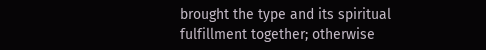brought the type and its spiritual fulfillment together; otherwise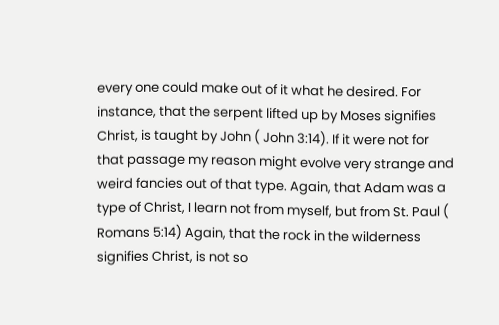every one could make out of it what he desired. For instance, that the serpent lifted up by Moses signifies Christ, is taught by John ( John 3:14). If it were not for that passage my reason might evolve very strange and weird fancies out of that type. Again, that Adam was a type of Christ, I learn not from myself, but from St. Paul ( Romans 5:14) Again, that the rock in the wilderness signifies Christ, is not so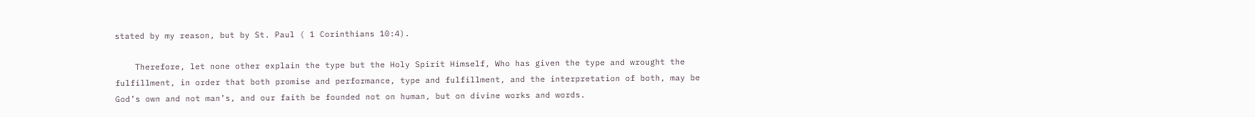stated by my reason, but by St. Paul ( 1 Corinthians 10:4).

    Therefore, let none other explain the type but the Holy Spirit Himself, Who has given the type and wrought the fulfillment, in order that both promise and performance, type and fulfillment, and the interpretation of both, may be God’s own and not man’s, and our faith be founded not on human, but on divine works and words.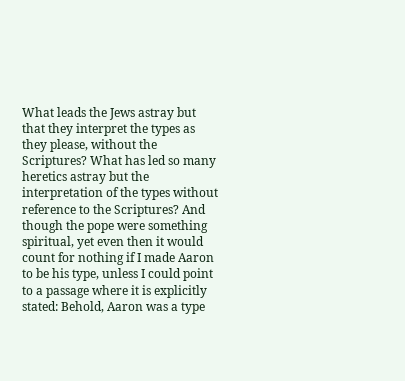What leads the Jews astray but that they interpret the types as they please, without the Scriptures? What has led so many heretics astray but the interpretation of the types without reference to the Scriptures? And though the pope were something spiritual, yet even then it would count for nothing if I made Aaron to be his type, unless I could point to a passage where it is explicitly stated: Behold, Aaron was a type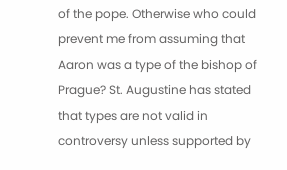of the pope. Otherwise who could prevent me from assuming that Aaron was a type of the bishop of Prague? St. Augustine has stated that types are not valid in controversy unless supported by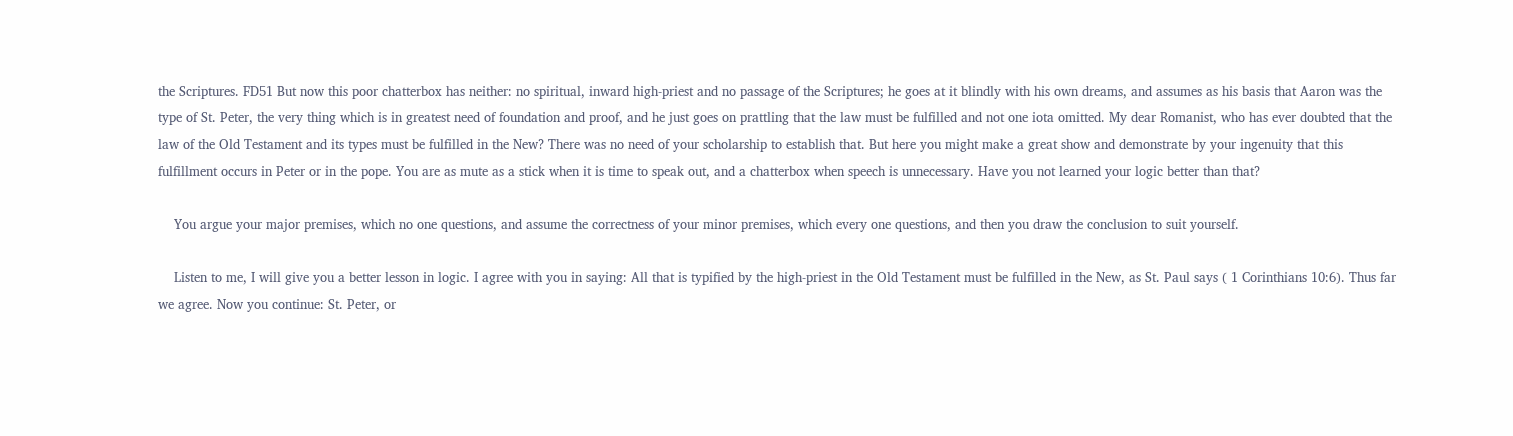the Scriptures. FD51 But now this poor chatterbox has neither: no spiritual, inward high-priest and no passage of the Scriptures; he goes at it blindly with his own dreams, and assumes as his basis that Aaron was the type of St. Peter, the very thing which is in greatest need of foundation and proof, and he just goes on prattling that the law must be fulfilled and not one iota omitted. My dear Romanist, who has ever doubted that the law of the Old Testament and its types must be fulfilled in the New? There was no need of your scholarship to establish that. But here you might make a great show and demonstrate by your ingenuity that this fulfillment occurs in Peter or in the pope. You are as mute as a stick when it is time to speak out, and a chatterbox when speech is unnecessary. Have you not learned your logic better than that?

    You argue your major premises, which no one questions, and assume the correctness of your minor premises, which every one questions, and then you draw the conclusion to suit yourself.

    Listen to me, I will give you a better lesson in logic. I agree with you in saying: All that is typified by the high-priest in the Old Testament must be fulfilled in the New, as St. Paul says ( 1 Corinthians 10:6). Thus far we agree. Now you continue: St. Peter, or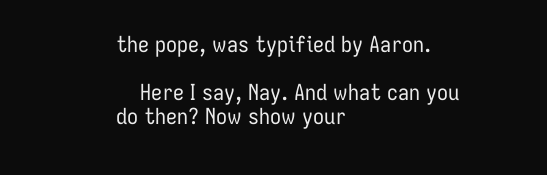the pope, was typified by Aaron.

    Here I say, Nay. And what can you do then? Now show your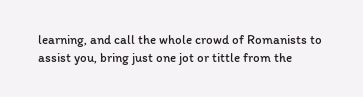learning, and call the whole crowd of Romanists to assist you, bring just one jot or tittle from the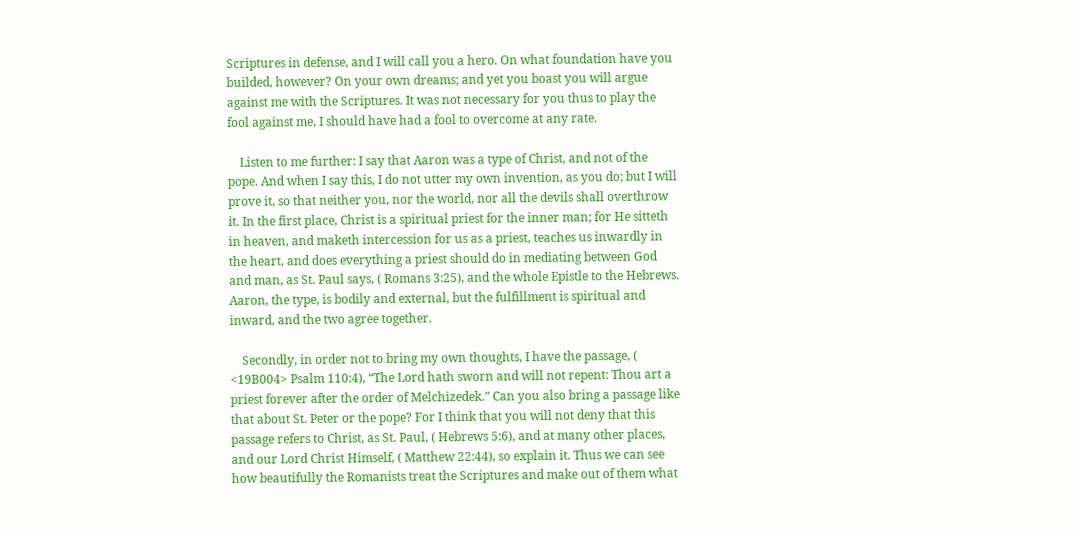Scriptures in defense, and I will call you a hero. On what foundation have you builded, however? On your own dreams; and yet you boast you will argue against me with the Scriptures. It was not necessary for you thus to play the fool against me, I should have had a fool to overcome at any rate.

    Listen to me further: I say that Aaron was a type of Christ, and not of the pope. And when I say this, I do not utter my own invention, as you do; but I will prove it, so that neither you, nor the world, nor all the devils shall overthrow it. In the first place, Christ is a spiritual priest for the inner man; for He sitteth in heaven, and maketh intercession for us as a priest, teaches us inwardly in the heart, and does everything a priest should do in mediating between God and man, as St. Paul says, ( Romans 3:25), and the whole Epistle to the Hebrews. Aaron, the type, is bodily and external, but the fulfillment is spiritual and inward, and the two agree together.

    Secondly, in order not to bring my own thoughts, I have the passage, ( <19B004> Psalm 110:4), “The Lord hath sworn and will not repent: Thou art a priest forever after the order of Melchizedek.” Can you also bring a passage like that about St. Peter or the pope? For I think that you will not deny that this passage refers to Christ, as St. Paul, ( Hebrews 5:6), and at many other places, and our Lord Christ Himself, ( Matthew 22:44), so explain it. Thus we can see how beautifully the Romanists treat the Scriptures and make out of them what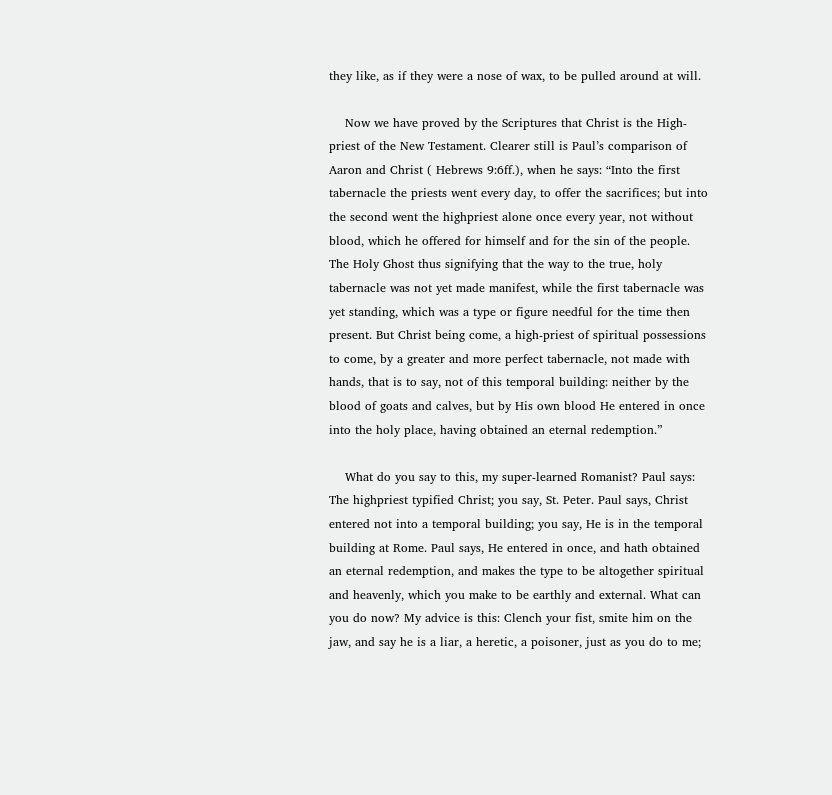they like, as if they were a nose of wax, to be pulled around at will.

    Now we have proved by the Scriptures that Christ is the High-priest of the New Testament. Clearer still is Paul’s comparison of Aaron and Christ ( Hebrews 9:6ff.), when he says: “Into the first tabernacle the priests went every day, to offer the sacrifices; but into the second went the highpriest alone once every year, not without blood, which he offered for himself and for the sin of the people. The Holy Ghost thus signifying that the way to the true, holy tabernacle was not yet made manifest, while the first tabernacle was yet standing, which was a type or figure needful for the time then present. But Christ being come, a high-priest of spiritual possessions to come, by a greater and more perfect tabernacle, not made with hands, that is to say, not of this temporal building: neither by the blood of goats and calves, but by His own blood He entered in once into the holy place, having obtained an eternal redemption.”

    What do you say to this, my super-learned Romanist? Paul says: The highpriest typified Christ; you say, St. Peter. Paul says, Christ entered not into a temporal building; you say, He is in the temporal building at Rome. Paul says, He entered in once, and hath obtained an eternal redemption, and makes the type to be altogether spiritual and heavenly, which you make to be earthly and external. What can you do now? My advice is this: Clench your fist, smite him on the jaw, and say he is a liar, a heretic, a poisoner, just as you do to me;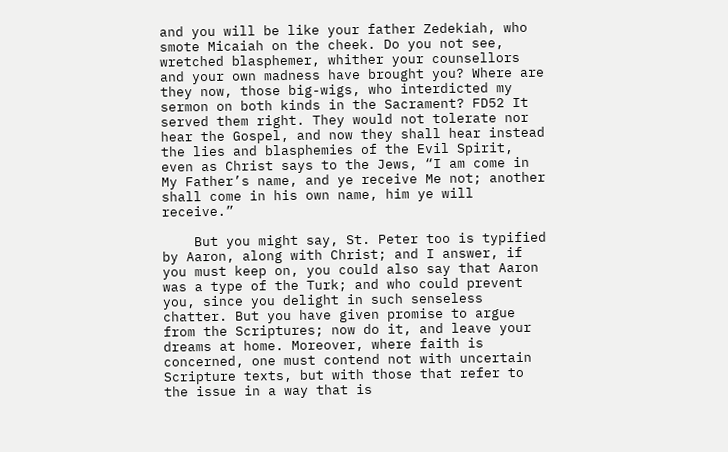and you will be like your father Zedekiah, who smote Micaiah on the cheek. Do you not see, wretched blasphemer, whither your counsellors and your own madness have brought you? Where are they now, those big-wigs, who interdicted my sermon on both kinds in the Sacrament? FD52 It served them right. They would not tolerate nor hear the Gospel, and now they shall hear instead the lies and blasphemies of the Evil Spirit, even as Christ says to the Jews, “I am come in My Father’s name, and ye receive Me not; another shall come in his own name, him ye will receive.”

    But you might say, St. Peter too is typified by Aaron, along with Christ; and I answer, if you must keep on, you could also say that Aaron was a type of the Turk; and who could prevent you, since you delight in such senseless chatter. But you have given promise to argue from the Scriptures; now do it, and leave your dreams at home. Moreover, where faith is concerned, one must contend not with uncertain Scripture texts, but with those that refer to the issue in a way that is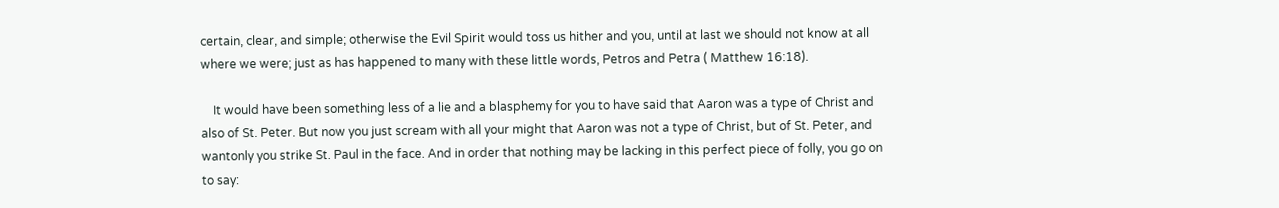certain, clear, and simple; otherwise the Evil Spirit would toss us hither and you, until at last we should not know at all where we were; just as has happened to many with these little words, Petros and Petra ( Matthew 16:18).

    It would have been something less of a lie and a blasphemy for you to have said that Aaron was a type of Christ and also of St. Peter. But now you just scream with all your might that Aaron was not a type of Christ, but of St. Peter, and wantonly you strike St. Paul in the face. And in order that nothing may be lacking in this perfect piece of folly, you go on to say: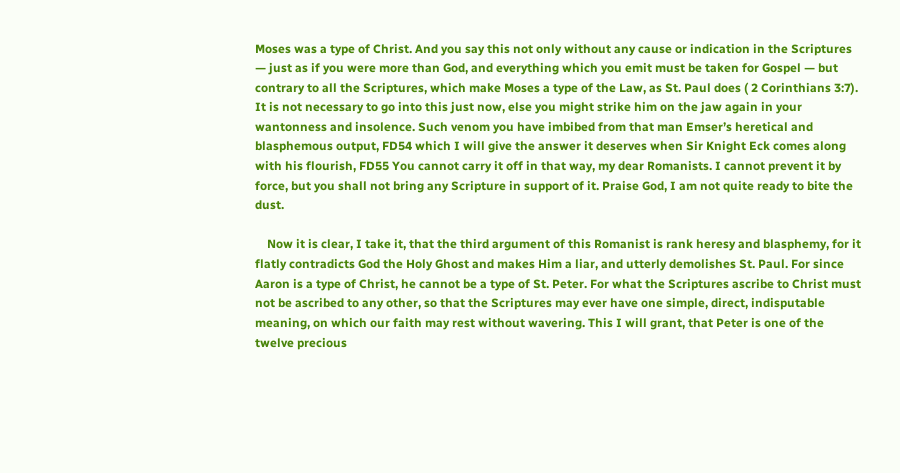Moses was a type of Christ. And you say this not only without any cause or indication in the Scriptures — just as if you were more than God, and everything which you emit must be taken for Gospel — but contrary to all the Scriptures, which make Moses a type of the Law, as St. Paul does ( 2 Corinthians 3:7). It is not necessary to go into this just now, else you might strike him on the jaw again in your wantonness and insolence. Such venom you have imbibed from that man Emser’s heretical and blasphemous output, FD54 which I will give the answer it deserves when Sir Knight Eck comes along with his flourish, FD55 You cannot carry it off in that way, my dear Romanists. I cannot prevent it by force, but you shall not bring any Scripture in support of it. Praise God, I am not quite ready to bite the dust.

    Now it is clear, I take it, that the third argument of this Romanist is rank heresy and blasphemy, for it flatly contradicts God the Holy Ghost and makes Him a liar, and utterly demolishes St. Paul. For since Aaron is a type of Christ, he cannot be a type of St. Peter. For what the Scriptures ascribe to Christ must not be ascribed to any other, so that the Scriptures may ever have one simple, direct, indisputable meaning, on which our faith may rest without wavering. This I will grant, that Peter is one of the twelve precious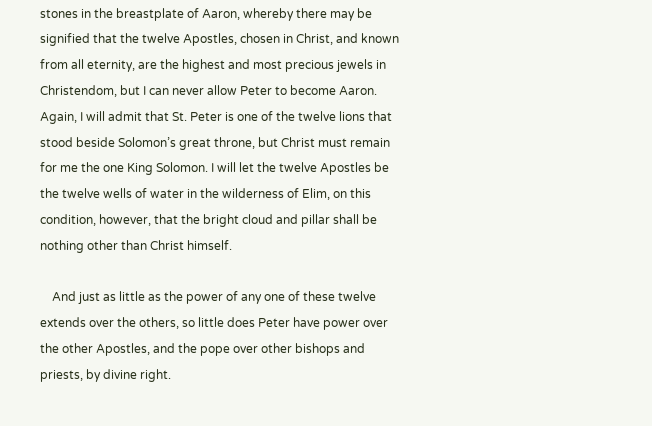stones in the breastplate of Aaron, whereby there may be signified that the twelve Apostles, chosen in Christ, and known from all eternity, are the highest and most precious jewels in Christendom, but I can never allow Peter to become Aaron. Again, I will admit that St. Peter is one of the twelve lions that stood beside Solomon’s great throne, but Christ must remain for me the one King Solomon. I will let the twelve Apostles be the twelve wells of water in the wilderness of Elim, on this condition, however, that the bright cloud and pillar shall be nothing other than Christ himself.

    And just as little as the power of any one of these twelve extends over the others, so little does Peter have power over the other Apostles, and the pope over other bishops and priests, by divine right.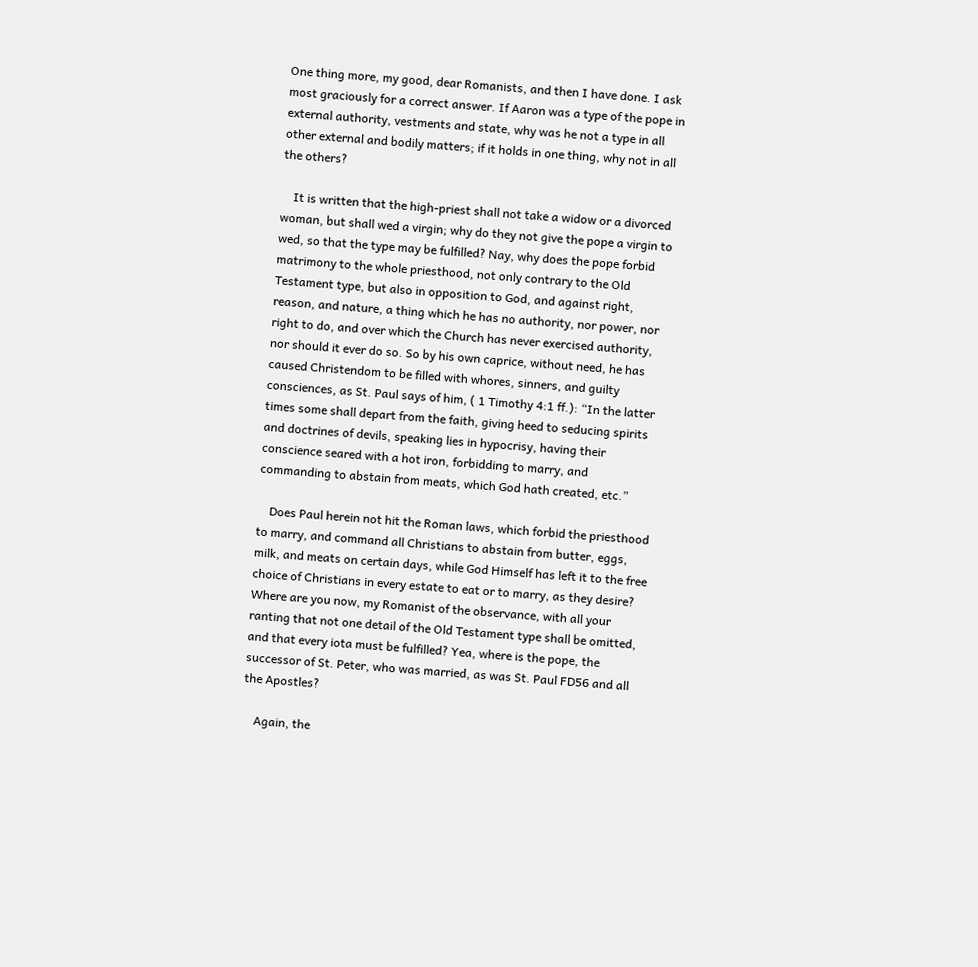One thing more, my good, dear Romanists, and then I have done. I ask most graciously for a correct answer. If Aaron was a type of the pope in external authority, vestments and state, why was he not a type in all other external and bodily matters; if it holds in one thing, why not in all the others?

    It is written that the high-priest shall not take a widow or a divorced woman, but shall wed a virgin; why do they not give the pope a virgin to wed, so that the type may be fulfilled? Nay, why does the pope forbid matrimony to the whole priesthood, not only contrary to the Old Testament type, but also in opposition to God, and against right, reason, and nature, a thing which he has no authority, nor power, nor right to do, and over which the Church has never exercised authority, nor should it ever do so. So by his own caprice, without need, he has caused Christendom to be filled with whores, sinners, and guilty consciences, as St. Paul says of him, ( 1 Timothy 4:1 ff.): “In the latter times some shall depart from the faith, giving heed to seducing spirits and doctrines of devils, speaking lies in hypocrisy, having their conscience seared with a hot iron, forbidding to marry, and commanding to abstain from meats, which God hath created, etc.”

    Does Paul herein not hit the Roman laws, which forbid the priesthood to marry, and command all Christians to abstain from butter, eggs, milk, and meats on certain days, while God Himself has left it to the free choice of Christians in every estate to eat or to marry, as they desire? Where are you now, my Romanist of the observance, with all your ranting that not one detail of the Old Testament type shall be omitted, and that every iota must be fulfilled? Yea, where is the pope, the successor of St. Peter, who was married, as was St. Paul FD56 and all the Apostles?

    Again, the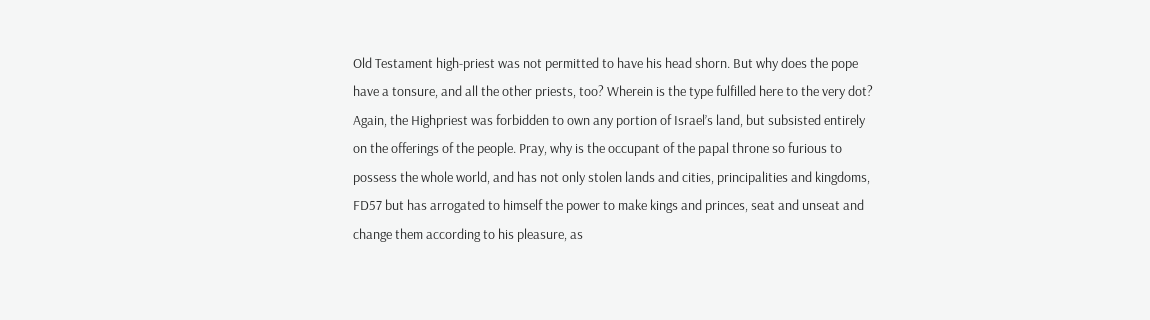Old Testament high-priest was not permitted to have his head shorn. But why does the pope have a tonsure, and all the other priests, too? Wherein is the type fulfilled here to the very dot? Again, the Highpriest was forbidden to own any portion of Israel’s land, but subsisted entirely on the offerings of the people. Pray, why is the occupant of the papal throne so furious to possess the whole world, and has not only stolen lands and cities, principalities and kingdoms, FD57 but has arrogated to himself the power to make kings and princes, seat and unseat and change them according to his pleasure, as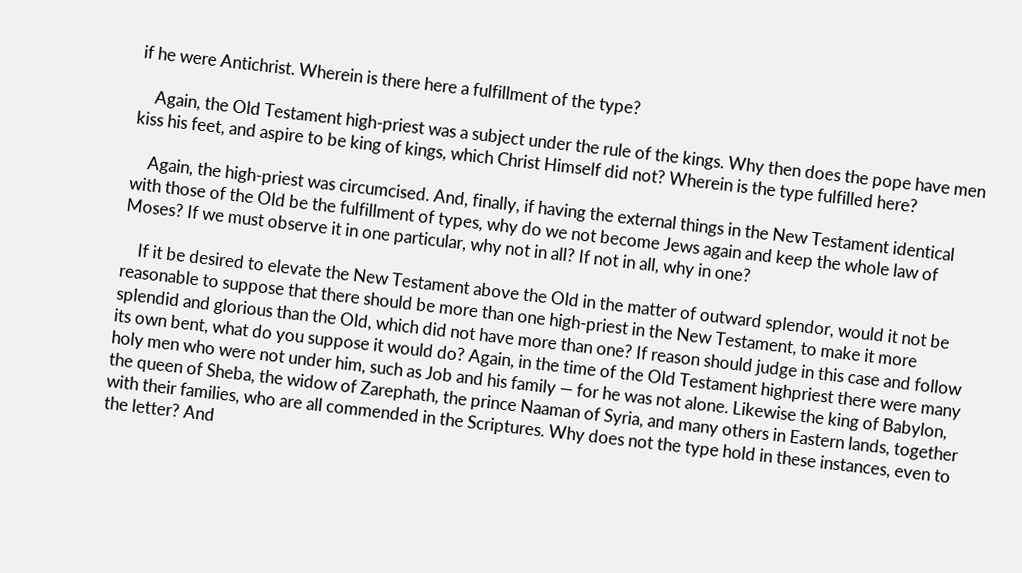if he were Antichrist. Wherein is there here a fulfillment of the type?

    Again, the Old Testament high-priest was a subject under the rule of the kings. Why then does the pope have men kiss his feet, and aspire to be king of kings, which Christ Himself did not? Wherein is the type fulfilled here?

    Again, the high-priest was circumcised. And, finally, if having the external things in the New Testament identical with those of the Old be the fulfillment of types, why do we not become Jews again and keep the whole law of Moses? If we must observe it in one particular, why not in all? If not in all, why in one?

    If it be desired to elevate the New Testament above the Old in the matter of outward splendor, would it not be reasonable to suppose that there should be more than one high-priest in the New Testament, to make it more splendid and glorious than the Old, which did not have more than one? If reason should judge in this case and follow its own bent, what do you suppose it would do? Again, in the time of the Old Testament highpriest there were many holy men who were not under him, such as Job and his family — for he was not alone. Likewise the king of Babylon, the queen of Sheba, the widow of Zarephath, the prince Naaman of Syria, and many others in Eastern lands, together with their families, who are all commended in the Scriptures. Why does not the type hold in these instances, even to the letter? And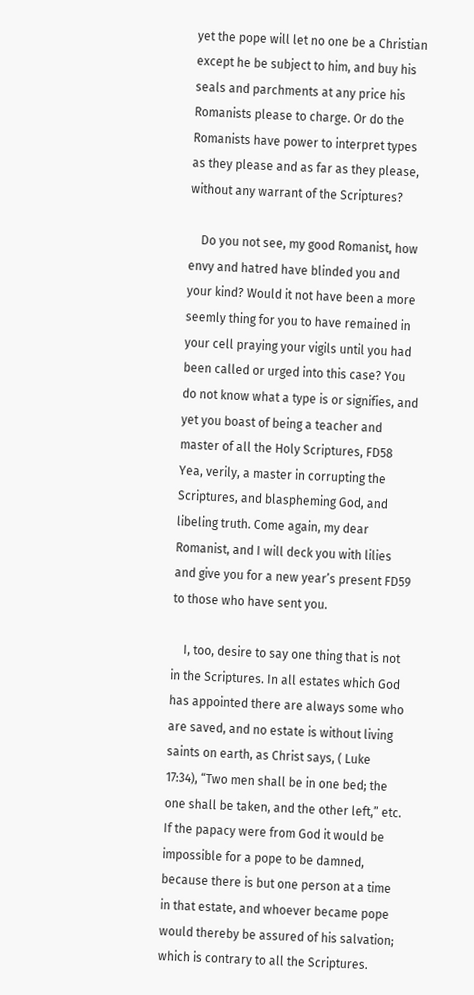yet the pope will let no one be a Christian except he be subject to him, and buy his seals and parchments at any price his Romanists please to charge. Or do the Romanists have power to interpret types as they please and as far as they please, without any warrant of the Scriptures?

    Do you not see, my good Romanist, how envy and hatred have blinded you and your kind? Would it not have been a more seemly thing for you to have remained in your cell praying your vigils until you had been called or urged into this case? You do not know what a type is or signifies, and yet you boast of being a teacher and master of all the Holy Scriptures, FD58 Yea, verily, a master in corrupting the Scriptures, and blaspheming God, and libeling truth. Come again, my dear Romanist, and I will deck you with lilies and give you for a new year’s present FD59 to those who have sent you.

    I, too, desire to say one thing that is not in the Scriptures. In all estates which God has appointed there are always some who are saved, and no estate is without living saints on earth, as Christ says, ( Luke 17:34), “Two men shall be in one bed; the one shall be taken, and the other left,” etc. If the papacy were from God it would be impossible for a pope to be damned, because there is but one person at a time in that estate, and whoever became pope would thereby be assured of his salvation; which is contrary to all the Scriptures.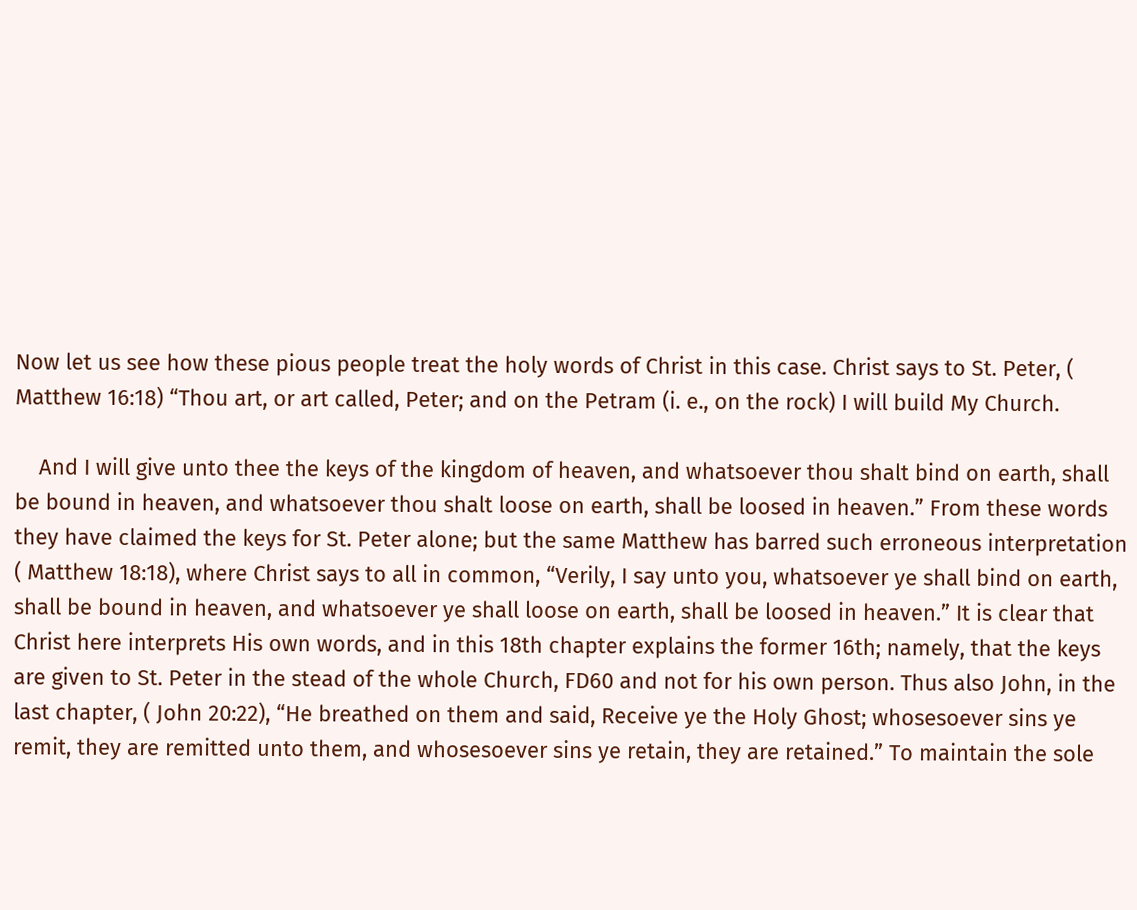Now let us see how these pious people treat the holy words of Christ in this case. Christ says to St. Peter, ( Matthew 16:18) “Thou art, or art called, Peter; and on the Petram (i. e., on the rock) I will build My Church.

    And I will give unto thee the keys of the kingdom of heaven, and whatsoever thou shalt bind on earth, shall be bound in heaven, and whatsoever thou shalt loose on earth, shall be loosed in heaven.” From these words they have claimed the keys for St. Peter alone; but the same Matthew has barred such erroneous interpretation ( Matthew 18:18), where Christ says to all in common, “Verily, I say unto you, whatsoever ye shall bind on earth, shall be bound in heaven, and whatsoever ye shall loose on earth, shall be loosed in heaven.” It is clear that Christ here interprets His own words, and in this 18th chapter explains the former 16th; namely, that the keys are given to St. Peter in the stead of the whole Church, FD60 and not for his own person. Thus also John, in the last chapter, ( John 20:22), “He breathed on them and said, Receive ye the Holy Ghost; whosesoever sins ye remit, they are remitted unto them, and whosesoever sins ye retain, they are retained.” To maintain the sole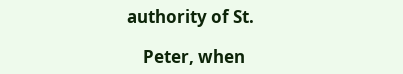authority of St.

    Peter, when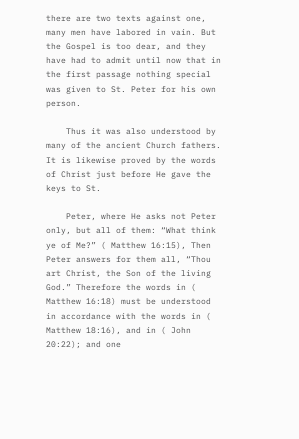there are two texts against one, many men have labored in vain. But the Gospel is too dear, and they have had to admit until now that in the first passage nothing special was given to St. Peter for his own person.

    Thus it was also understood by many of the ancient Church fathers. It is likewise proved by the words of Christ just before He gave the keys to St.

    Peter, where He asks not Peter only, but all of them: “What think ye of Me?” ( Matthew 16:15), Then Peter answers for them all, “Thou art Christ, the Son of the living God.” Therefore the words in ( Matthew 16:18) must be understood in accordance with the words in ( Matthew 18:16), and in ( John 20:22); and one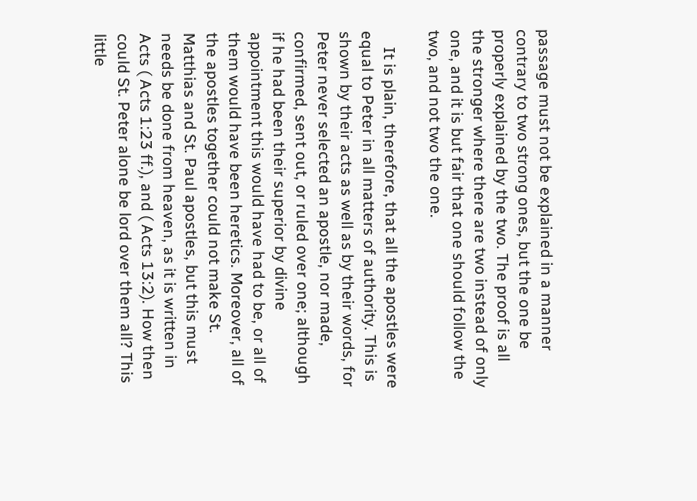passage must not be explained in a manner contrary to two strong ones, but the one be properly explained by the two. The proof is all the stronger where there are two instead of only one, and it is but fair that one should follow the two, and not two the one.

    It is plain, therefore, that all the apostles were equal to Peter in all matters of authority. This is shown by their acts as well as by their words, for Peter never selected an apostle, nor made, confirmed, sent out, or ruled over one; although if he had been their superior by divine appointment this would have had to be, or all of them would have been heretics. Moreover, all of the apostles together could not make St. Matthias and St. Paul apostles, but this must needs be done from heaven, as it is written in Acts ( Acts 1:23 ff.), and ( Acts 13:2). How then could St. Peter alone be lord over them all? This little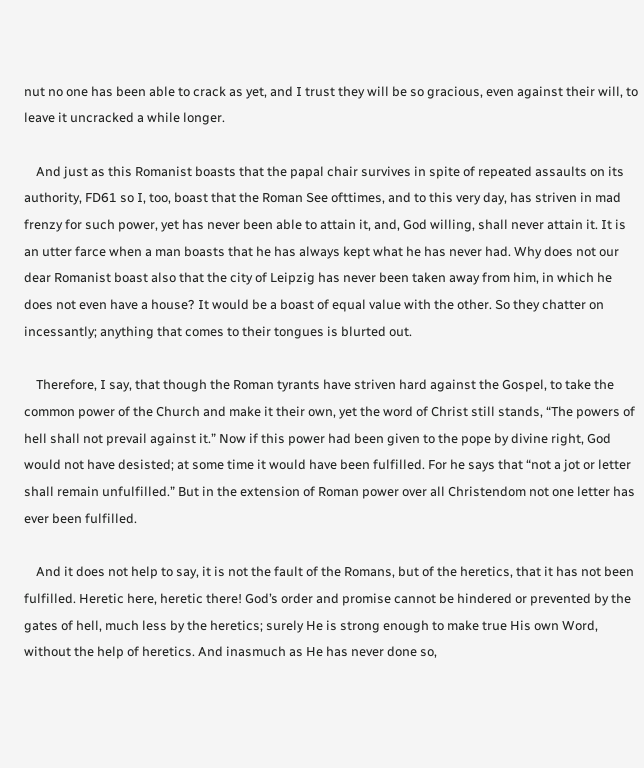nut no one has been able to crack as yet, and I trust they will be so gracious, even against their will, to leave it uncracked a while longer.

    And just as this Romanist boasts that the papal chair survives in spite of repeated assaults on its authority, FD61 so I, too, boast that the Roman See ofttimes, and to this very day, has striven in mad frenzy for such power, yet has never been able to attain it, and, God willing, shall never attain it. It is an utter farce when a man boasts that he has always kept what he has never had. Why does not our dear Romanist boast also that the city of Leipzig has never been taken away from him, in which he does not even have a house? It would be a boast of equal value with the other. So they chatter on incessantly; anything that comes to their tongues is blurted out.

    Therefore, I say, that though the Roman tyrants have striven hard against the Gospel, to take the common power of the Church and make it their own, yet the word of Christ still stands, “The powers of hell shall not prevail against it.” Now if this power had been given to the pope by divine right, God would not have desisted; at some time it would have been fulfilled. For he says that “not a jot or letter shall remain unfulfilled.” But in the extension of Roman power over all Christendom not one letter has ever been fulfilled.

    And it does not help to say, it is not the fault of the Romans, but of the heretics, that it has not been fulfilled. Heretic here, heretic there! God’s order and promise cannot be hindered or prevented by the gates of hell, much less by the heretics; surely He is strong enough to make true His own Word, without the help of heretics. And inasmuch as He has never done so,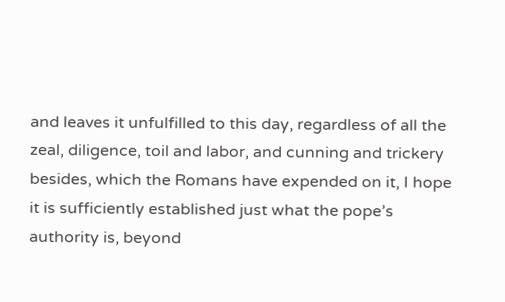and leaves it unfulfilled to this day, regardless of all the zeal, diligence, toil and labor, and cunning and trickery besides, which the Romans have expended on it, I hope it is sufficiently established just what the pope’s authority is, beyond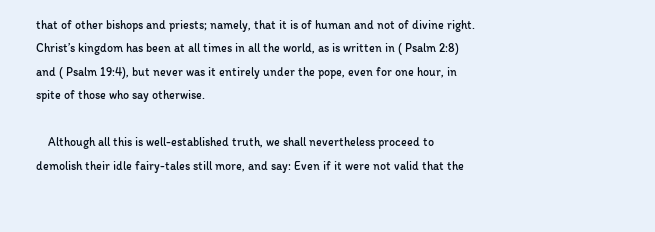that of other bishops and priests; namely, that it is of human and not of divine right. Christ’s kingdom has been at all times in all the world, as is written in ( Psalm 2:8) and ( Psalm 19:4), but never was it entirely under the pope, even for one hour, in spite of those who say otherwise.

    Although all this is well-established truth, we shall nevertheless proceed to demolish their idle fairy-tales still more, and say: Even if it were not valid that the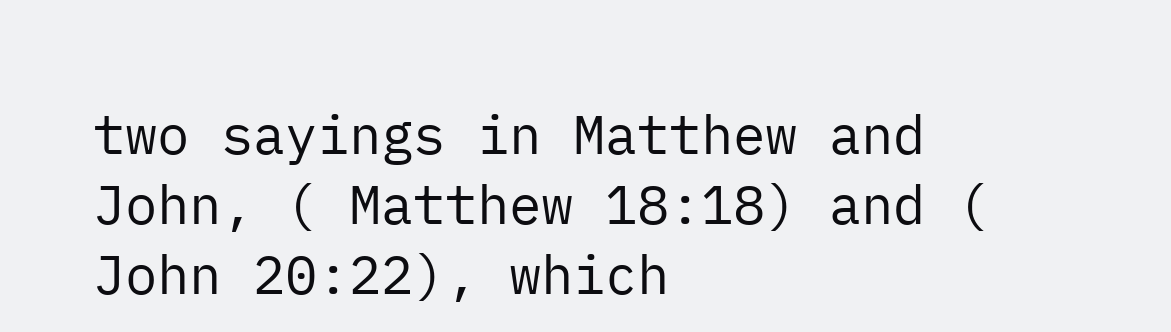two sayings in Matthew and John, ( Matthew 18:18) and ( John 20:22), which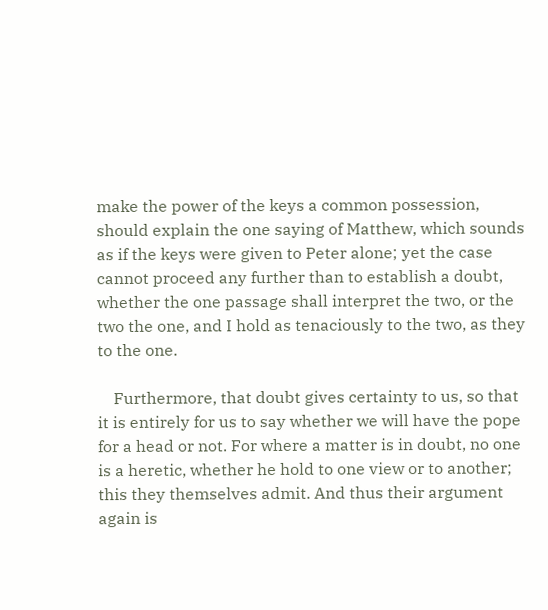make the power of the keys a common possession, should explain the one saying of Matthew, which sounds as if the keys were given to Peter alone; yet the case cannot proceed any further than to establish a doubt, whether the one passage shall interpret the two, or the two the one, and I hold as tenaciously to the two, as they to the one.

    Furthermore, that doubt gives certainty to us, so that it is entirely for us to say whether we will have the pope for a head or not. For where a matter is in doubt, no one is a heretic, whether he hold to one view or to another; this they themselves admit. And thus their argument again is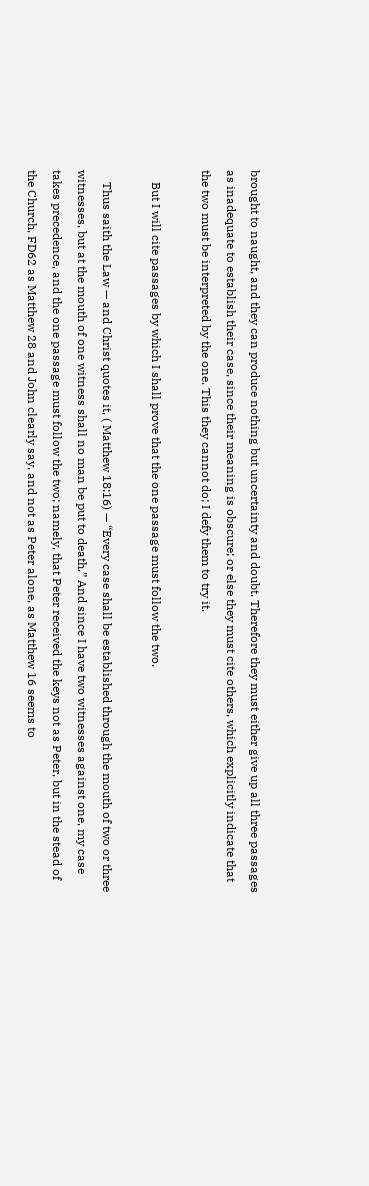brought to naught, and they can produce nothing but uncertainty and doubt. Therefore they must either give up all three passages as inadequate to establish their case, since their meaning is obscure; or else they must cite others, which explicitly indicate that the two must be interpreted by the one. This they cannot do; I defy them to try it.

    But I will cite passages by which I shall prove that the one passage must follow the two.

    Thus saith the Law — and Christ quotes it, ( Matthew 18:16) — “Every case shall be established through the mouth of two or three witnesses, but at the mouth of one witness shall no man be put to death.” And since I have two witnesses against one, my case takes precedence, and the one passage must follow the two; namely, that Peter received the keys not as Peter, but in the stead of the Church, FD62 as Matthew 28 and John clearly say, and not as Peter alone, as Matthew 16 seems to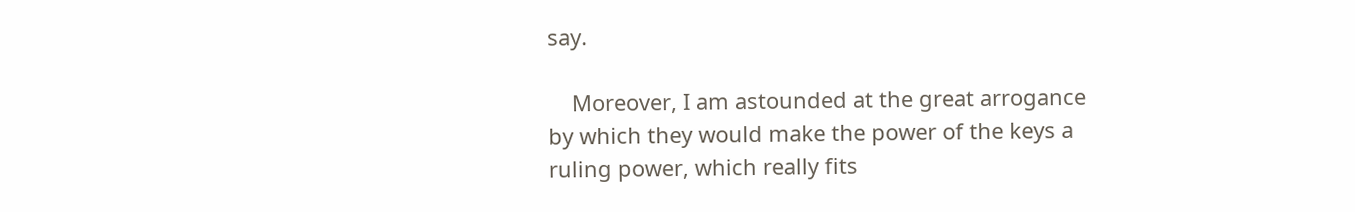say.

    Moreover, I am astounded at the great arrogance by which they would make the power of the keys a ruling power, which really fits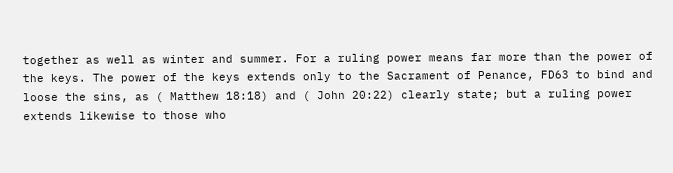together as well as winter and summer. For a ruling power means far more than the power of the keys. The power of the keys extends only to the Sacrament of Penance, FD63 to bind and loose the sins, as ( Matthew 18:18) and ( John 20:22) clearly state; but a ruling power extends likewise to those who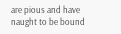are pious and have naught to be bound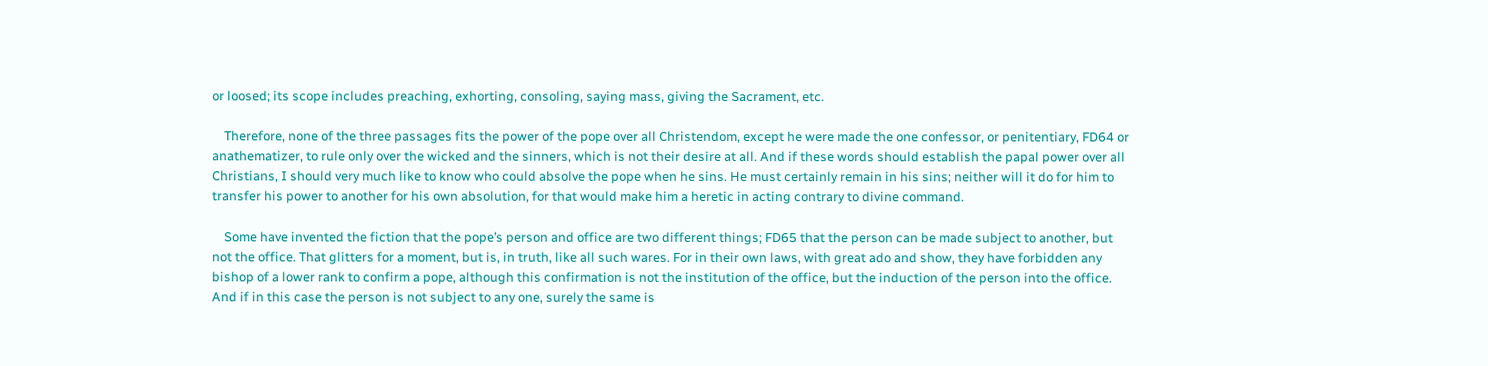or loosed; its scope includes preaching, exhorting, consoling, saying mass, giving the Sacrament, etc.

    Therefore, none of the three passages fits the power of the pope over all Christendom, except he were made the one confessor, or penitentiary, FD64 or anathematizer, to rule only over the wicked and the sinners, which is not their desire at all. And if these words should establish the papal power over all Christians, I should very much like to know who could absolve the pope when he sins. He must certainly remain in his sins; neither will it do for him to transfer his power to another for his own absolution, for that would make him a heretic in acting contrary to divine command.

    Some have invented the fiction that the pope’s person and office are two different things; FD65 that the person can be made subject to another, but not the office. That glitters for a moment, but is, in truth, like all such wares. For in their own laws, with great ado and show, they have forbidden any bishop of a lower rank to confirm a pope, although this confirmation is not the institution of the office, but the induction of the person into the office. And if in this case the person is not subject to any one, surely the same is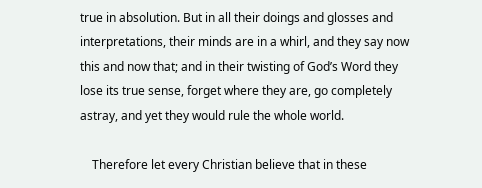true in absolution. But in all their doings and glosses and interpretations, their minds are in a whirl, and they say now this and now that; and in their twisting of God’s Word they lose its true sense, forget where they are, go completely astray, and yet they would rule the whole world.

    Therefore let every Christian believe that in these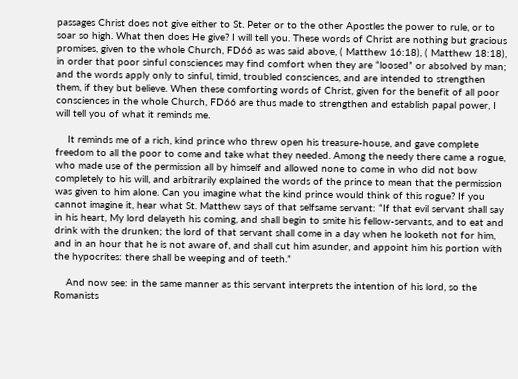passages Christ does not give either to St. Peter or to the other Apostles the power to rule, or to soar so high. What then does He give? I will tell you. These words of Christ are nothing but gracious promises, given to the whole Church, FD66 as was said above, ( Matthew 16:18), ( Matthew 18:18), in order that poor sinful consciences may find comfort when they are “loosed” or absolved by man; and the words apply only to sinful, timid, troubled consciences, and are intended to strengthen them, if they but believe. When these comforting words of Christ, given for the benefit of all poor consciences in the whole Church, FD66 are thus made to strengthen and establish papal power, I will tell you of what it reminds me.

    It reminds me of a rich, kind prince who threw open his treasure-house, and gave complete freedom to all the poor to come and take what they needed. Among the needy there came a rogue, who made use of the permission all by himself and allowed none to come in who did not bow completely to his will, and arbitrarily explained the words of the prince to mean that the permission was given to him alone. Can you imagine what the kind prince would think of this rogue? If you cannot imagine it, hear what St. Matthew says of that selfsame servant: “If that evil servant shall say in his heart, My lord delayeth his coming, and shall begin to smite his fellow-servants, and to eat and drink with the drunken; the lord of that servant shall come in a day when he looketh not for him, and in an hour that he is not aware of, and shall cut him asunder, and appoint him his portion with the hypocrites: there shall be weeping and of teeth.”

    And now see: in the same manner as this servant interprets the intention of his lord, so the Romanists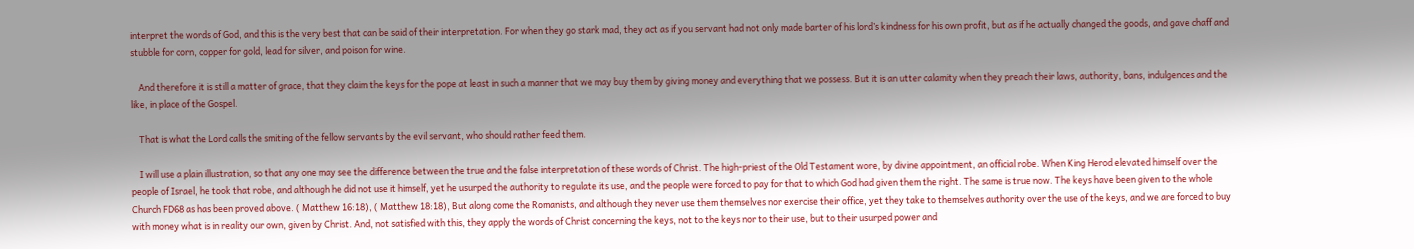interpret the words of God, and this is the very best that can be said of their interpretation. For when they go stark mad, they act as if you servant had not only made barter of his lord’s kindness for his own profit, but as if he actually changed the goods, and gave chaff and stubble for corn, copper for gold, lead for silver, and poison for wine.

    And therefore it is still a matter of grace, that they claim the keys for the pope at least in such a manner that we may buy them by giving money and everything that we possess. But it is an utter calamity when they preach their laws, authority, bans, indulgences and the like, in place of the Gospel.

    That is what the Lord calls the smiting of the fellow servants by the evil servant, who should rather feed them.

    I will use a plain illustration, so that any one may see the difference between the true and the false interpretation of these words of Christ. The high-priest of the Old Testament wore, by divine appointment, an official robe. When King Herod elevated himself over the people of Israel, he took that robe, and although he did not use it himself, yet he usurped the authority to regulate its use, and the people were forced to pay for that to which God had given them the right. The same is true now. The keys have been given to the whole Church FD68 as has been proved above. ( Matthew 16:18), ( Matthew 18:18), But along come the Romanists, and although they never use them themselves nor exercise their office, yet they take to themselves authority over the use of the keys, and we are forced to buy with money what is in reality our own, given by Christ. And, not satisfied with this, they apply the words of Christ concerning the keys, not to the keys nor to their use, but to their usurped power and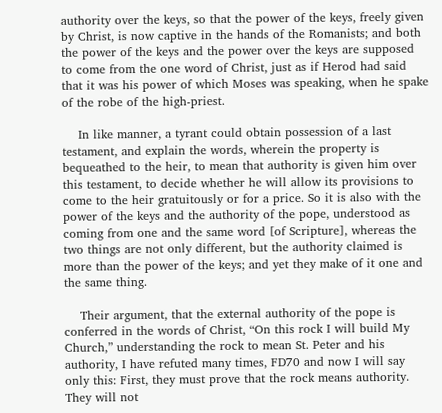authority over the keys, so that the power of the keys, freely given by Christ, is now captive in the hands of the Romanists; and both the power of the keys and the power over the keys are supposed to come from the one word of Christ, just as if Herod had said that it was his power of which Moses was speaking, when he spake of the robe of the high-priest.

    In like manner, a tyrant could obtain possession of a last testament, and explain the words, wherein the property is bequeathed to the heir, to mean that authority is given him over this testament, to decide whether he will allow its provisions to come to the heir gratuitously or for a price. So it is also with the power of the keys and the authority of the pope, understood as coming from one and the same word [of Scripture], whereas the two things are not only different, but the authority claimed is more than the power of the keys; and yet they make of it one and the same thing.

    Their argument, that the external authority of the pope is conferred in the words of Christ, “On this rock I will build My Church,” understanding the rock to mean St. Peter and his authority, I have refuted many times, FD70 and now I will say only this: First, they must prove that the rock means authority. They will not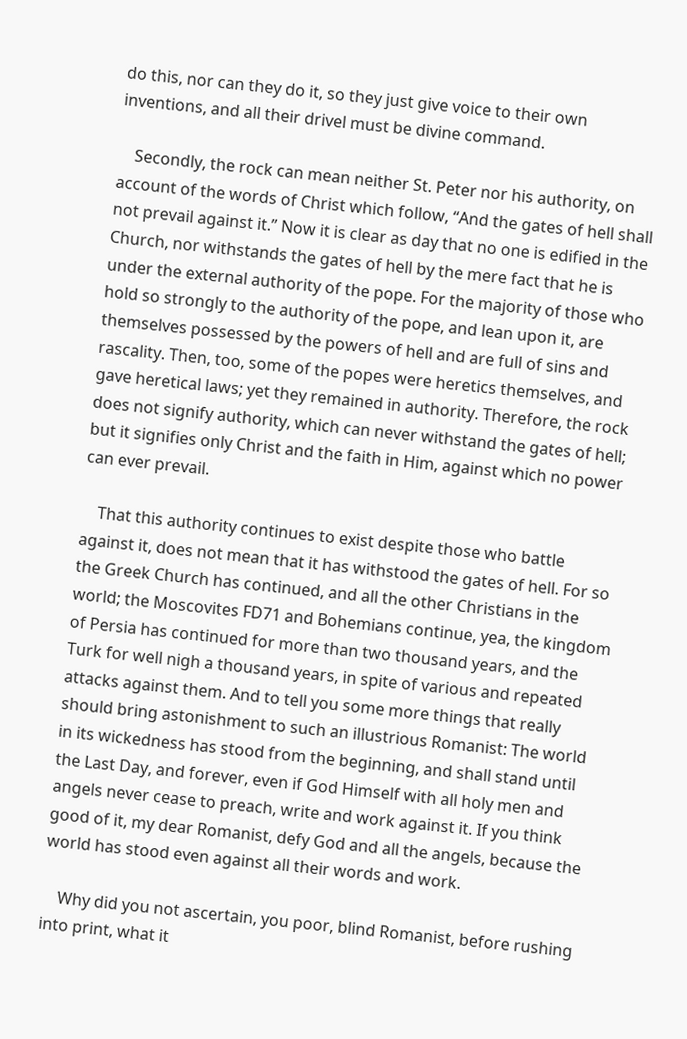do this, nor can they do it, so they just give voice to their own inventions, and all their drivel must be divine command.

    Secondly, the rock can mean neither St. Peter nor his authority, on account of the words of Christ which follow, “And the gates of hell shall not prevail against it.” Now it is clear as day that no one is edified in the Church, nor withstands the gates of hell by the mere fact that he is under the external authority of the pope. For the majority of those who hold so strongly to the authority of the pope, and lean upon it, are themselves possessed by the powers of hell and are full of sins and rascality. Then, too, some of the popes were heretics themselves, and gave heretical laws; yet they remained in authority. Therefore, the rock does not signify authority, which can never withstand the gates of hell; but it signifies only Christ and the faith in Him, against which no power can ever prevail.

    That this authority continues to exist despite those who battle against it, does not mean that it has withstood the gates of hell. For so the Greek Church has continued, and all the other Christians in the world; the Moscovites FD71 and Bohemians continue, yea, the kingdom of Persia has continued for more than two thousand years, and the Turk for well nigh a thousand years, in spite of various and repeated attacks against them. And to tell you some more things that really should bring astonishment to such an illustrious Romanist: The world in its wickedness has stood from the beginning, and shall stand until the Last Day, and forever, even if God Himself with all holy men and angels never cease to preach, write and work against it. If you think good of it, my dear Romanist, defy God and all the angels, because the world has stood even against all their words and work.

    Why did you not ascertain, you poor, blind Romanist, before rushing into print, what it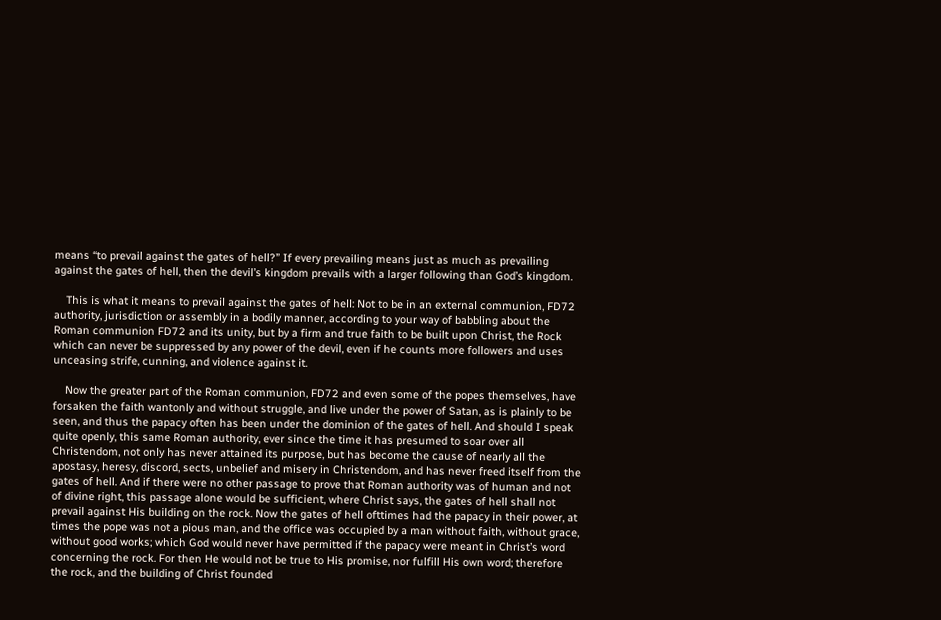means “to prevail against the gates of hell?” If every prevailing means just as much as prevailing against the gates of hell, then the devil’s kingdom prevails with a larger following than God’s kingdom.

    This is what it means to prevail against the gates of hell: Not to be in an external communion, FD72 authority, jurisdiction or assembly in a bodily manner, according to your way of babbling about the Roman communion FD72 and its unity, but by a firm and true faith to be built upon Christ, the Rock which can never be suppressed by any power of the devil, even if he counts more followers and uses unceasing strife, cunning, and violence against it.

    Now the greater part of the Roman communion, FD72 and even some of the popes themselves, have forsaken the faith wantonly and without struggle, and live under the power of Satan, as is plainly to be seen, and thus the papacy often has been under the dominion of the gates of hell. And should I speak quite openly, this same Roman authority, ever since the time it has presumed to soar over all Christendom, not only has never attained its purpose, but has become the cause of nearly all the apostasy, heresy, discord, sects, unbelief and misery in Christendom, and has never freed itself from the gates of hell. And if there were no other passage to prove that Roman authority was of human and not of divine right, this passage alone would be sufficient, where Christ says, the gates of hell shall not prevail against His building on the rock. Now the gates of hell ofttimes had the papacy in their power, at times the pope was not a pious man, and the office was occupied by a man without faith, without grace, without good works; which God would never have permitted if the papacy were meant in Christ’s word concerning the rock. For then He would not be true to His promise, nor fulfill His own word; therefore the rock, and the building of Christ founded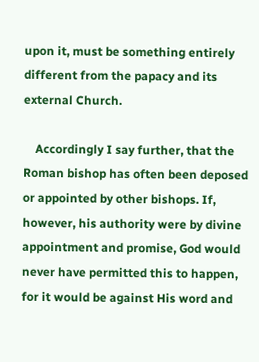upon it, must be something entirely different from the papacy and its external Church.

    Accordingly I say further, that the Roman bishop has often been deposed or appointed by other bishops. If, however, his authority were by divine appointment and promise, God would never have permitted this to happen, for it would be against His word and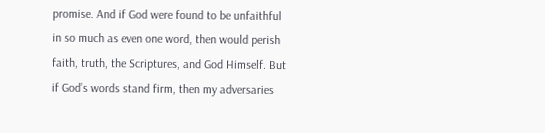promise. And if God were found to be unfaithful in so much as even one word, then would perish faith, truth, the Scriptures, and God Himself. But if God’s words stand firm, then my adversaries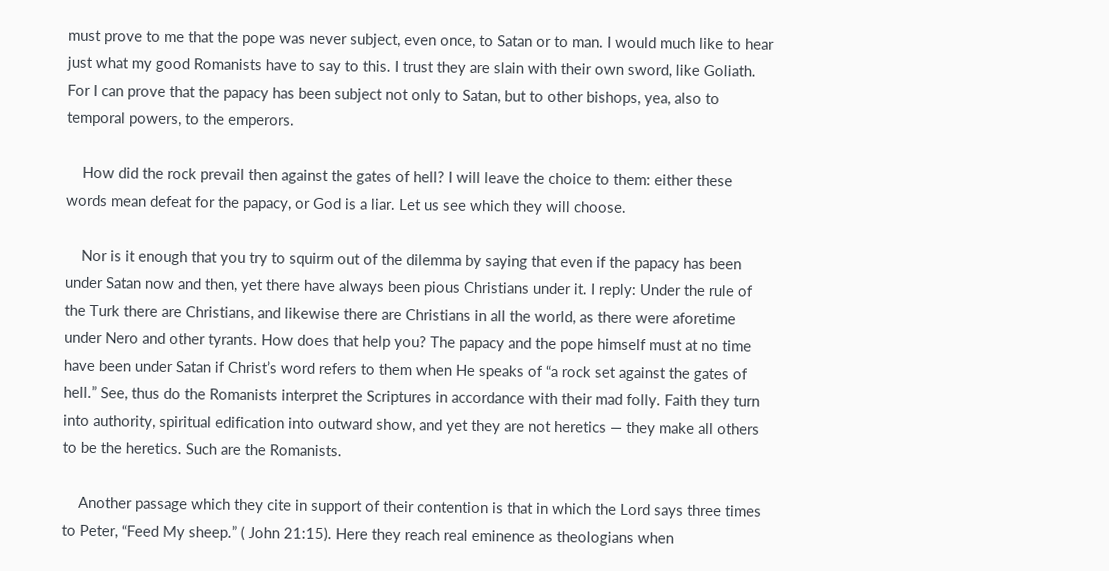must prove to me that the pope was never subject, even once, to Satan or to man. I would much like to hear just what my good Romanists have to say to this. I trust they are slain with their own sword, like Goliath. For I can prove that the papacy has been subject not only to Satan, but to other bishops, yea, also to temporal powers, to the emperors.

    How did the rock prevail then against the gates of hell? I will leave the choice to them: either these words mean defeat for the papacy, or God is a liar. Let us see which they will choose.

    Nor is it enough that you try to squirm out of the dilemma by saying that even if the papacy has been under Satan now and then, yet there have always been pious Christians under it. I reply: Under the rule of the Turk there are Christians, and likewise there are Christians in all the world, as there were aforetime under Nero and other tyrants. How does that help you? The papacy and the pope himself must at no time have been under Satan if Christ’s word refers to them when He speaks of “a rock set against the gates of hell.” See, thus do the Romanists interpret the Scriptures in accordance with their mad folly. Faith they turn into authority, spiritual edification into outward show, and yet they are not heretics — they make all others to be the heretics. Such are the Romanists.

    Another passage which they cite in support of their contention is that in which the Lord says three times to Peter, “Feed My sheep.” ( John 21:15). Here they reach real eminence as theologians when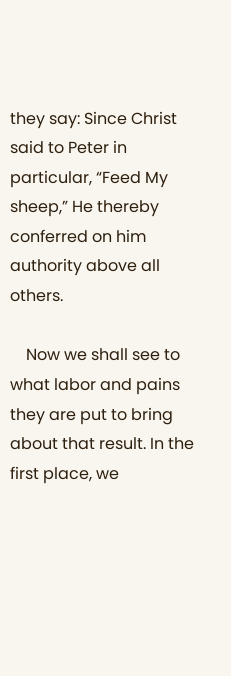they say: Since Christ said to Peter in particular, “Feed My sheep,” He thereby conferred on him authority above all others.

    Now we shall see to what labor and pains they are put to bring about that result. In the first place, we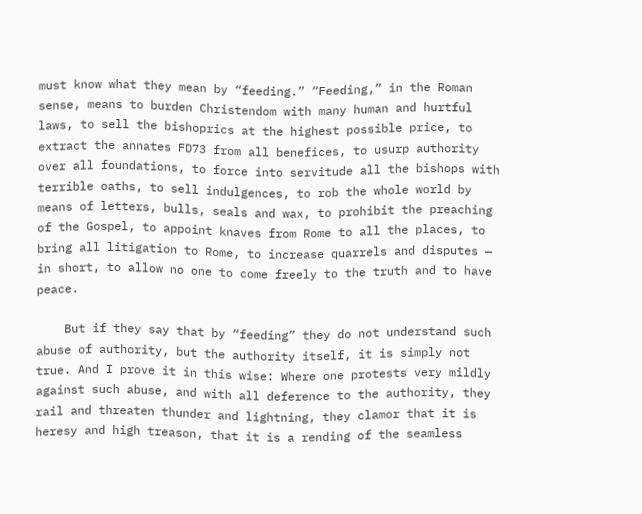must know what they mean by “feeding.” “Feeding,” in the Roman sense, means to burden Christendom with many human and hurtful laws, to sell the bishoprics at the highest possible price, to extract the annates FD73 from all benefices, to usurp authority over all foundations, to force into servitude all the bishops with terrible oaths, to sell indulgences, to rob the whole world by means of letters, bulls, seals and wax, to prohibit the preaching of the Gospel, to appoint knaves from Rome to all the places, to bring all litigation to Rome, to increase quarrels and disputes — in short, to allow no one to come freely to the truth and to have peace.

    But if they say that by “feeding” they do not understand such abuse of authority, but the authority itself, it is simply not true. And I prove it in this wise: Where one protests very mildly against such abuse, and with all deference to the authority, they rail and threaten thunder and lightning, they clamor that it is heresy and high treason, that it is a rending of the seamless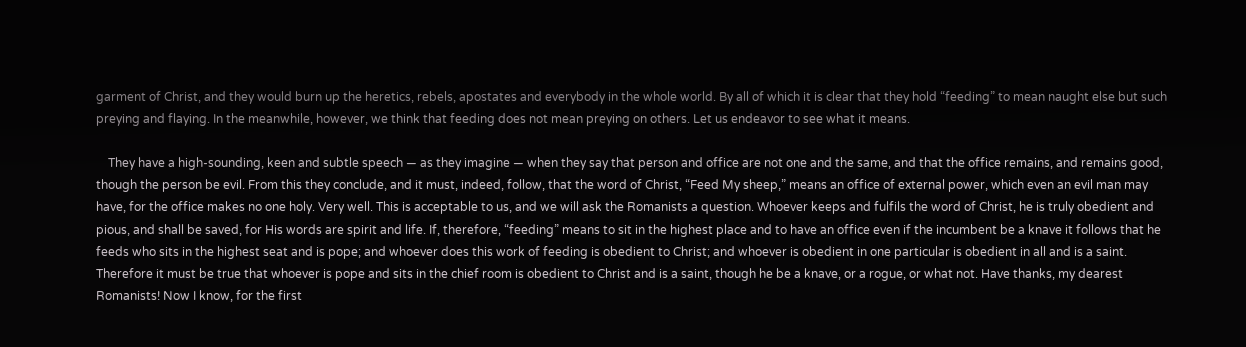garment of Christ, and they would burn up the heretics, rebels, apostates and everybody in the whole world. By all of which it is clear that they hold “feeding” to mean naught else but such preying and flaying. In the meanwhile, however, we think that feeding does not mean preying on others. Let us endeavor to see what it means.

    They have a high-sounding, keen and subtle speech — as they imagine — when they say that person and office are not one and the same, and that the office remains, and remains good, though the person be evil. From this they conclude, and it must, indeed, follow, that the word of Christ, “Feed My sheep,” means an office of external power, which even an evil man may have, for the office makes no one holy. Very well. This is acceptable to us, and we will ask the Romanists a question. Whoever keeps and fulfils the word of Christ, he is truly obedient and pious, and shall be saved, for His words are spirit and life. If, therefore, “feeding” means to sit in the highest place and to have an office even if the incumbent be a knave it follows that he feeds who sits in the highest seat and is pope; and whoever does this work of feeding is obedient to Christ; and whoever is obedient in one particular is obedient in all and is a saint. Therefore it must be true that whoever is pope and sits in the chief room is obedient to Christ and is a saint, though he be a knave, or a rogue, or what not. Have thanks, my dearest Romanists! Now I know, for the first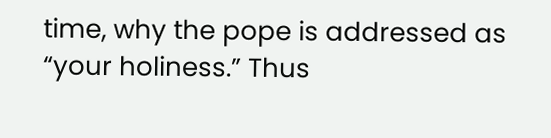time, why the pope is addressed as “your holiness.” Thus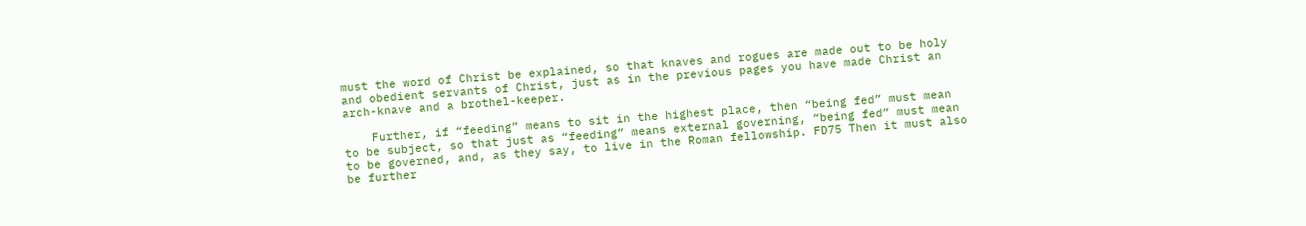must the word of Christ be explained, so that knaves and rogues are made out to be holy and obedient servants of Christ, just as in the previous pages you have made Christ an arch-knave and a brothel-keeper.

    Further, if “feeding” means to sit in the highest place, then “being fed” must mean to be subject, so that just as “feeding” means external governing, “being fed” must mean to be governed, and, as they say, to live in the Roman fellowship. FD75 Then it must also be further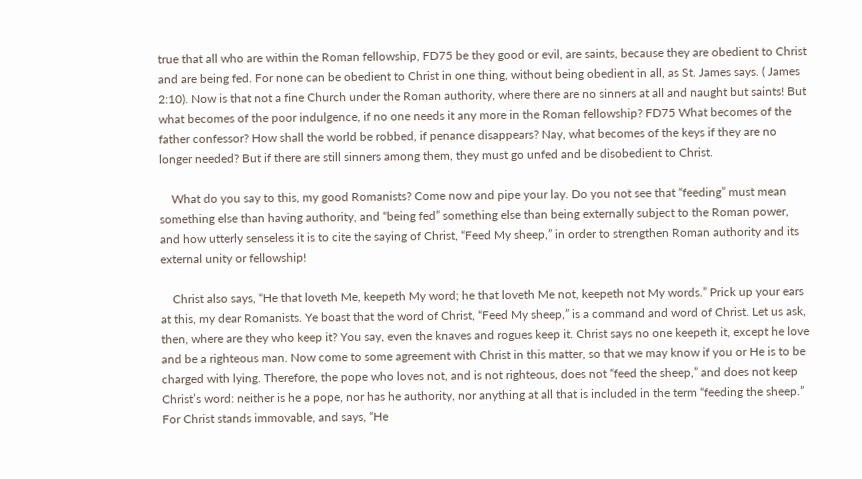true that all who are within the Roman fellowship, FD75 be they good or evil, are saints, because they are obedient to Christ and are being fed. For none can be obedient to Christ in one thing, without being obedient in all, as St. James says. ( James 2:10). Now is that not a fine Church under the Roman authority, where there are no sinners at all and naught but saints! But what becomes of the poor indulgence, if no one needs it any more in the Roman fellowship? FD75 What becomes of the father confessor? How shall the world be robbed, if penance disappears? Nay, what becomes of the keys if they are no longer needed? But if there are still sinners among them, they must go unfed and be disobedient to Christ.

    What do you say to this, my good Romanists? Come now and pipe your lay. Do you not see that “feeding” must mean something else than having authority, and “being fed” something else than being externally subject to the Roman power, and how utterly senseless it is to cite the saying of Christ, “Feed My sheep,” in order to strengthen Roman authority and its external unity or fellowship!

    Christ also says, “He that loveth Me, keepeth My word; he that loveth Me not, keepeth not My words.” Prick up your ears at this, my dear Romanists. Ye boast that the word of Christ, “Feed My sheep,” is a command and word of Christ. Let us ask, then, where are they who keep it? You say, even the knaves and rogues keep it. Christ says no one keepeth it, except he love and be a righteous man. Now come to some agreement with Christ in this matter, so that we may know if you or He is to be charged with lying. Therefore, the pope who loves not, and is not righteous, does not “feed the sheep,” and does not keep Christ’s word: neither is he a pope, nor has he authority, nor anything at all that is included in the term “feeding the sheep.” For Christ stands immovable, and says, “He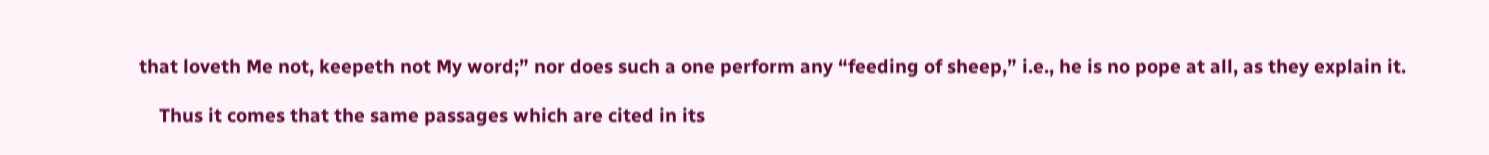that loveth Me not, keepeth not My word;” nor does such a one perform any “feeding of sheep,” i.e., he is no pope at all, as they explain it.

    Thus it comes that the same passages which are cited in its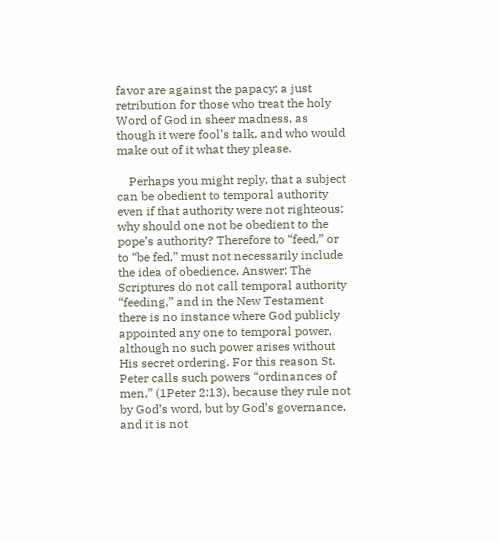favor are against the papacy; a just retribution for those who treat the holy Word of God in sheer madness, as though it were fool’s talk, and who would make out of it what they please.

    Perhaps you might reply, that a subject can be obedient to temporal authority even if that authority were not righteous; why should one not be obedient to the pope’s authority? Therefore to “feed,” or to “be fed,” must not necessarily include the idea of obedience. Answer: The Scriptures do not call temporal authority “feeding,” and in the New Testament there is no instance where God publicly appointed any one to temporal power, although no such power arises without His secret ordering. For this reason St. Peter calls such powers “ordinances of men,” (1Peter 2:13), because they rule not by God’s word, but by God’s governance, and it is not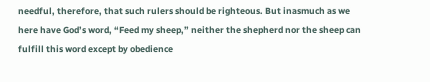needful, therefore, that such rulers should be righteous. But inasmuch as we here have God’s word, “Feed my sheep,” neither the shepherd nor the sheep can fulfill this word except by obedience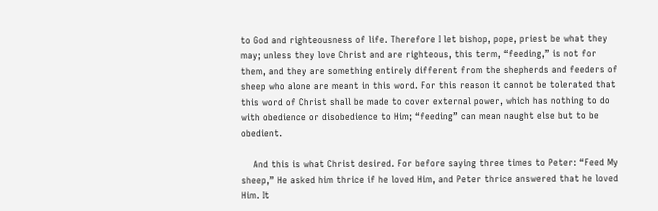to God and righteousness of life. Therefore I let bishop, pope, priest be what they may; unless they love Christ and are righteous, this term, “feeding,” is not for them, and they are something entirely different from the shepherds and feeders of sheep who alone are meant in this word. For this reason it cannot be tolerated that this word of Christ shall be made to cover external power, which has nothing to do with obedience or disobedience to Him; “feeding” can mean naught else but to be obedient.

    And this is what Christ desired. For before saying three times to Peter: “Feed My sheep,” He asked him thrice if he loved Him, and Peter thrice answered that he loved Him. It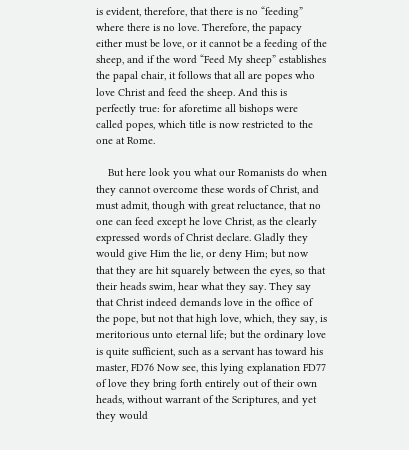is evident, therefore, that there is no “feeding” where there is no love. Therefore, the papacy either must be love, or it cannot be a feeding of the sheep, and if the word “Feed My sheep” establishes the papal chair, it follows that all are popes who love Christ and feed the sheep. And this is perfectly true: for aforetime all bishops were called popes, which title is now restricted to the one at Rome.

    But here look you what our Romanists do when they cannot overcome these words of Christ, and must admit, though with great reluctance, that no one can feed except he love Christ, as the clearly expressed words of Christ declare. Gladly they would give Him the lie, or deny Him; but now that they are hit squarely between the eyes, so that their heads swim, hear what they say. They say that Christ indeed demands love in the office of the pope, but not that high love, which, they say, is meritorious unto eternal life; but the ordinary love is quite sufficient, such as a servant has toward his master, FD76 Now see, this lying explanation FD77 of love they bring forth entirely out of their own heads, without warrant of the Scriptures, and yet they would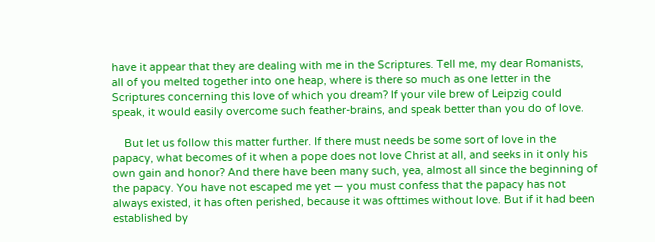have it appear that they are dealing with me in the Scriptures. Tell me, my dear Romanists, all of you melted together into one heap, where is there so much as one letter in the Scriptures concerning this love of which you dream? If your vile brew of Leipzig could speak, it would easily overcome such feather-brains, and speak better than you do of love.

    But let us follow this matter further. If there must needs be some sort of love in the papacy, what becomes of it when a pope does not love Christ at all, and seeks in it only his own gain and honor? And there have been many such, yea, almost all since the beginning of the papacy. You have not escaped me yet — you must confess that the papacy has not always existed, it has often perished, because it was ofttimes without love. But if it had been established by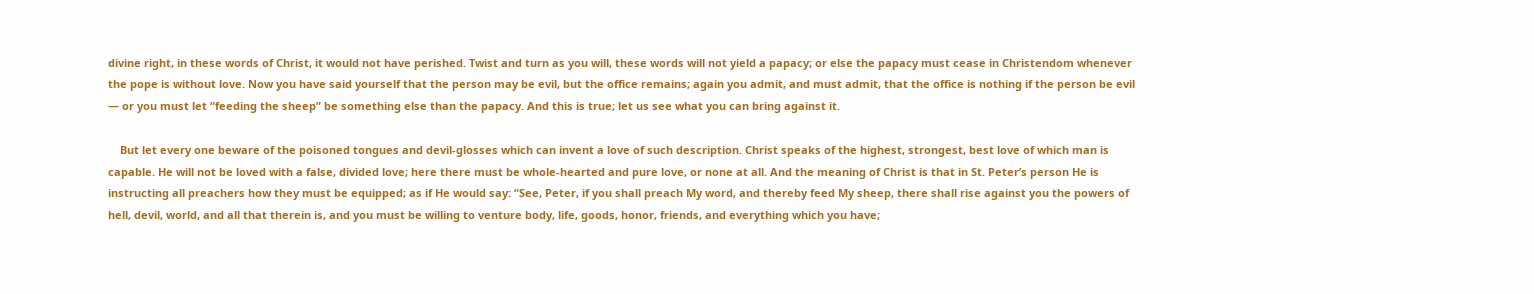divine right, in these words of Christ, it would not have perished. Twist and turn as you will, these words will not yield a papacy; or else the papacy must cease in Christendom whenever the pope is without love. Now you have said yourself that the person may be evil, but the office remains; again you admit, and must admit, that the office is nothing if the person be evil — or you must let “feeding the sheep” be something else than the papacy. And this is true; let us see what you can bring against it.

    But let every one beware of the poisoned tongues and devil-glosses which can invent a love of such description. Christ speaks of the highest, strongest, best love of which man is capable. He will not be loved with a false, divided love; here there must be whole-hearted and pure love, or none at all. And the meaning of Christ is that in St. Peter’s person He is instructing all preachers how they must be equipped; as if He would say: “See, Peter, if you shall preach My word, and thereby feed My sheep, there shall rise against you the powers of hell, devil, world, and all that therein is, and you must be willing to venture body, life, goods, honor, friends, and everything which you have;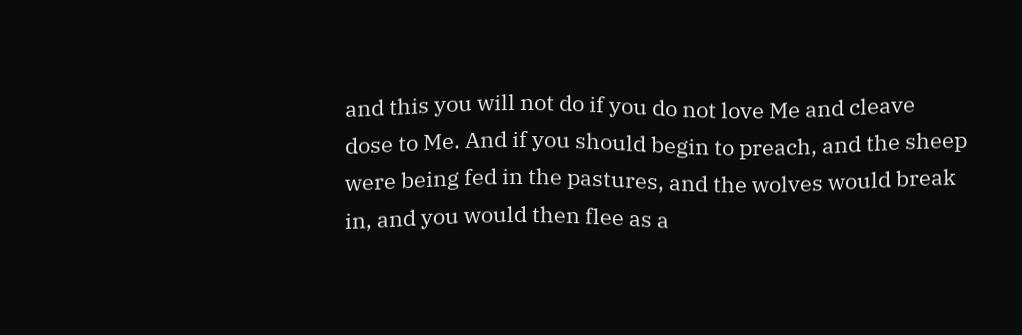and this you will not do if you do not love Me and cleave dose to Me. And if you should begin to preach, and the sheep were being fed in the pastures, and the wolves would break in, and you would then flee as a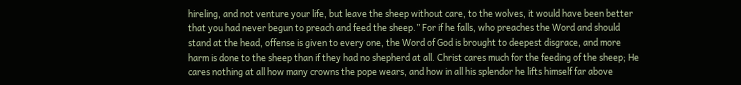hireling, and not venture your life, but leave the sheep without care, to the wolves, it would have been better that you had never begun to preach and feed the sheep.” For if he falls, who preaches the Word and should stand at the head, offense is given to every one, the Word of God is brought to deepest disgrace, and more harm is done to the sheep than if they had no shepherd at all. Christ cares much for the feeding of the sheep; He cares nothing at all how many crowns the pope wears, and how in all his splendor he lifts himself far above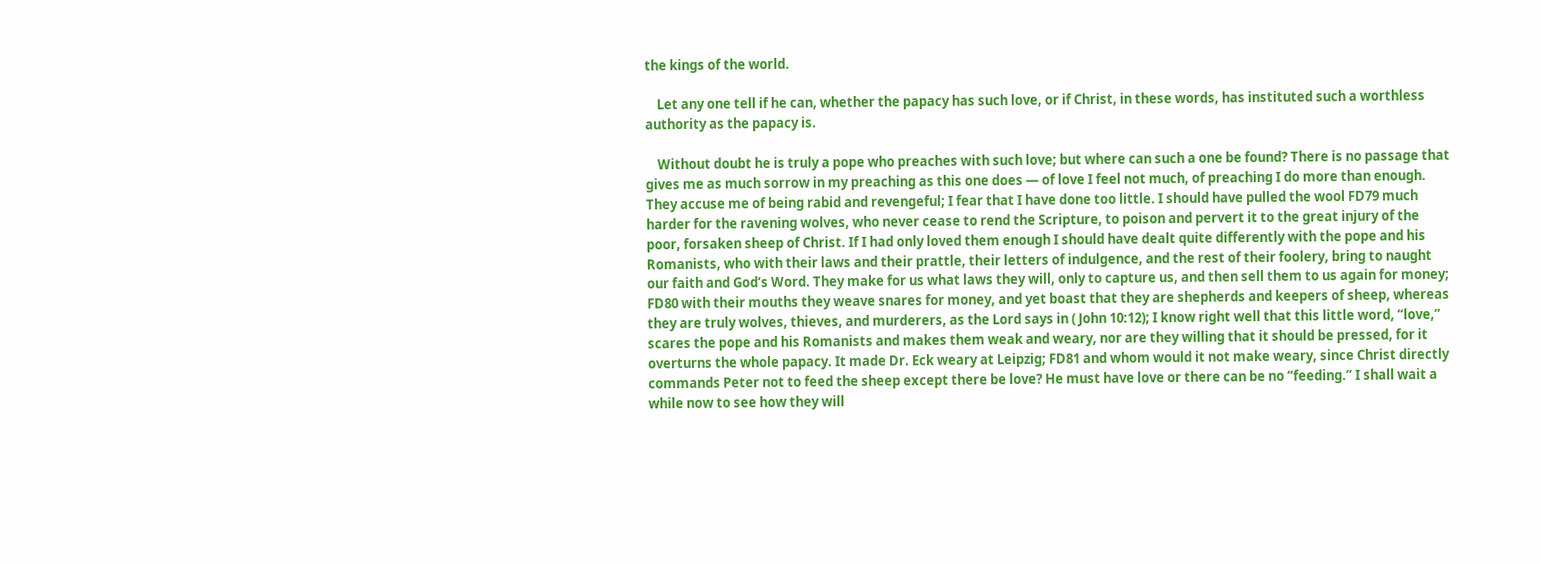the kings of the world.

    Let any one tell if he can, whether the papacy has such love, or if Christ, in these words, has instituted such a worthless authority as the papacy is.

    Without doubt he is truly a pope who preaches with such love; but where can such a one be found? There is no passage that gives me as much sorrow in my preaching as this one does — of love I feel not much, of preaching I do more than enough. They accuse me of being rabid and revengeful; I fear that I have done too little. I should have pulled the wool FD79 much harder for the ravening wolves, who never cease to rend the Scripture, to poison and pervert it to the great injury of the poor, forsaken sheep of Christ. If I had only loved them enough I should have dealt quite differently with the pope and his Romanists, who with their laws and their prattle, their letters of indulgence, and the rest of their foolery, bring to naught our faith and God’s Word. They make for us what laws they will, only to capture us, and then sell them to us again for money; FD80 with their mouths they weave snares for money, and yet boast that they are shepherds and keepers of sheep, whereas they are truly wolves, thieves, and murderers, as the Lord says in ( John 10:12); I know right well that this little word, “love,” scares the pope and his Romanists and makes them weak and weary, nor are they willing that it should be pressed, for it overturns the whole papacy. It made Dr. Eck weary at Leipzig; FD81 and whom would it not make weary, since Christ directly commands Peter not to feed the sheep except there be love? He must have love or there can be no “feeding.” I shall wait a while now to see how they will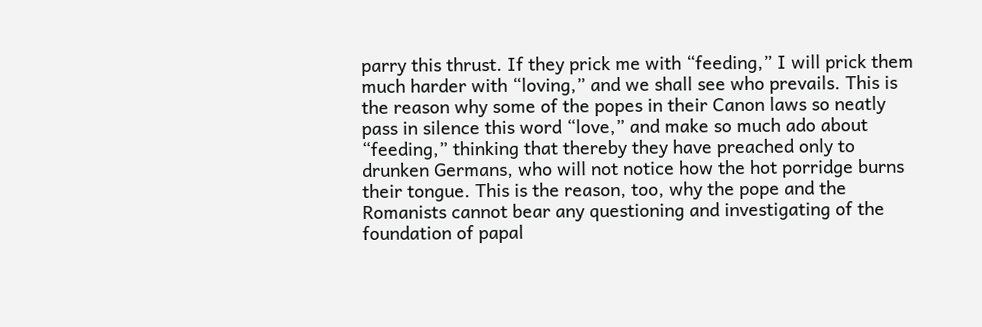parry this thrust. If they prick me with “feeding,” I will prick them much harder with “loving,” and we shall see who prevails. This is the reason why some of the popes in their Canon laws so neatly pass in silence this word “love,” and make so much ado about “feeding,” thinking that thereby they have preached only to drunken Germans, who will not notice how the hot porridge burns their tongue. This is the reason, too, why the pope and the Romanists cannot bear any questioning and investigating of the foundation of papal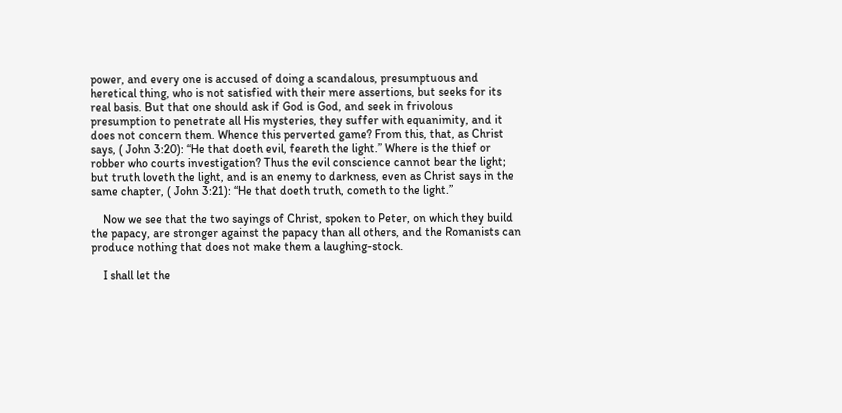power, and every one is accused of doing a scandalous, presumptuous and heretical thing, who is not satisfied with their mere assertions, but seeks for its real basis. But that one should ask if God is God, and seek in frivolous presumption to penetrate all His mysteries, they suffer with equanimity, and it does not concern them. Whence this perverted game? From this, that, as Christ says, ( John 3:20): “He that doeth evil, feareth the light.” Where is the thief or robber who courts investigation? Thus the evil conscience cannot bear the light; but truth loveth the light, and is an enemy to darkness, even as Christ says in the same chapter, ( John 3:21): “He that doeth truth, cometh to the light.”

    Now we see that the two sayings of Christ, spoken to Peter, on which they build the papacy, are stronger against the papacy than all others, and the Romanists can produce nothing that does not make them a laughing-stock.

    I shall let the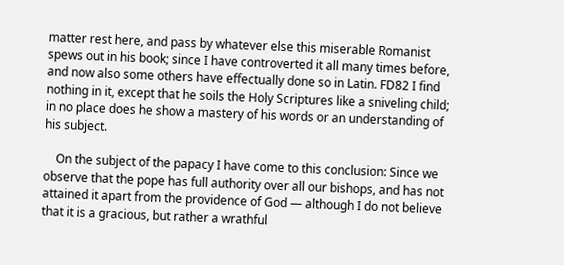matter rest here, and pass by whatever else this miserable Romanist spews out in his book; since I have controverted it all many times before, and now also some others have effectually done so in Latin. FD82 I find nothing in it, except that he soils the Holy Scriptures like a sniveling child; in no place does he show a mastery of his words or an understanding of his subject.

    On the subject of the papacy I have come to this conclusion: Since we observe that the pope has full authority over all our bishops, and has not attained it apart from the providence of God — although I do not believe that it is a gracious, but rather a wrathful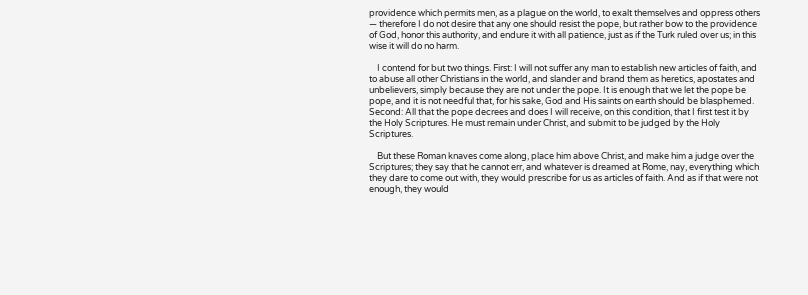providence which permits men, as a plague on the world, to exalt themselves and oppress others — therefore I do not desire that any one should resist the pope, but rather bow to the providence of God, honor this authority, and endure it with all patience, just as if the Turk ruled over us; in this wise it will do no harm.

    I contend for but two things. First: I will not suffer any man to establish new articles of faith, and to abuse all other Christians in the world, and slander and brand them as heretics, apostates and unbelievers, simply because they are not under the pope. It is enough that we let the pope be pope, and it is not needful that, for his sake, God and His saints on earth should be blasphemed. Second: All that the pope decrees and does I will receive, on this condition, that I first test it by the Holy Scriptures. He must remain under Christ, and submit to be judged by the Holy Scriptures.

    But these Roman knaves come along, place him above Christ, and make him a judge over the Scriptures; they say that he cannot err, and whatever is dreamed at Rome, nay, everything which they dare to come out with, they would prescribe for us as articles of faith. And as if that were not enough, they would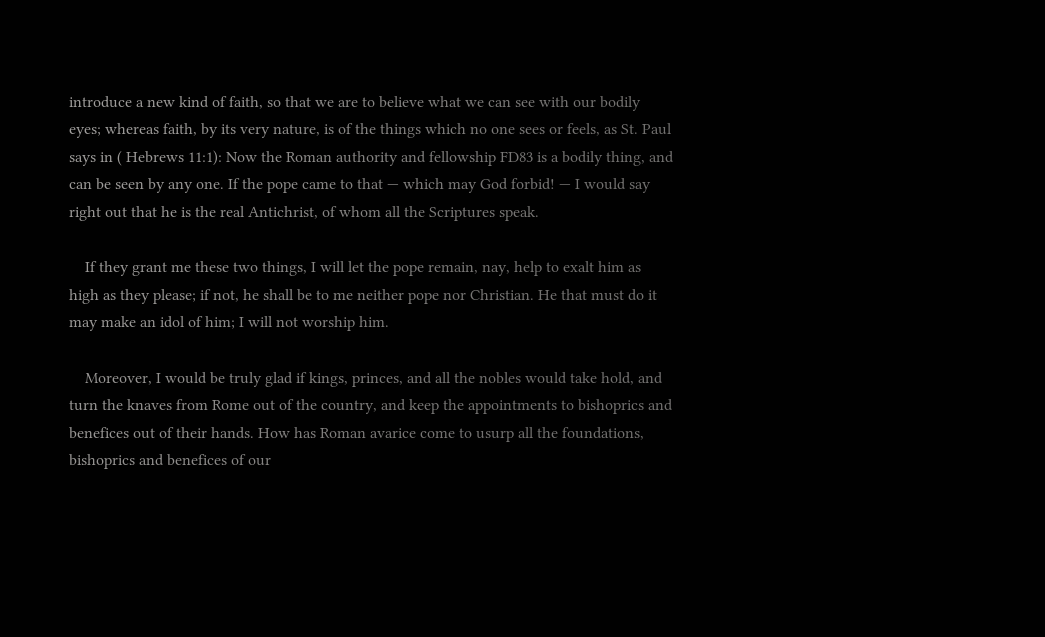introduce a new kind of faith, so that we are to believe what we can see with our bodily eyes; whereas faith, by its very nature, is of the things which no one sees or feels, as St. Paul says in ( Hebrews 11:1): Now the Roman authority and fellowship FD83 is a bodily thing, and can be seen by any one. If the pope came to that — which may God forbid! — I would say right out that he is the real Antichrist, of whom all the Scriptures speak.

    If they grant me these two things, I will let the pope remain, nay, help to exalt him as high as they please; if not, he shall be to me neither pope nor Christian. He that must do it may make an idol of him; I will not worship him.

    Moreover, I would be truly glad if kings, princes, and all the nobles would take hold, and turn the knaves from Rome out of the country, and keep the appointments to bishoprics and benefices out of their hands. How has Roman avarice come to usurp all the foundations, bishoprics and benefices of our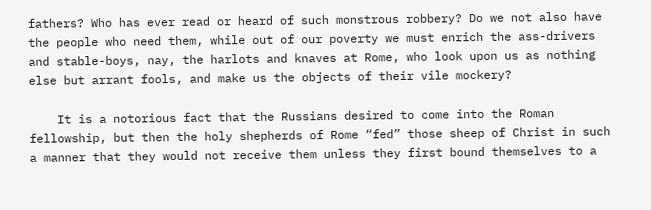fathers? Who has ever read or heard of such monstrous robbery? Do we not also have the people who need them, while out of our poverty we must enrich the ass-drivers and stable-boys, nay, the harlots and knaves at Rome, who look upon us as nothing else but arrant fools, and make us the objects of their vile mockery?

    It is a notorious fact that the Russians desired to come into the Roman fellowship, but then the holy shepherds of Rome “fed” those sheep of Christ in such a manner that they would not receive them unless they first bound themselves to a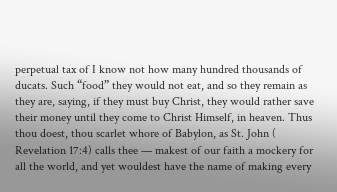perpetual tax of I know not how many hundred thousands of ducats. Such “food” they would not eat, and so they remain as they are, saying, if they must buy Christ, they would rather save their money until they come to Christ Himself, in heaven. Thus thou doest, thou scarlet whore of Babylon, as St. John ( Revelation 17:4) calls thee — makest of our faith a mockery for all the world, and yet wouldest have the name of making every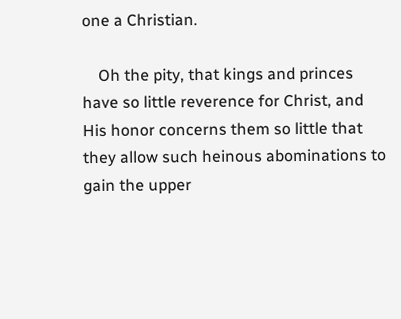one a Christian.

    Oh the pity, that kings and princes have so little reverence for Christ, and His honor concerns them so little that they allow such heinous abominations to gain the upper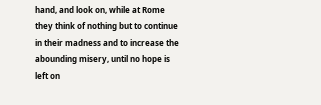hand, and look on, while at Rome they think of nothing but to continue in their madness and to increase the abounding misery, until no hope is left on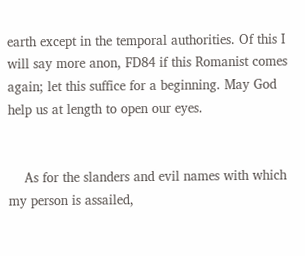earth except in the temporal authorities. Of this I will say more anon, FD84 if this Romanist comes again; let this suffice for a beginning. May God help us at length to open our eyes.


    As for the slanders and evil names with which my person is assailed,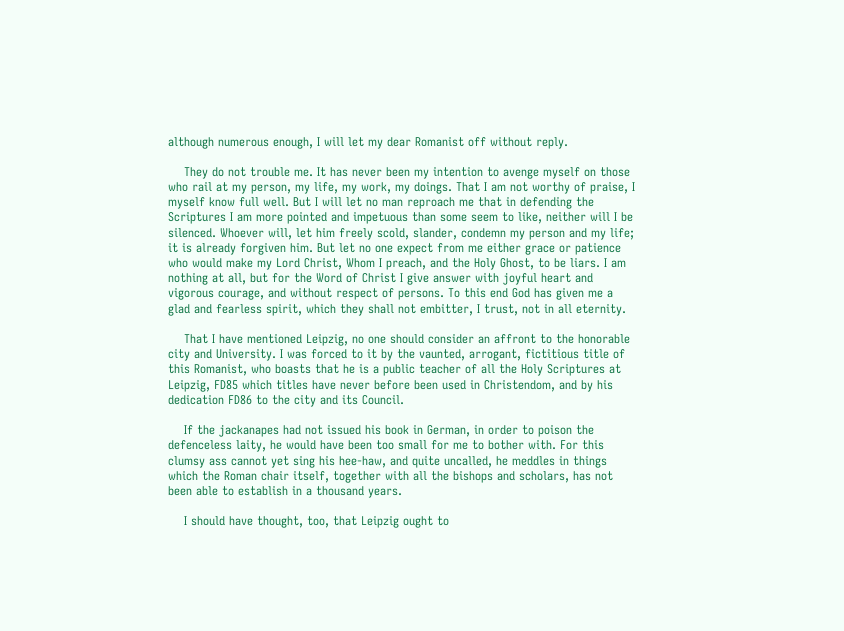although numerous enough, I will let my dear Romanist off without reply.

    They do not trouble me. It has never been my intention to avenge myself on those who rail at my person, my life, my work, my doings. That I am not worthy of praise, I myself know full well. But I will let no man reproach me that in defending the Scriptures I am more pointed and impetuous than some seem to like, neither will I be silenced. Whoever will, let him freely scold, slander, condemn my person and my life; it is already forgiven him. But let no one expect from me either grace or patience who would make my Lord Christ, Whom I preach, and the Holy Ghost, to be liars. I am nothing at all, but for the Word of Christ I give answer with joyful heart and vigorous courage, and without respect of persons. To this end God has given me a glad and fearless spirit, which they shall not embitter, I trust, not in all eternity.

    That I have mentioned Leipzig, no one should consider an affront to the honorable city and University. I was forced to it by the vaunted, arrogant, fictitious title of this Romanist, who boasts that he is a public teacher of all the Holy Scriptures at Leipzig, FD85 which titles have never before been used in Christendom, and by his dedication FD86 to the city and its Council.

    If the jackanapes had not issued his book in German, in order to poison the defenceless laity, he would have been too small for me to bother with. For this clumsy ass cannot yet sing his hee-haw, and quite uncalled, he meddles in things which the Roman chair itself, together with all the bishops and scholars, has not been able to establish in a thousand years.

    I should have thought, too, that Leipzig ought to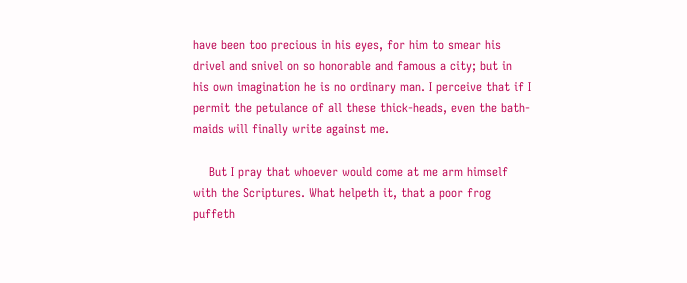have been too precious in his eyes, for him to smear his drivel and snivel on so honorable and famous a city; but in his own imagination he is no ordinary man. I perceive that if I permit the petulance of all these thick-heads, even the bath-maids will finally write against me.

    But I pray that whoever would come at me arm himself with the Scriptures. What helpeth it, that a poor frog puffeth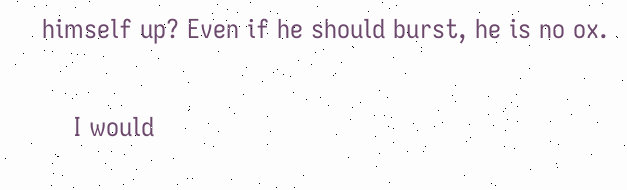himself up? Even if he should burst, he is no ox.

    I would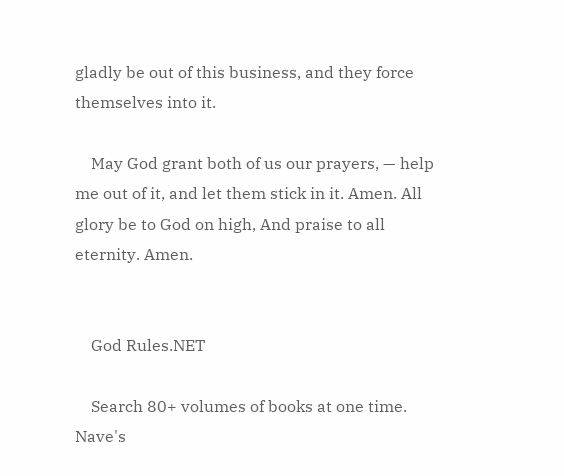gladly be out of this business, and they force themselves into it.

    May God grant both of us our prayers, — help me out of it, and let them stick in it. Amen. All glory be to God on high, And praise to all eternity. Amen.


    God Rules.NET

    Search 80+ volumes of books at one time. Nave's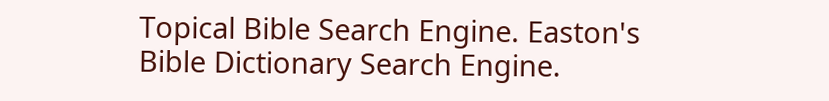Topical Bible Search Engine. Easton's Bible Dictionary Search Engine.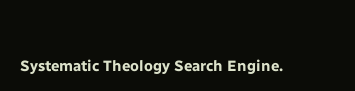Systematic Theology Search Engine.